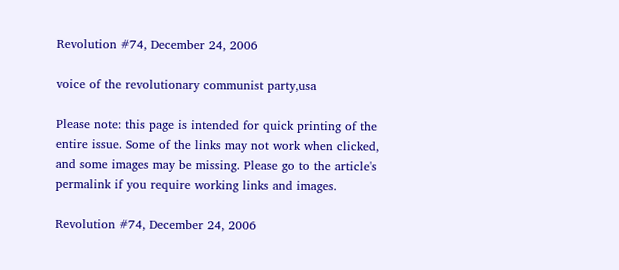Revolution #74, December 24, 2006

voice of the revolutionary communist party,usa

Please note: this page is intended for quick printing of the entire issue. Some of the links may not work when clicked, and some images may be missing. Please go to the article's permalink if you require working links and images.

Revolution #74, December 24, 2006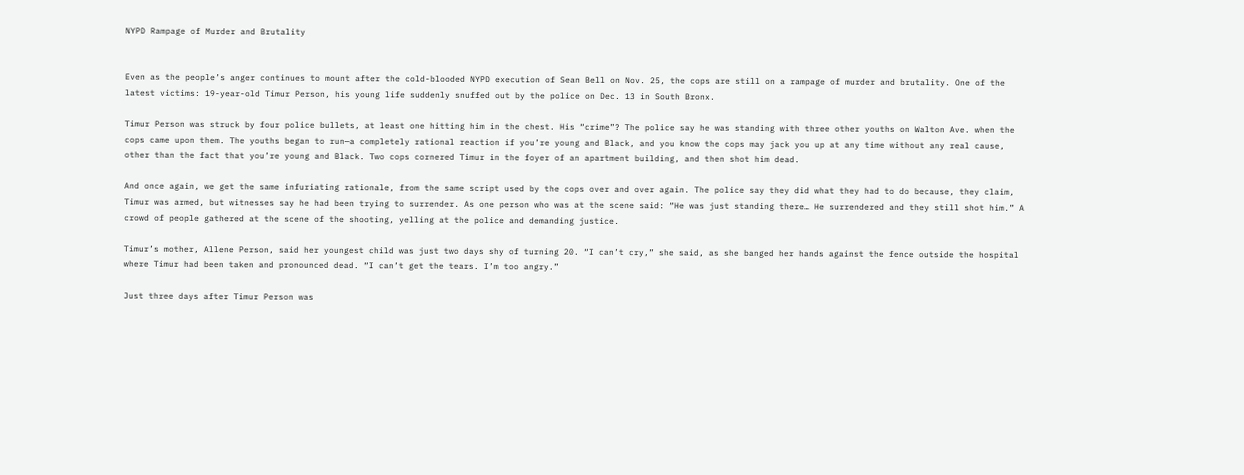NYPD Rampage of Murder and Brutality


Even as the people’s anger continues to mount after the cold-blooded NYPD execution of Sean Bell on Nov. 25, the cops are still on a rampage of murder and brutality. One of the latest victims: 19-year-old Timur Person, his young life suddenly snuffed out by the police on Dec. 13 in South Bronx.

Timur Person was struck by four police bullets, at least one hitting him in the chest. His “crime”? The police say he was standing with three other youths on Walton Ave. when the cops came upon them. The youths began to run—a completely rational reaction if you’re young and Black, and you know the cops may jack you up at any time without any real cause, other than the fact that you’re young and Black. Two cops cornered Timur in the foyer of an apartment building, and then shot him dead.

And once again, we get the same infuriating rationale, from the same script used by the cops over and over again. The police say they did what they had to do because, they claim, Timur was armed, but witnesses say he had been trying to surrender. As one person who was at the scene said: “He was just standing there… He surrendered and they still shot him.” A crowd of people gathered at the scene of the shooting, yelling at the police and demanding justice.

Timur’s mother, Allene Person, said her youngest child was just two days shy of turning 20. “I can’t cry,” she said, as she banged her hands against the fence outside the hospital where Timur had been taken and pronounced dead. “I can’t get the tears. I’m too angry.”

Just three days after Timur Person was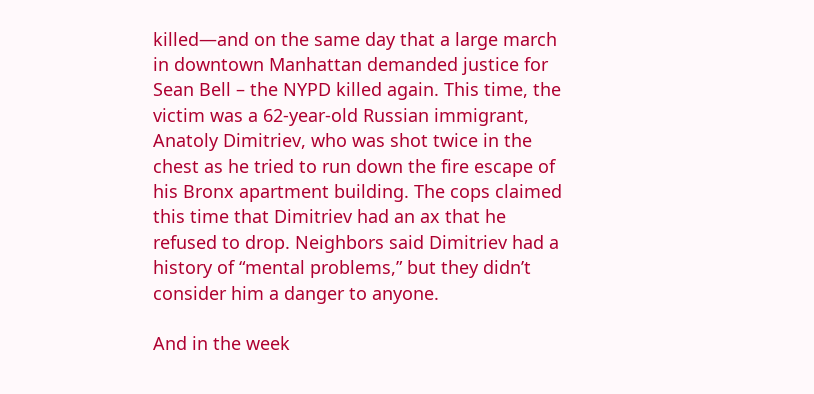killed—and on the same day that a large march in downtown Manhattan demanded justice for Sean Bell – the NYPD killed again. This time, the victim was a 62-year-old Russian immigrant, Anatoly Dimitriev, who was shot twice in the chest as he tried to run down the fire escape of his Bronx apartment building. The cops claimed this time that Dimitriev had an ax that he refused to drop. Neighbors said Dimitriev had a history of “mental problems,” but they didn’t consider him a danger to anyone.

And in the week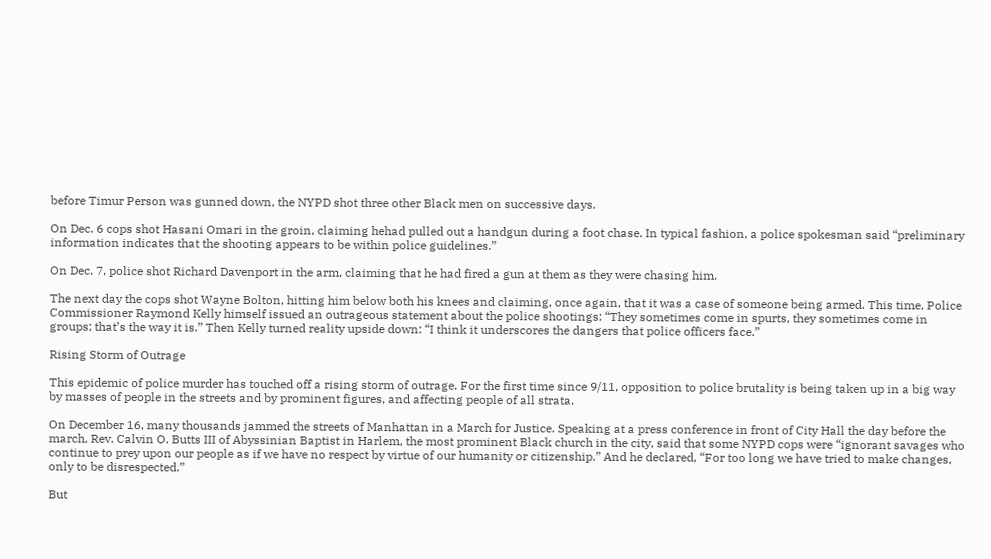before Timur Person was gunned down, the NYPD shot three other Black men on successive days.

On Dec. 6 cops shot Hasani Omari in the groin, claiming hehad pulled out a handgun during a foot chase. In typical fashion, a police spokesman said “preliminary information indicates that the shooting appears to be within police guidelines.”

On Dec. 7, police shot Richard Davenport in the arm, claiming that he had fired a gun at them as they were chasing him.

The next day the cops shot Wayne Bolton, hitting him below both his knees and claiming, once again, that it was a case of someone being armed. This time, Police Commissioner Raymond Kelly himself issued an outrageous statement about the police shootings: “They sometimes come in spurts, they sometimes come in groups; that’s the way it is.” Then Kelly turned reality upside down: “I think it underscores the dangers that police officers face.”

Rising Storm of Outrage

This epidemic of police murder has touched off a rising storm of outrage. For the first time since 9/11, opposition to police brutality is being taken up in a big way by masses of people in the streets and by prominent figures, and affecting people of all strata.

On December 16, many thousands jammed the streets of Manhattan in a March for Justice. Speaking at a press conference in front of City Hall the day before the march, Rev. Calvin O. Butts III of Abyssinian Baptist in Harlem, the most prominent Black church in the city, said that some NYPD cops were “ignorant savages who continue to prey upon our people as if we have no respect by virtue of our humanity or citizenship.” And he declared, “For too long we have tried to make changes, only to be disrespected.”

But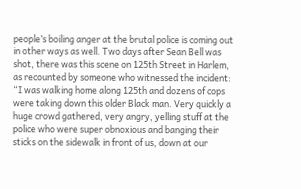people’s boiling anger at the brutal police is coming out in other ways as well. Two days after Sean Bell was shot, there was this scene on 125th Street in Harlem, as recounted by someone who witnessed the incident: “I was walking home along 125th and dozens of cops were taking down this older Black man. Very quickly a huge crowd gathered, very angry, yelling stuff at the police who were super obnoxious and banging their sticks on the sidewalk in front of us, down at our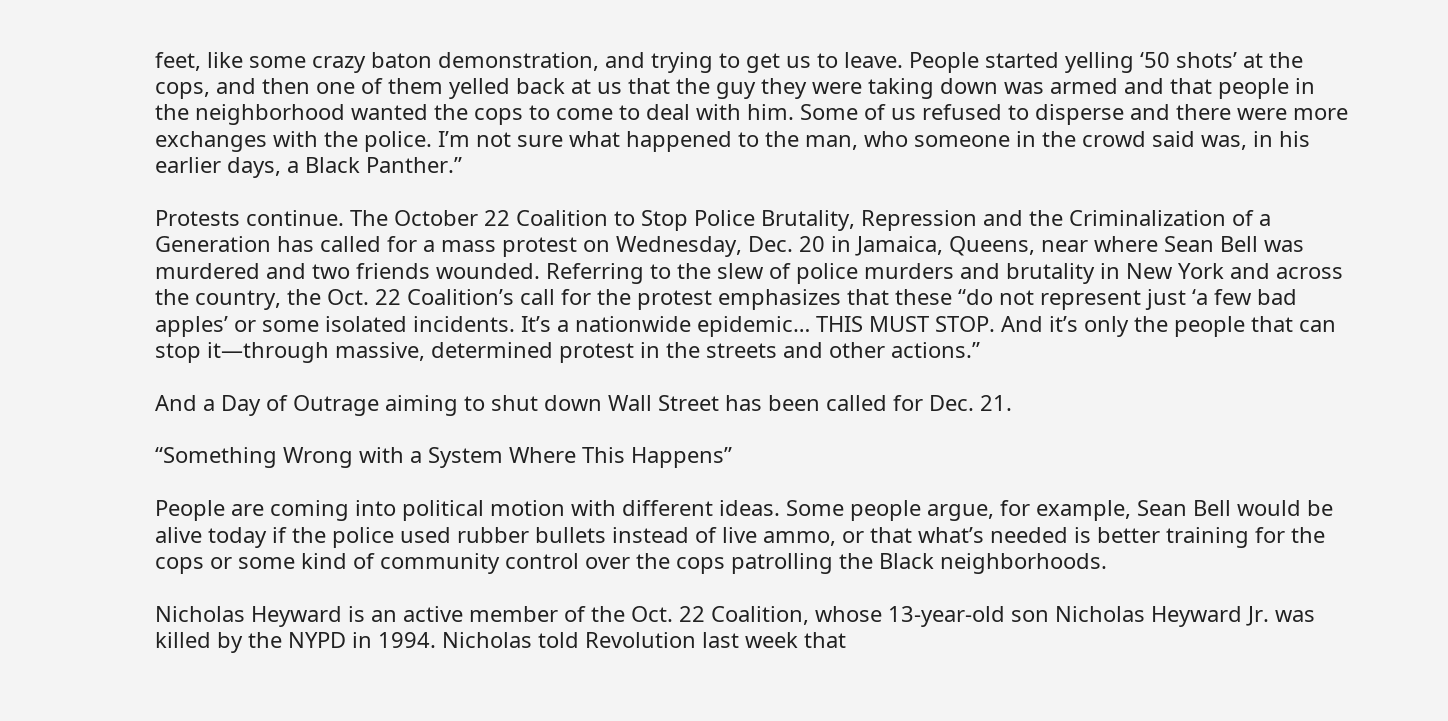feet, like some crazy baton demonstration, and trying to get us to leave. People started yelling ‘50 shots’ at the cops, and then one of them yelled back at us that the guy they were taking down was armed and that people in the neighborhood wanted the cops to come to deal with him. Some of us refused to disperse and there were more exchanges with the police. I’m not sure what happened to the man, who someone in the crowd said was, in his earlier days, a Black Panther.”

Protests continue. The October 22 Coalition to Stop Police Brutality, Repression and the Criminalization of a Generation has called for a mass protest on Wednesday, Dec. 20 in Jamaica, Queens, near where Sean Bell was murdered and two friends wounded. Referring to the slew of police murders and brutality in New York and across the country, the Oct. 22 Coalition’s call for the protest emphasizes that these “do not represent just ‘a few bad apples’ or some isolated incidents. It’s a nationwide epidemic… THIS MUST STOP. And it’s only the people that can stop it—through massive, determined protest in the streets and other actions.”

And a Day of Outrage aiming to shut down Wall Street has been called for Dec. 21.

“Something Wrong with a System Where This Happens”

People are coming into political motion with different ideas. Some people argue, for example, Sean Bell would be alive today if the police used rubber bullets instead of live ammo, or that what’s needed is better training for the cops or some kind of community control over the cops patrolling the Black neighborhoods.

Nicholas Heyward is an active member of the Oct. 22 Coalition, whose 13-year-old son Nicholas Heyward Jr. was killed by the NYPD in 1994. Nicholas told Revolution last week that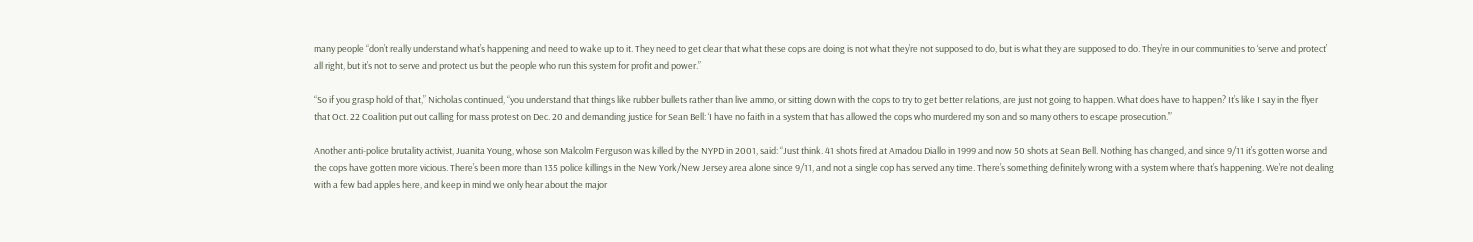many people “don’t really understand what’s happening and need to wake up to it. They need to get clear that what these cops are doing is not what they’re not supposed to do, but is what they are supposed to do. They’re in our communities to ‘serve and protect’ all right, but it’s not to serve and protect us but the people who run this system for profit and power.”

“So if you grasp hold of that,” Nicholas continued, “you understand that things like rubber bullets rather than live ammo, or sitting down with the cops to try to get better relations, are just not going to happen. What does have to happen? It’s like I say in the flyer that Oct. 22 Coalition put out calling for mass protest on Dec. 20 and demanding justice for Sean Bell: ‘I have no faith in a system that has allowed the cops who murdered my son and so many others to escape prosecution.’”

Another anti-police brutality activist, Juanita Young, whose son Malcolm Ferguson was killed by the NYPD in 2001, said: “Just think. 41 shots fired at Amadou Diallo in 1999 and now 50 shots at Sean Bell. Nothing has changed, and since 9/11 it’s gotten worse and the cops have gotten more vicious. There’s been more than 135 police killings in the New York/New Jersey area alone since 9/11, and not a single cop has served any time. There’s something definitely wrong with a system where that’s happening. We’re not dealing with a few bad apples here, and keep in mind we only hear about the major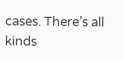cases. There’s all kinds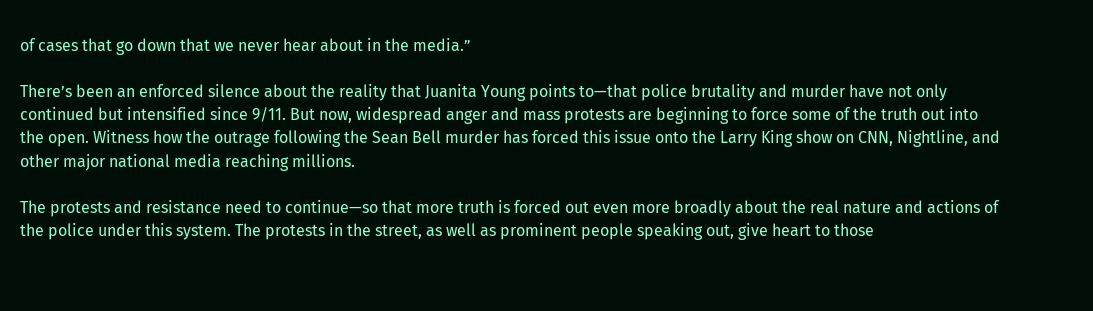of cases that go down that we never hear about in the media.”

There’s been an enforced silence about the reality that Juanita Young points to—that police brutality and murder have not only continued but intensified since 9/11. But now, widespread anger and mass protests are beginning to force some of the truth out into the open. Witness how the outrage following the Sean Bell murder has forced this issue onto the Larry King show on CNN, Nightline, and other major national media reaching millions.

The protests and resistance need to continue—so that more truth is forced out even more broadly about the real nature and actions of the police under this system. The protests in the street, as well as prominent people speaking out, give heart to those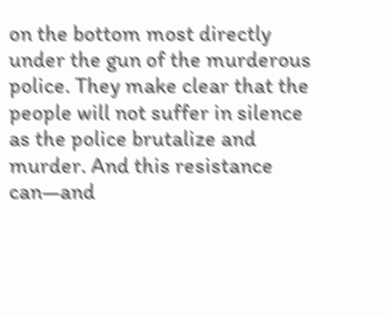on the bottom most directly under the gun of the murderous police. They make clear that the people will not suffer in silence as the police brutalize and murder. And this resistance can—and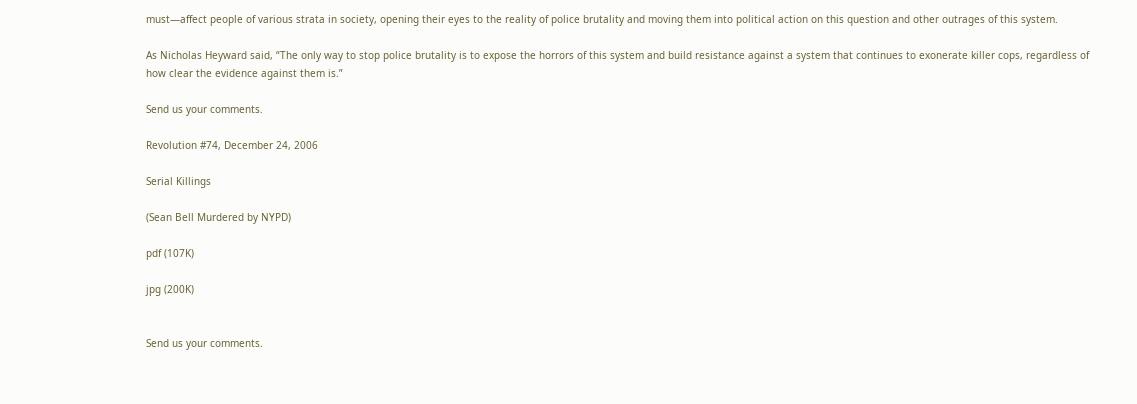must—affect people of various strata in society, opening their eyes to the reality of police brutality and moving them into political action on this question and other outrages of this system.

As Nicholas Heyward said, “The only way to stop police brutality is to expose the horrors of this system and build resistance against a system that continues to exonerate killer cops, regardless of how clear the evidence against them is.”

Send us your comments.

Revolution #74, December 24, 2006

Serial Killings

(Sean Bell Murdered by NYPD)

pdf (107K)

jpg (200K)


Send us your comments.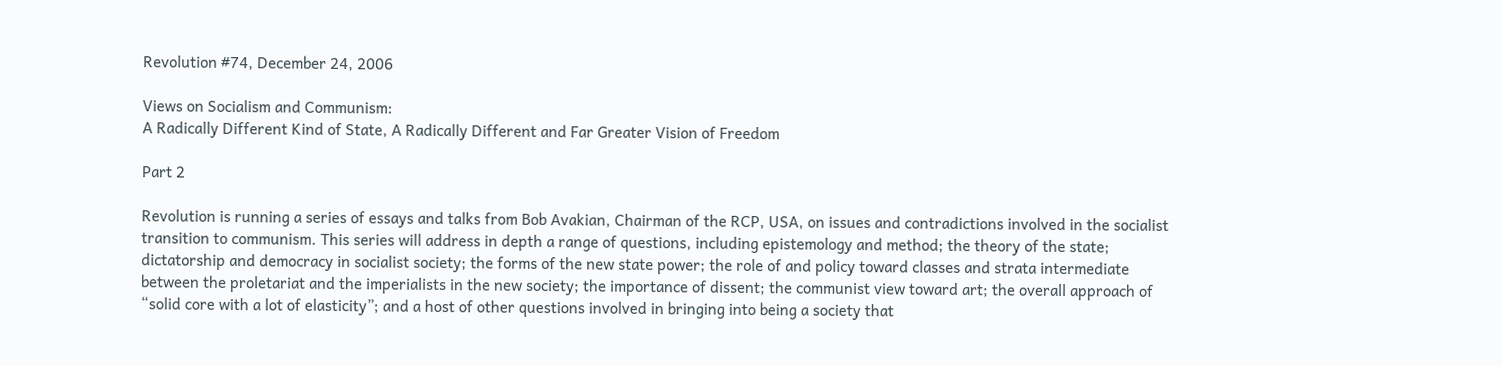Revolution #74, December 24, 2006

Views on Socialism and Communism:
A Radically Different Kind of State, A Radically Different and Far Greater Vision of Freedom

Part 2

Revolution is running a series of essays and talks from Bob Avakian, Chairman of the RCP, USA, on issues and contradictions involved in the socialist transition to communism. This series will address in depth a range of questions, including epistemology and method; the theory of the state; dictatorship and democracy in socialist society; the forms of the new state power; the role of and policy toward classes and strata intermediate between the proletariat and the imperialists in the new society; the importance of dissent; the communist view toward art; the overall approach of “solid core with a lot of elasticity”; and a host of other questions involved in bringing into being a society that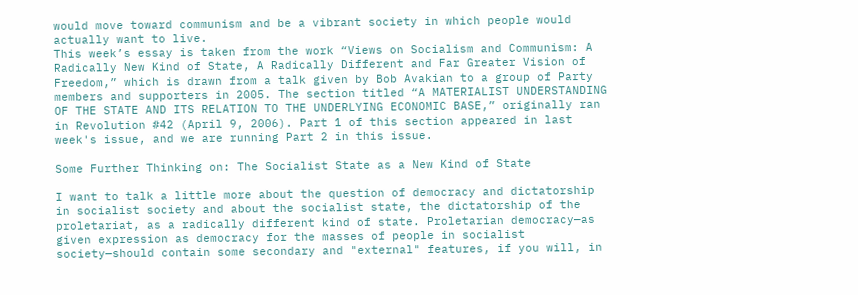would move toward communism and be a vibrant society in which people would actually want to live.
This week’s essay is taken from the work “Views on Socialism and Communism: A Radically New Kind of State, A Radically Different and Far Greater Vision of Freedom,” which is drawn from a talk given by Bob Avakian to a group of Party members and supporters in 2005. The section titled “A MATERIALIST UNDERSTANDING OF THE STATE AND ITS RELATION TO THE UNDERLYING ECONOMIC BASE,” originally ran in Revolution #42 (April 9, 2006). Part 1 of this section appeared in last week's issue, and we are running Part 2 in this issue.

Some Further Thinking on: The Socialist State as a New Kind of State

I want to talk a little more about the question of democracy and dictatorship in socialist society and about the socialist state, the dictatorship of the proletariat, as a radically different kind of state. Proletarian democracy—as given expression as democracy for the masses of people in socialist society—should contain some secondary and "external" features, if you will, in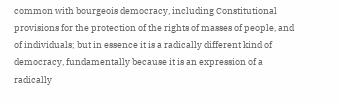common with bourgeois democracy, including Constitutional provisions for the protection of the rights of masses of people, and of individuals; but in essence it is a radically different kind of democracy, fundamentally because it is an expression of a radically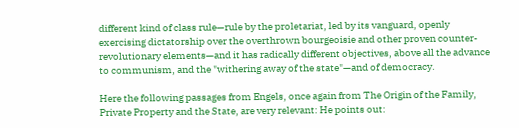different kind of class rule—rule by the proletariat, led by its vanguard, openly exercising dictatorship over the overthrown bourgeoisie and other proven counter-revolutionary elements—and it has radically different objectives, above all the advance to communism, and the "withering away of the state"—and of democracy.

Here the following passages from Engels, once again from The Origin of the Family, Private Property and the State, are very relevant: He points out: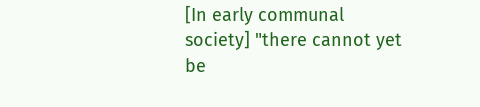[In early communal society] "there cannot yet be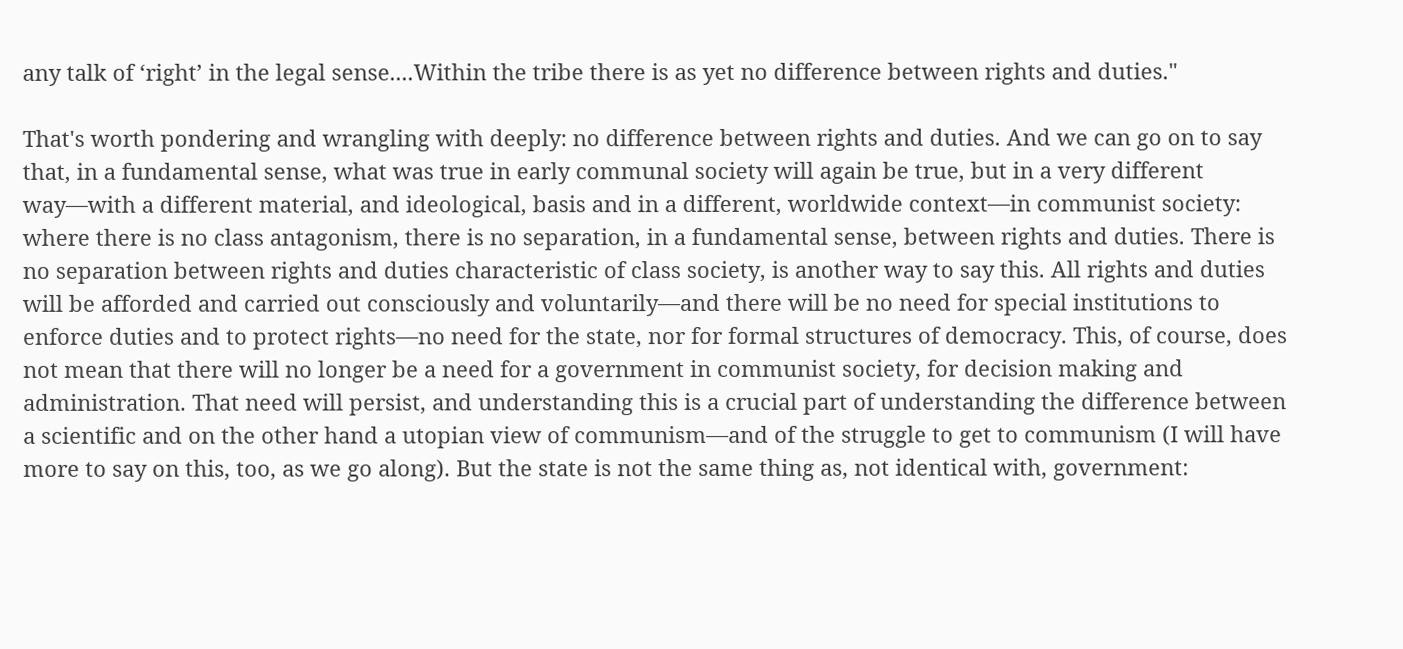any talk of ‘right’ in the legal sense....Within the tribe there is as yet no difference between rights and duties."

That's worth pondering and wrangling with deeply: no difference between rights and duties. And we can go on to say that, in a fundamental sense, what was true in early communal society will again be true, but in a very different way—with a different material, and ideological, basis and in a different, worldwide context—in communist society: where there is no class antagonism, there is no separation, in a fundamental sense, between rights and duties. There is no separation between rights and duties characteristic of class society, is another way to say this. All rights and duties will be afforded and carried out consciously and voluntarily—and there will be no need for special institutions to enforce duties and to protect rights—no need for the state, nor for formal structures of democracy. This, of course, does not mean that there will no longer be a need for a government in communist society, for decision making and administration. That need will persist, and understanding this is a crucial part of understanding the difference between a scientific and on the other hand a utopian view of communism—and of the struggle to get to communism (I will have more to say on this, too, as we go along). But the state is not the same thing as, not identical with, government: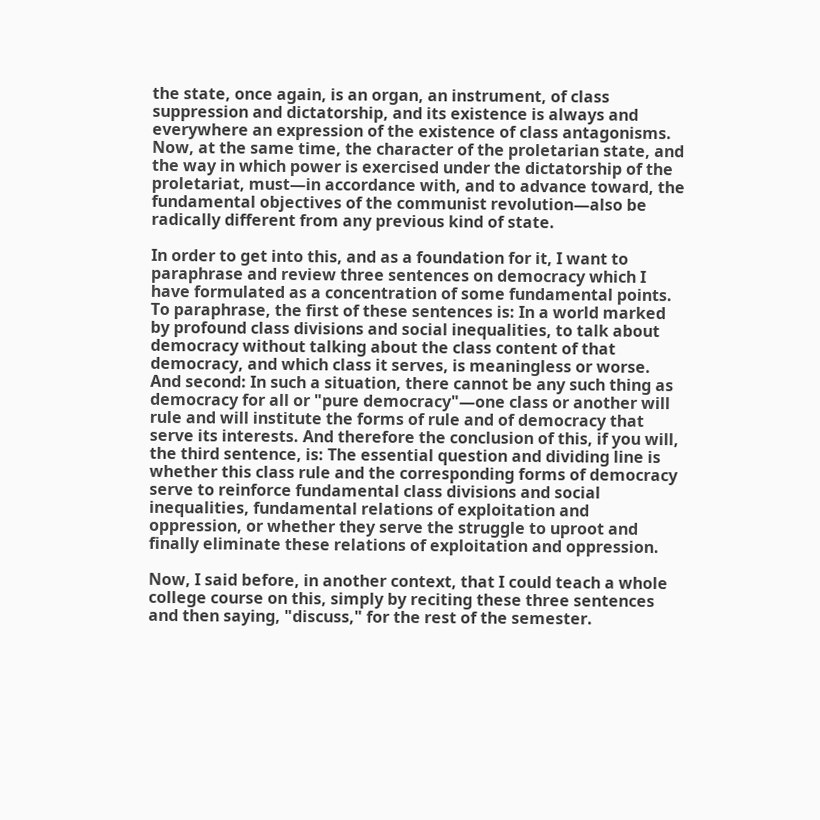the state, once again, is an organ, an instrument, of class suppression and dictatorship, and its existence is always and everywhere an expression of the existence of class antagonisms. Now, at the same time, the character of the proletarian state, and the way in which power is exercised under the dictatorship of the proletariat, must—in accordance with, and to advance toward, the fundamental objectives of the communist revolution—also be radically different from any previous kind of state.

In order to get into this, and as a foundation for it, I want to paraphrase and review three sentences on democracy which I have formulated as a concentration of some fundamental points. To paraphrase, the first of these sentences is: In a world marked by profound class divisions and social inequalities, to talk about democracy without talking about the class content of that democracy, and which class it serves, is meaningless or worse. And second: In such a situation, there cannot be any such thing as democracy for all or "pure democracy"—one class or another will rule and will institute the forms of rule and of democracy that serve its interests. And therefore the conclusion of this, if you will, the third sentence, is: The essential question and dividing line is whether this class rule and the corresponding forms of democracy serve to reinforce fundamental class divisions and social inequalities, fundamental relations of exploitation and oppression, or whether they serve the struggle to uproot and finally eliminate these relations of exploitation and oppression.

Now, I said before, in another context, that I could teach a whole college course on this, simply by reciting these three sentences and then saying, "discuss," for the rest of the semester.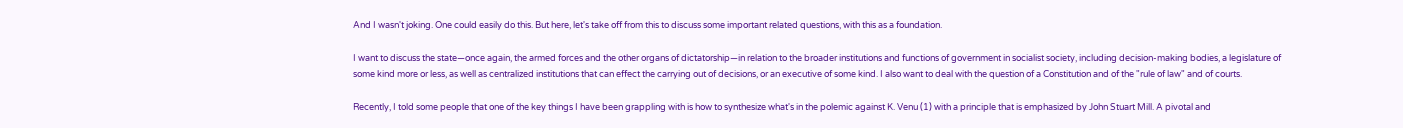And I wasn't joking. One could easily do this. But here, let's take off from this to discuss some important related questions, with this as a foundation.

I want to discuss the state—once again, the armed forces and the other organs of dictatorship—in relation to the broader institutions and functions of government in socialist society, including decision-making bodies, a legislature of some kind more or less, as well as centralized institutions that can effect the carrying out of decisions, or an executive of some kind. I also want to deal with the question of a Constitution and of the "rule of law" and of courts.

Recently, I told some people that one of the key things I have been grappling with is how to synthesize what's in the polemic against K. Venu (1) with a principle that is emphasized by John Stuart Mill. A pivotal and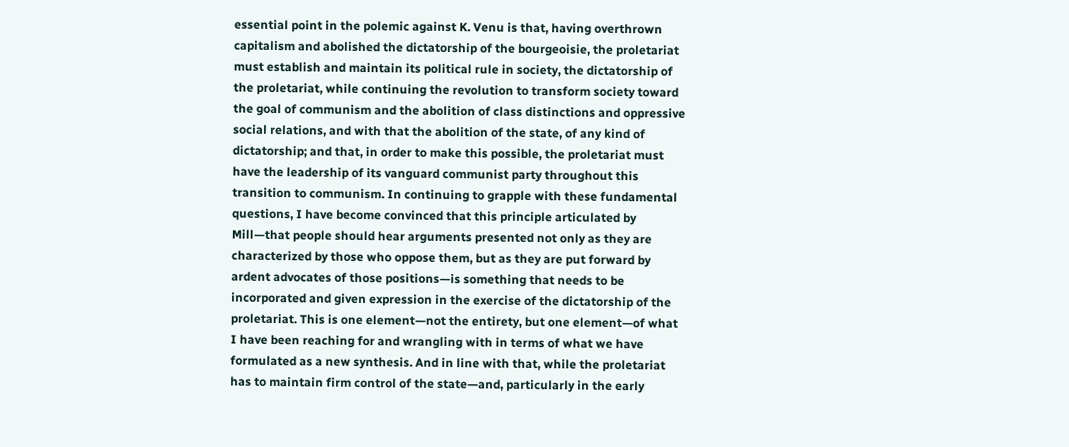essential point in the polemic against K. Venu is that, having overthrown capitalism and abolished the dictatorship of the bourgeoisie, the proletariat must establish and maintain its political rule in society, the dictatorship of the proletariat, while continuing the revolution to transform society toward the goal of communism and the abolition of class distinctions and oppressive social relations, and with that the abolition of the state, of any kind of dictatorship; and that, in order to make this possible, the proletariat must have the leadership of its vanguard communist party throughout this transition to communism. In continuing to grapple with these fundamental questions, I have become convinced that this principle articulated by Mill—that people should hear arguments presented not only as they are characterized by those who oppose them, but as they are put forward by ardent advocates of those positions—is something that needs to be incorporated and given expression in the exercise of the dictatorship of the proletariat. This is one element—not the entirety, but one element—of what I have been reaching for and wrangling with in terms of what we have formulated as a new synthesis. And in line with that, while the proletariat has to maintain firm control of the state—and, particularly in the early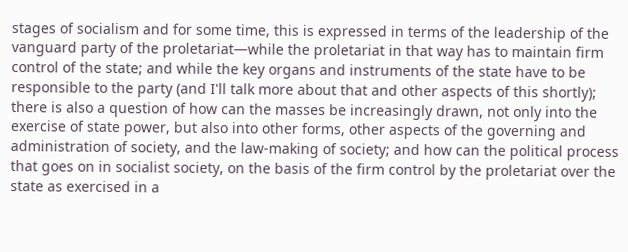stages of socialism and for some time, this is expressed in terms of the leadership of the vanguard party of the proletariat—while the proletariat in that way has to maintain firm control of the state; and while the key organs and instruments of the state have to be responsible to the party (and I'll talk more about that and other aspects of this shortly); there is also a question of how can the masses be increasingly drawn, not only into the exercise of state power, but also into other forms, other aspects of the governing and administration of society, and the law-making of society; and how can the political process that goes on in socialist society, on the basis of the firm control by the proletariat over the state as exercised in a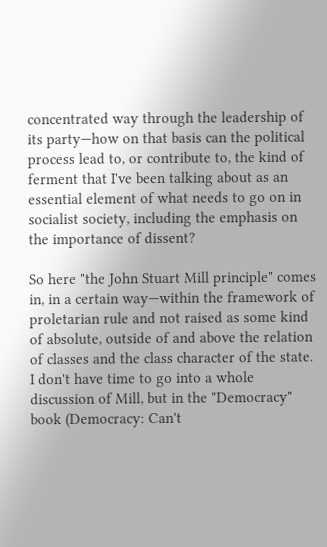concentrated way through the leadership of its party—how on that basis can the political process lead to, or contribute to, the kind of ferment that I've been talking about as an essential element of what needs to go on in socialist society, including the emphasis on the importance of dissent?

So here "the John Stuart Mill principle" comes in, in a certain way—within the framework of proletarian rule and not raised as some kind of absolute, outside of and above the relation of classes and the class character of the state. I don't have time to go into a whole discussion of Mill, but in the "Democracy" book (Democracy: Can't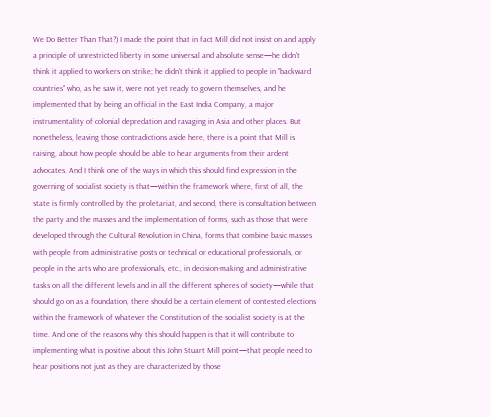We Do Better Than That?) I made the point that in fact Mill did not insist on and apply a principle of unrestricted liberty in some universal and absolute sense—he didn't think it applied to workers on strike; he didn't think it applied to people in "backward countries" who, as he saw it, were not yet ready to govern themselves, and he implemented that by being an official in the East India Company, a major instrumentality of colonial depredation and ravaging in Asia and other places. But nonetheless, leaving those contradictions aside here, there is a point that Mill is raising, about how people should be able to hear arguments from their ardent advocates. And I think one of the ways in which this should find expression in the governing of socialist society is that—within the framework where, first of all, the state is firmly controlled by the proletariat, and second, there is consultation between the party and the masses and the implementation of forms, such as those that were developed through the Cultural Revolution in China, forms that combine basic masses with people from administrative posts or technical or educational professionals, or people in the arts who are professionals, etc., in decision-making and administrative tasks on all the different levels and in all the different spheres of society—while that should go on as a foundation, there should be a certain element of contested elections within the framework of whatever the Constitution of the socialist society is at the time. And one of the reasons why this should happen is that it will contribute to implementing what is positive about this John Stuart Mill point—that people need to hear positions not just as they are characterized by those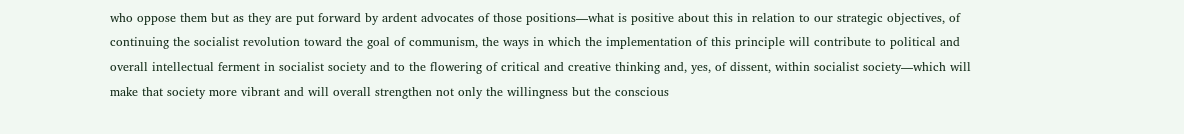who oppose them but as they are put forward by ardent advocates of those positions—what is positive about this in relation to our strategic objectives, of continuing the socialist revolution toward the goal of communism, the ways in which the implementation of this principle will contribute to political and overall intellectual ferment in socialist society and to the flowering of critical and creative thinking and, yes, of dissent, within socialist society—which will make that society more vibrant and will overall strengthen not only the willingness but the conscious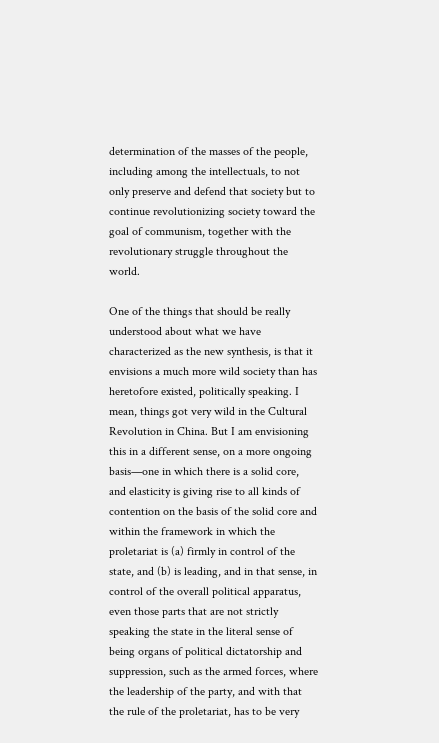determination of the masses of the people, including among the intellectuals, to not only preserve and defend that society but to continue revolutionizing society toward the goal of communism, together with the revolutionary struggle throughout the world.

One of the things that should be really understood about what we have characterized as the new synthesis, is that it envisions a much more wild society than has heretofore existed, politically speaking. I mean, things got very wild in the Cultural Revolution in China. But I am envisioning this in a different sense, on a more ongoing basis—one in which there is a solid core, and elasticity is giving rise to all kinds of contention on the basis of the solid core and within the framework in which the proletariat is (a) firmly in control of the state, and (b) is leading, and in that sense, in control of the overall political apparatus, even those parts that are not strictly speaking the state in the literal sense of being organs of political dictatorship and suppression, such as the armed forces, where the leadership of the party, and with that the rule of the proletariat, has to be very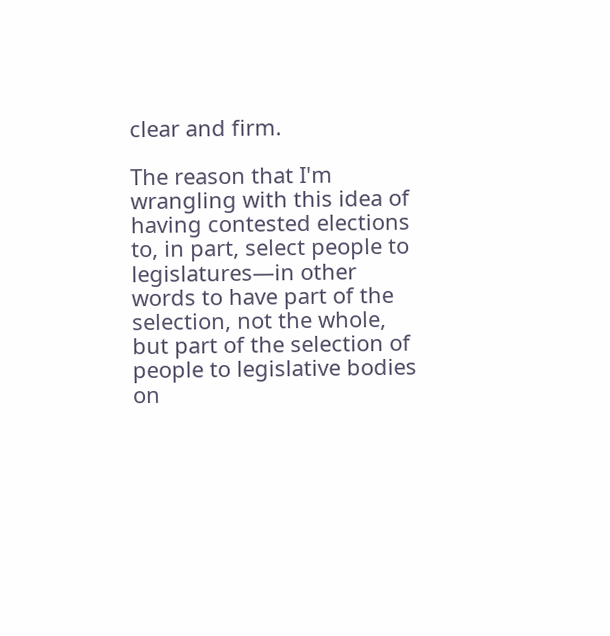clear and firm.

The reason that I'm wrangling with this idea of having contested elections to, in part, select people to legislatures—in other words to have part of the selection, not the whole, but part of the selection of people to legislative bodies on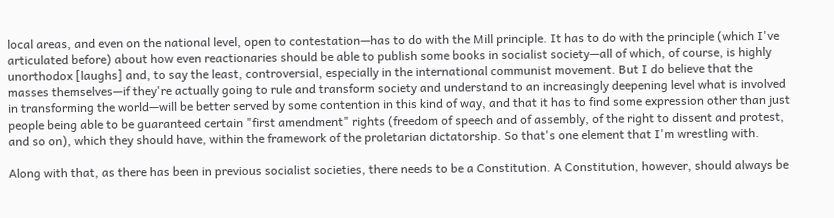local areas, and even on the national level, open to contestation—has to do with the Mill principle. It has to do with the principle (which I've articulated before) about how even reactionaries should be able to publish some books in socialist society—all of which, of course, is highly unorthodox [laughs] and, to say the least, controversial, especially in the international communist movement. But I do believe that the masses themselves—if they're actually going to rule and transform society and understand to an increasingly deepening level what is involved in transforming the world—will be better served by some contention in this kind of way, and that it has to find some expression other than just people being able to be guaranteed certain "first amendment" rights (freedom of speech and of assembly, of the right to dissent and protest, and so on), which they should have, within the framework of the proletarian dictatorship. So that's one element that I'm wrestling with.

Along with that, as there has been in previous socialist societies, there needs to be a Constitution. A Constitution, however, should always be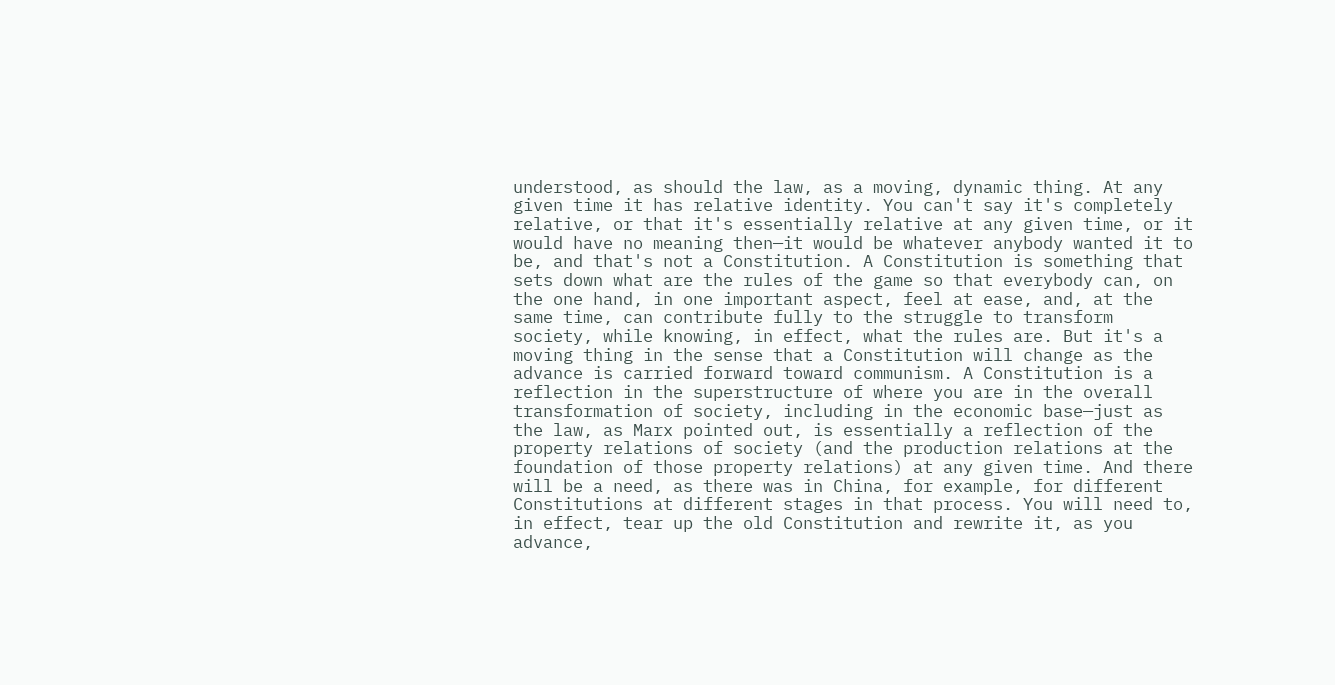understood, as should the law, as a moving, dynamic thing. At any given time it has relative identity. You can't say it's completely relative, or that it's essentially relative at any given time, or it would have no meaning then—it would be whatever anybody wanted it to be, and that's not a Constitution. A Constitution is something that sets down what are the rules of the game so that everybody can, on the one hand, in one important aspect, feel at ease, and, at the same time, can contribute fully to the struggle to transform society, while knowing, in effect, what the rules are. But it's a moving thing in the sense that a Constitution will change as the advance is carried forward toward communism. A Constitution is a reflection in the superstructure of where you are in the overall transformation of society, including in the economic base—just as the law, as Marx pointed out, is essentially a reflection of the property relations of society (and the production relations at the foundation of those property relations) at any given time. And there will be a need, as there was in China, for example, for different Constitutions at different stages in that process. You will need to, in effect, tear up the old Constitution and rewrite it, as you advance,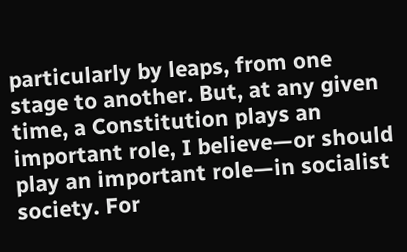particularly by leaps, from one stage to another. But, at any given time, a Constitution plays an important role, I believe—or should play an important role—in socialist society. For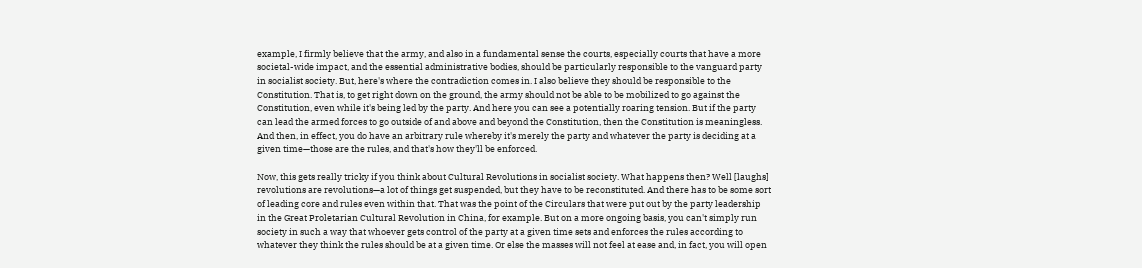example, I firmly believe that the army, and also in a fundamental sense the courts, especially courts that have a more societal-wide impact, and the essential administrative bodies, should be particularly responsible to the vanguard party in socialist society. But, here's where the contradiction comes in. I also believe they should be responsible to the Constitution. That is, to get right down on the ground, the army should not be able to be mobilized to go against the Constitution, even while it's being led by the party. And here you can see a potentially roaring tension. But if the party can lead the armed forces to go outside of and above and beyond the Constitution, then the Constitution is meaningless. And then, in effect, you do have an arbitrary rule whereby it's merely the party and whatever the party is deciding at a given time—those are the rules, and that's how they'll be enforced.

Now, this gets really tricky if you think about Cultural Revolutions in socialist society. What happens then? Well [laughs] revolutions are revolutions—a lot of things get suspended, but they have to be reconstituted. And there has to be some sort of leading core and rules even within that. That was the point of the Circulars that were put out by the party leadership in the Great Proletarian Cultural Revolution in China, for example. But on a more ongoing basis, you can't simply run society in such a way that whoever gets control of the party at a given time sets and enforces the rules according to whatever they think the rules should be at a given time. Or else the masses will not feel at ease and, in fact, you will open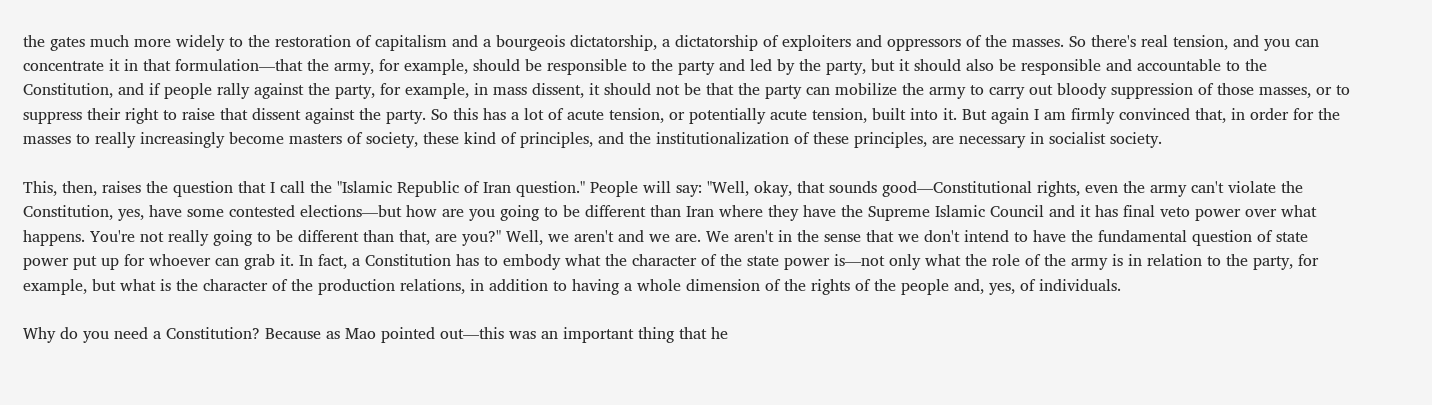the gates much more widely to the restoration of capitalism and a bourgeois dictatorship, a dictatorship of exploiters and oppressors of the masses. So there's real tension, and you can concentrate it in that formulation—that the army, for example, should be responsible to the party and led by the party, but it should also be responsible and accountable to the Constitution, and if people rally against the party, for example, in mass dissent, it should not be that the party can mobilize the army to carry out bloody suppression of those masses, or to suppress their right to raise that dissent against the party. So this has a lot of acute tension, or potentially acute tension, built into it. But again I am firmly convinced that, in order for the masses to really increasingly become masters of society, these kind of principles, and the institutionalization of these principles, are necessary in socialist society.

This, then, raises the question that I call the "Islamic Republic of Iran question." People will say: "Well, okay, that sounds good—Constitutional rights, even the army can't violate the Constitution, yes, have some contested elections—but how are you going to be different than Iran where they have the Supreme Islamic Council and it has final veto power over what happens. You're not really going to be different than that, are you?" Well, we aren't and we are. We aren't in the sense that we don't intend to have the fundamental question of state power put up for whoever can grab it. In fact, a Constitution has to embody what the character of the state power is—not only what the role of the army is in relation to the party, for example, but what is the character of the production relations, in addition to having a whole dimension of the rights of the people and, yes, of individuals.

Why do you need a Constitution? Because as Mao pointed out—this was an important thing that he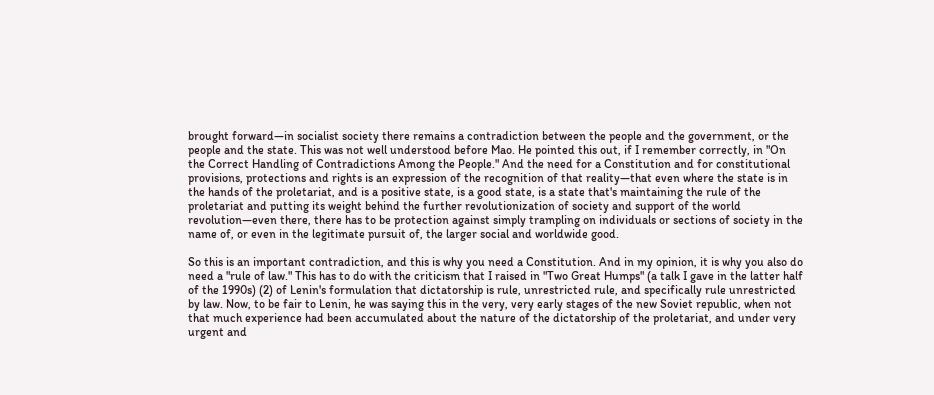brought forward—in socialist society there remains a contradiction between the people and the government, or the people and the state. This was not well understood before Mao. He pointed this out, if I remember correctly, in "On the Correct Handling of Contradictions Among the People." And the need for a Constitution and for constitutional provisions, protections and rights is an expression of the recognition of that reality—that even where the state is in the hands of the proletariat, and is a positive state, is a good state, is a state that's maintaining the rule of the proletariat and putting its weight behind the further revolutionization of society and support of the world revolution—even there, there has to be protection against simply trampling on individuals or sections of society in the name of, or even in the legitimate pursuit of, the larger social and worldwide good.

So this is an important contradiction, and this is why you need a Constitution. And in my opinion, it is why you also do need a "rule of law." This has to do with the criticism that I raised in "Two Great Humps" (a talk I gave in the latter half of the 1990s) (2) of Lenin's formulation that dictatorship is rule, unrestricted rule, and specifically rule unrestricted by law. Now, to be fair to Lenin, he was saying this in the very, very early stages of the new Soviet republic, when not that much experience had been accumulated about the nature of the dictatorship of the proletariat, and under very urgent and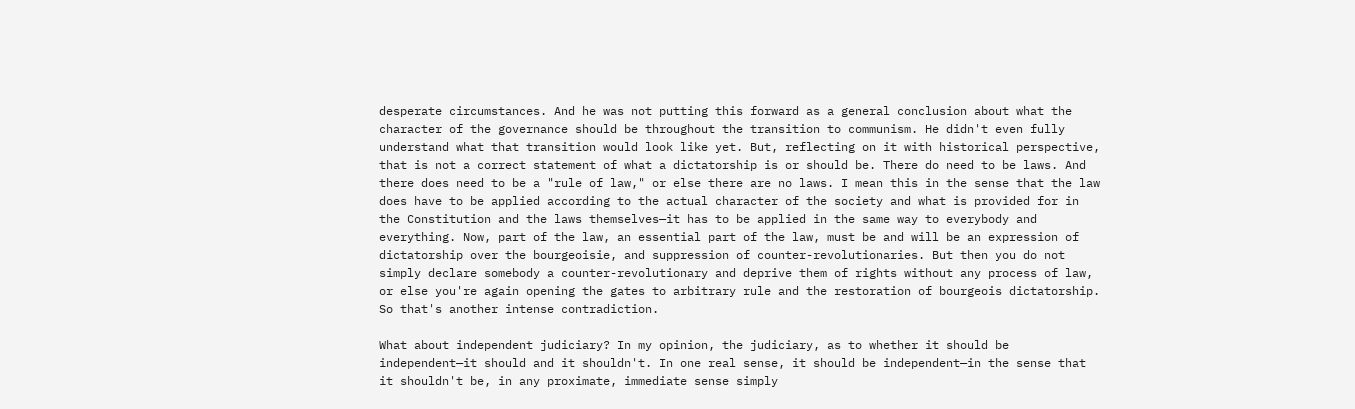desperate circumstances. And he was not putting this forward as a general conclusion about what the character of the governance should be throughout the transition to communism. He didn't even fully understand what that transition would look like yet. But, reflecting on it with historical perspective, that is not a correct statement of what a dictatorship is or should be. There do need to be laws. And there does need to be a "rule of law," or else there are no laws. I mean this in the sense that the law does have to be applied according to the actual character of the society and what is provided for in the Constitution and the laws themselves—it has to be applied in the same way to everybody and everything. Now, part of the law, an essential part of the law, must be and will be an expression of dictatorship over the bourgeoisie, and suppression of counter-revolutionaries. But then you do not simply declare somebody a counter-revolutionary and deprive them of rights without any process of law, or else you're again opening the gates to arbitrary rule and the restoration of bourgeois dictatorship. So that's another intense contradiction.

What about independent judiciary? In my opinion, the judiciary, as to whether it should be independent—it should and it shouldn't. In one real sense, it should be independent—in the sense that it shouldn't be, in any proximate, immediate sense simply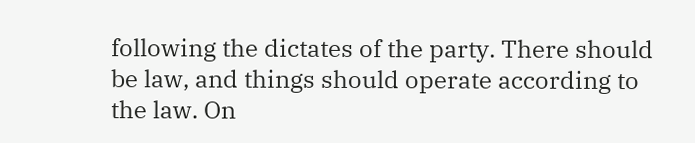following the dictates of the party. There should be law, and things should operate according to the law. On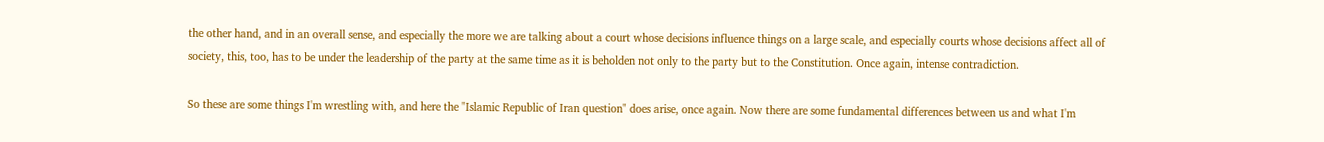the other hand, and in an overall sense, and especially the more we are talking about a court whose decisions influence things on a large scale, and especially courts whose decisions affect all of society, this, too, has to be under the leadership of the party at the same time as it is beholden not only to the party but to the Constitution. Once again, intense contradiction.

So these are some things I'm wrestling with, and here the "Islamic Republic of Iran question" does arise, once again. Now there are some fundamental differences between us and what I'm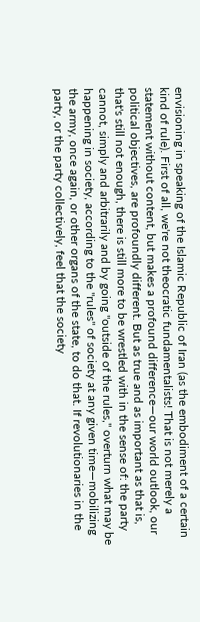envisioning in speaking of the Islamic Republic of Iran (as the embodiment of a certain kind of rule). First of all, we're not theocratic fundamentalists! That is not merely a statement without content, but makes a profound difference—our world outlook, our political objectives, are profoundly different. But as true and as important as that is, that's still not enough, there is still more to be wrestled with in the sense of: the party cannot, simply and arbitrarily and by going "outside of the rules," overturn what may be happening in society, according to the "rules" of society at any given time—mobilizing the army, once again, or other organs of the state, to do that. If revolutionaries in the party, or the party collectively, feel that the society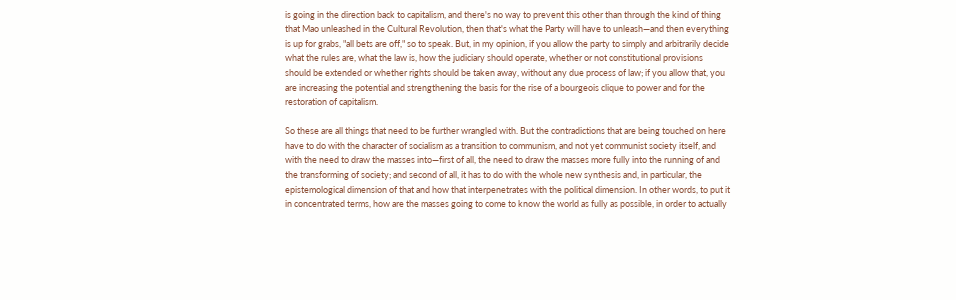is going in the direction back to capitalism, and there's no way to prevent this other than through the kind of thing that Mao unleashed in the Cultural Revolution, then that's what the Party will have to unleash—and then everything is up for grabs, "all bets are off," so to speak. But, in my opinion, if you allow the party to simply and arbitrarily decide what the rules are, what the law is, how the judiciary should operate, whether or not constitutional provisions should be extended or whether rights should be taken away, without any due process of law; if you allow that, you are increasing the potential and strengthening the basis for the rise of a bourgeois clique to power and for the restoration of capitalism.

So these are all things that need to be further wrangled with. But the contradictions that are being touched on here have to do with the character of socialism as a transition to communism, and not yet communist society itself, and with the need to draw the masses into—first of all, the need to draw the masses more fully into the running of and the transforming of society; and second of all, it has to do with the whole new synthesis and, in particular, the epistemological dimension of that and how that interpenetrates with the political dimension. In other words, to put it in concentrated terms, how are the masses going to come to know the world as fully as possible, in order to actually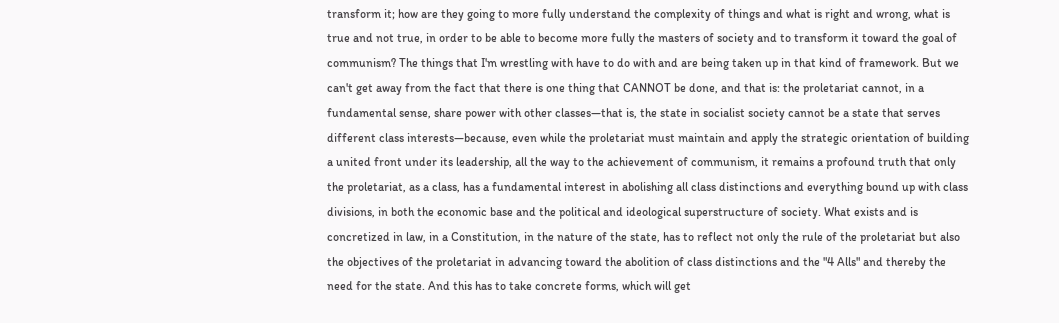transform it; how are they going to more fully understand the complexity of things and what is right and wrong, what is true and not true, in order to be able to become more fully the masters of society and to transform it toward the goal of communism? The things that I'm wrestling with have to do with and are being taken up in that kind of framework. But we can't get away from the fact that there is one thing that CANNOT be done, and that is: the proletariat cannot, in a fundamental sense, share power with other classes—that is, the state in socialist society cannot be a state that serves different class interests—because, even while the proletariat must maintain and apply the strategic orientation of building a united front under its leadership, all the way to the achievement of communism, it remains a profound truth that only the proletariat, as a class, has a fundamental interest in abolishing all class distinctions and everything bound up with class divisions, in both the economic base and the political and ideological superstructure of society. What exists and is concretized in law, in a Constitution, in the nature of the state, has to reflect not only the rule of the proletariat but also the objectives of the proletariat in advancing toward the abolition of class distinctions and the "4 Alls" and thereby the need for the state. And this has to take concrete forms, which will get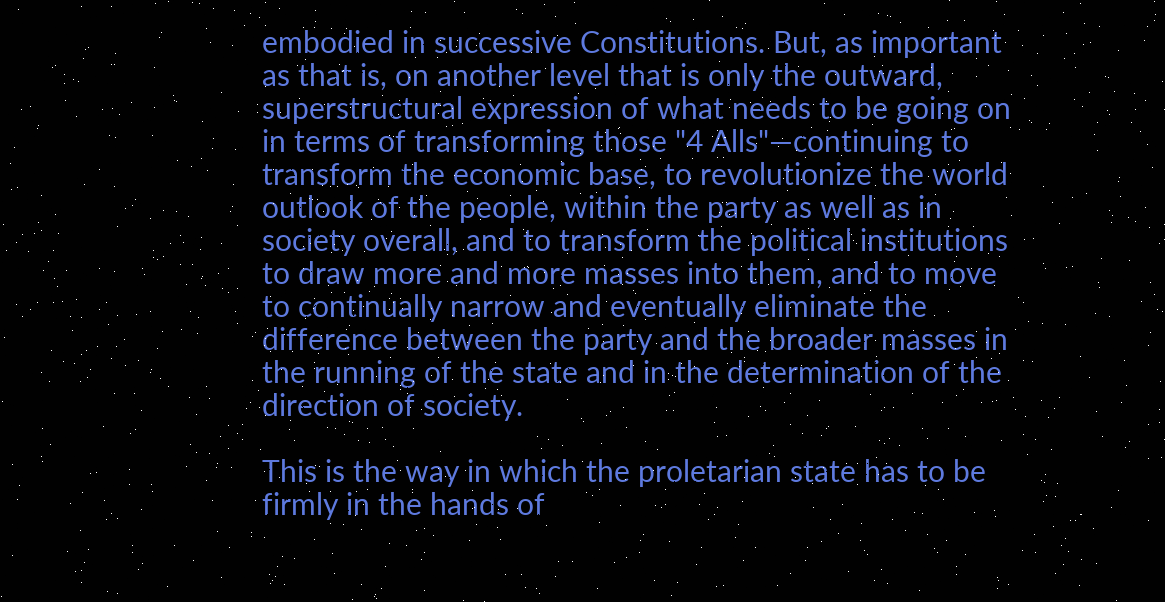embodied in successive Constitutions. But, as important as that is, on another level that is only the outward, superstructural expression of what needs to be going on in terms of transforming those "4 Alls"—continuing to transform the economic base, to revolutionize the world outlook of the people, within the party as well as in society overall, and to transform the political institutions to draw more and more masses into them, and to move to continually narrow and eventually eliminate the difference between the party and the broader masses in the running of the state and in the determination of the direction of society.

This is the way in which the proletarian state has to be firmly in the hands of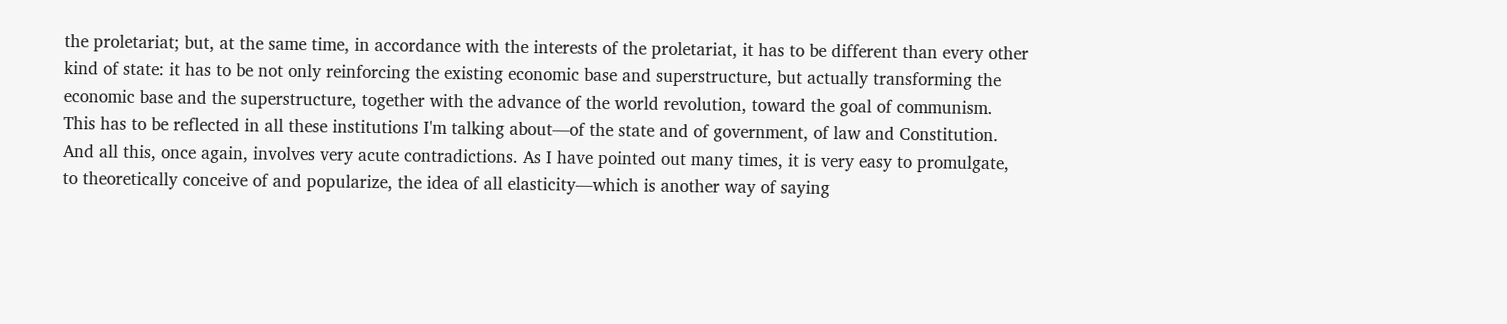the proletariat; but, at the same time, in accordance with the interests of the proletariat, it has to be different than every other kind of state: it has to be not only reinforcing the existing economic base and superstructure, but actually transforming the economic base and the superstructure, together with the advance of the world revolution, toward the goal of communism. This has to be reflected in all these institutions I'm talking about—of the state and of government, of law and Constitution. And all this, once again, involves very acute contradictions. As I have pointed out many times, it is very easy to promulgate, to theoretically conceive of and popularize, the idea of all elasticity—which is another way of saying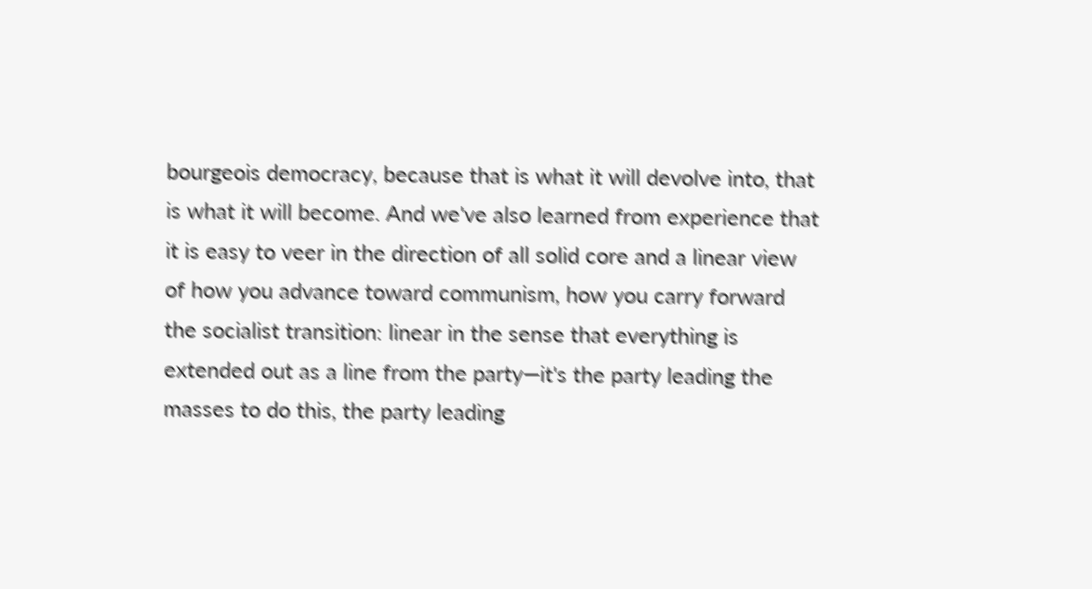bourgeois democracy, because that is what it will devolve into, that is what it will become. And we've also learned from experience that it is easy to veer in the direction of all solid core and a linear view of how you advance toward communism, how you carry forward the socialist transition: linear in the sense that everything is extended out as a line from the party—it's the party leading the masses to do this, the party leading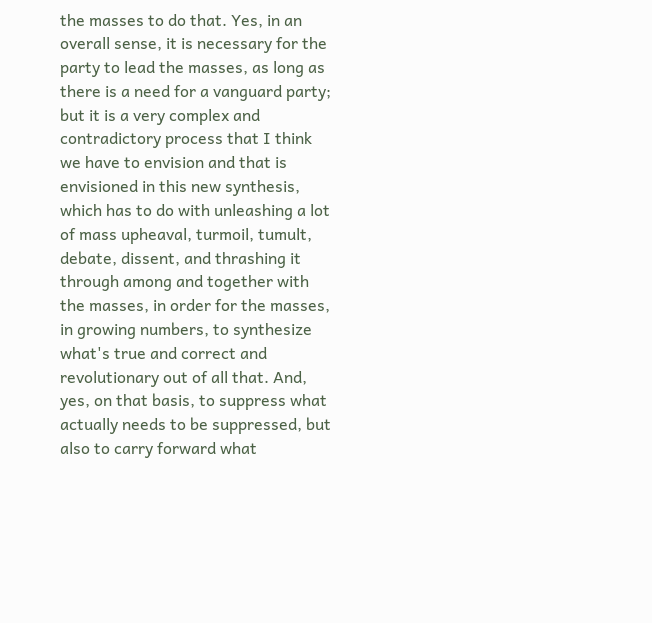the masses to do that. Yes, in an overall sense, it is necessary for the party to lead the masses, as long as there is a need for a vanguard party; but it is a very complex and contradictory process that I think we have to envision and that is envisioned in this new synthesis, which has to do with unleashing a lot of mass upheaval, turmoil, tumult, debate, dissent, and thrashing it through among and together with the masses, in order for the masses, in growing numbers, to synthesize what's true and correct and revolutionary out of all that. And, yes, on that basis, to suppress what actually needs to be suppressed, but also to carry forward what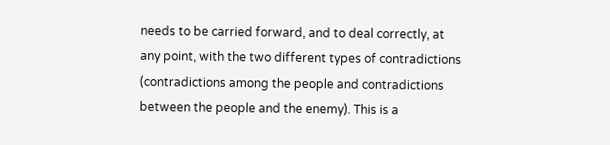needs to be carried forward, and to deal correctly, at any point, with the two different types of contradictions (contradictions among the people and contradictions between the people and the enemy). This is a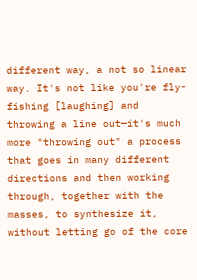different way, a not so linear way. It's not like you're fly-fishing [laughing] and throwing a line out—it's much more "throwing out" a process that goes in many different directions and then working through, together with the masses, to synthesize it, without letting go of the core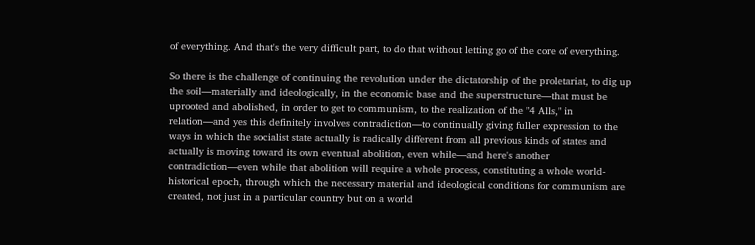of everything. And that's the very difficult part, to do that without letting go of the core of everything.

So there is the challenge of continuing the revolution under the dictatorship of the proletariat, to dig up the soil—materially and ideologically, in the economic base and the superstructure—that must be uprooted and abolished, in order to get to communism, to the realization of the "4 Alls," in relation—and yes this definitely involves contradiction—to continually giving fuller expression to the ways in which the socialist state actually is radically different from all previous kinds of states and actually is moving toward its own eventual abolition, even while—and here's another contradiction—even while that abolition will require a whole process, constituting a whole world-historical epoch, through which the necessary material and ideological conditions for communism are created, not just in a particular country but on a world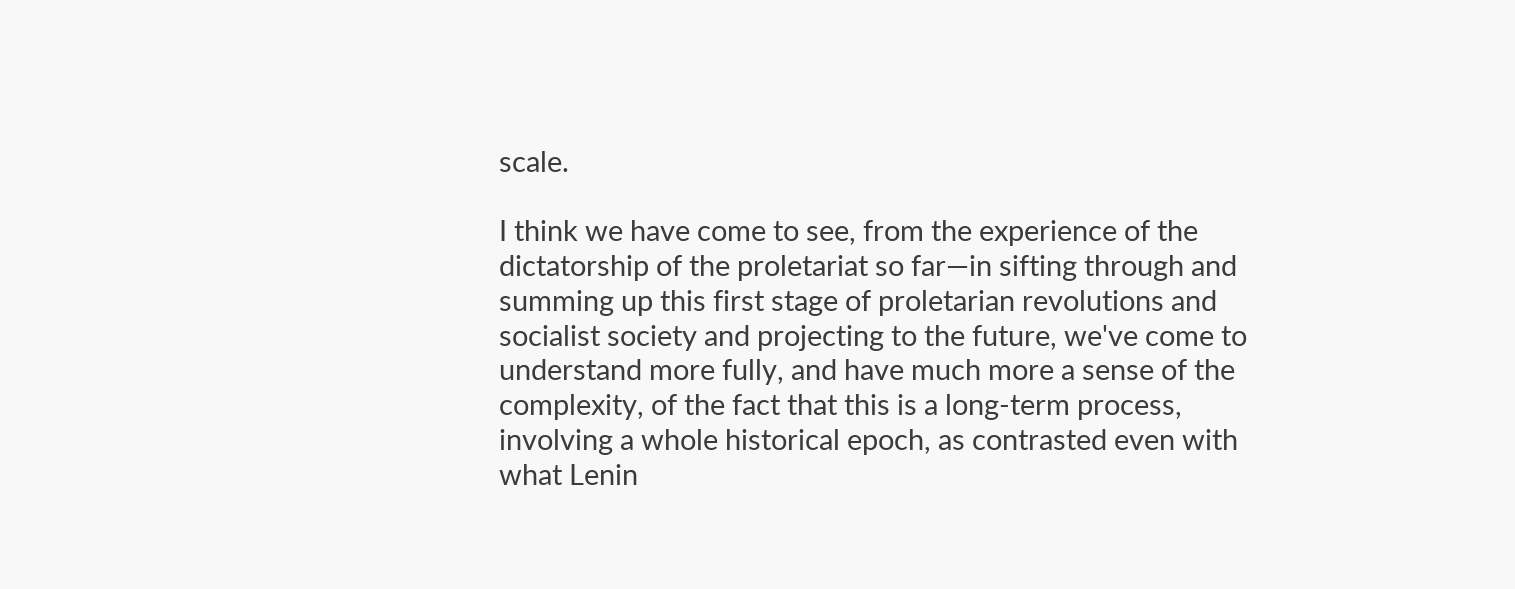scale.

I think we have come to see, from the experience of the dictatorship of the proletariat so far—in sifting through and summing up this first stage of proletarian revolutions and socialist society and projecting to the future, we've come to understand more fully, and have much more a sense of the complexity, of the fact that this is a long-term process, involving a whole historical epoch, as contrasted even with what Lenin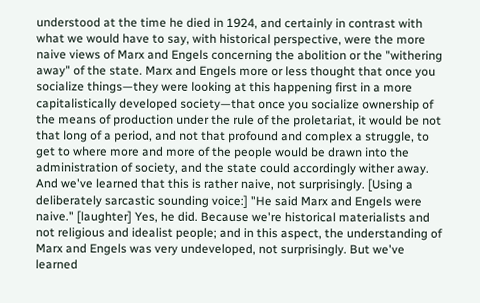understood at the time he died in 1924, and certainly in contrast with what we would have to say, with historical perspective, were the more naive views of Marx and Engels concerning the abolition or the "withering away" of the state. Marx and Engels more or less thought that once you socialize things—they were looking at this happening first in a more capitalistically developed society—that once you socialize ownership of the means of production under the rule of the proletariat, it would be not that long of a period, and not that profound and complex a struggle, to get to where more and more of the people would be drawn into the administration of society, and the state could accordingly wither away. And we've learned that this is rather naive, not surprisingly. [Using a deliberately sarcastic sounding voice:] "He said Marx and Engels were naive." [laughter] Yes, he did. Because we're historical materialists and not religious and idealist people; and in this aspect, the understanding of Marx and Engels was very undeveloped, not surprisingly. But we've learned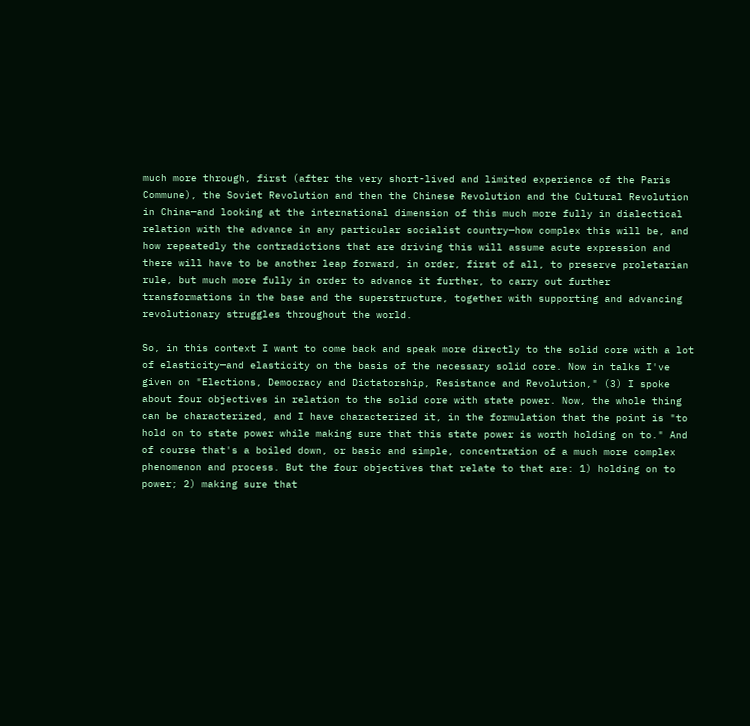much more through, first (after the very short-lived and limited experience of the Paris Commune), the Soviet Revolution and then the Chinese Revolution and the Cultural Revolution in China—and looking at the international dimension of this much more fully in dialectical relation with the advance in any particular socialist country—how complex this will be, and how repeatedly the contradictions that are driving this will assume acute expression and there will have to be another leap forward, in order, first of all, to preserve proletarian rule, but much more fully in order to advance it further, to carry out further transformations in the base and the superstructure, together with supporting and advancing revolutionary struggles throughout the world.

So, in this context I want to come back and speak more directly to the solid core with a lot of elasticity—and elasticity on the basis of the necessary solid core. Now in talks I've given on "Elections, Democracy and Dictatorship, Resistance and Revolution," (3) I spoke about four objectives in relation to the solid core with state power. Now, the whole thing can be characterized, and I have characterized it, in the formulation that the point is "to hold on to state power while making sure that this state power is worth holding on to." And of course that's a boiled down, or basic and simple, concentration of a much more complex phenomenon and process. But the four objectives that relate to that are: 1) holding on to power; 2) making sure that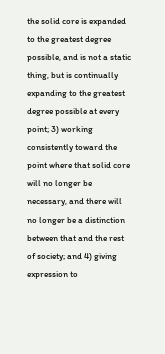the solid core is expanded to the greatest degree possible, and is not a static thing, but is continually expanding to the greatest degree possible at every point; 3) working consistently toward the point where that solid core will no longer be necessary, and there will no longer be a distinction between that and the rest of society; and 4) giving expression to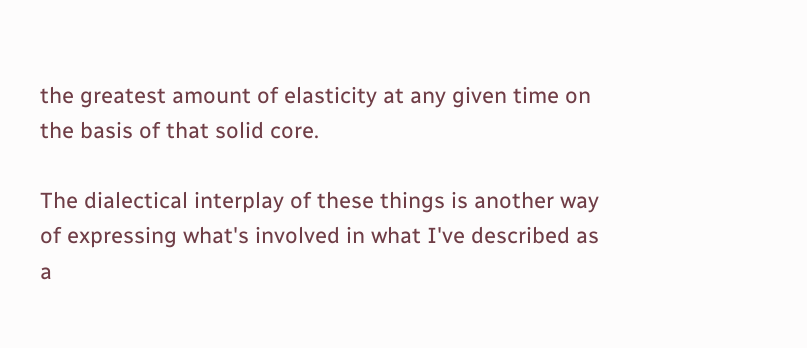the greatest amount of elasticity at any given time on the basis of that solid core.

The dialectical interplay of these things is another way of expressing what's involved in what I've described as a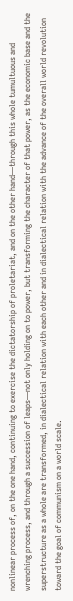nonlinear process of, on the one hand, continuing to exercise the dictatorship of proletariat, and on the other hand—through this whole tumultuous and wrenching process, and through a succession of leaps—not only holding on to power, but transforming the character of that power, as the economic base and the superstructure as a whole are transformed, in dialectical relation with each other and in dialectical relation with the advance of the overall world revolution toward the goal of communism on a world scale.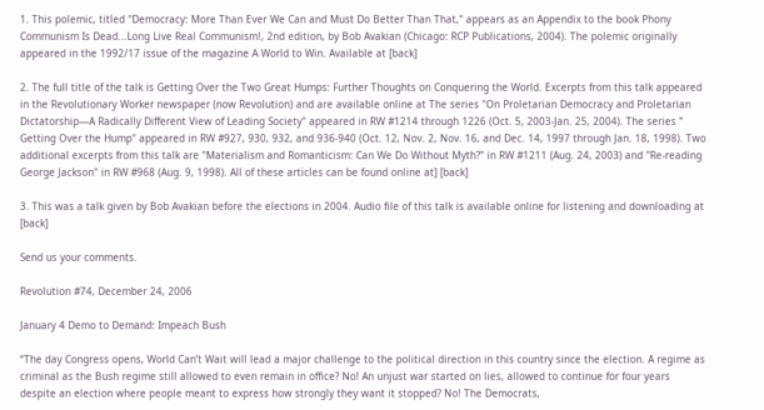1. This polemic, titled "Democracy: More Than Ever We Can and Must Do Better Than That," appears as an Appendix to the book Phony Communism Is Dead...Long Live Real Communism!, 2nd edition, by Bob Avakian (Chicago: RCP Publications, 2004). The polemic originally appeared in the 1992/17 issue of the magazine A World to Win. Available at [back]

2. The full title of the talk is Getting Over the Two Great Humps: Further Thoughts on Conquering the World. Excerpts from this talk appeared in the Revolutionary Worker newspaper (now Revolution) and are available online at The series "On Proletarian Democracy and Proletarian Dictatorship—A Radically Different View of Leading Society" appeared in RW #1214 through 1226 (Oct. 5, 2003-Jan. 25, 2004). The series " Getting Over the Hump" appeared in RW #927, 930, 932, and 936-940 (Oct. 12, Nov. 2, Nov. 16, and Dec. 14, 1997 through Jan. 18, 1998). Two additional excerpts from this talk are "Materialism and Romanticism: Can We Do Without Myth?" in RW #1211 (Aug. 24, 2003) and "Re-reading George Jackson" in RW #968 (Aug. 9, 1998). All of these articles can be found online at] [back]

3. This was a talk given by Bob Avakian before the elections in 2004. Audio file of this talk is available online for listening and downloading at [back]

Send us your comments.

Revolution #74, December 24, 2006

January 4 Demo to Demand: Impeach Bush

“The day Congress opens, World Can’t Wait will lead a major challenge to the political direction in this country since the election. A regime as criminal as the Bush regime still allowed to even remain in office? No! An unjust war started on lies, allowed to continue for four years despite an election where people meant to express how strongly they want it stopped? No! The Democrats,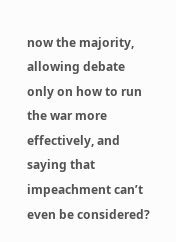now the majority, allowing debate only on how to run the war more effectively, and saying that impeachment can’t even be considered?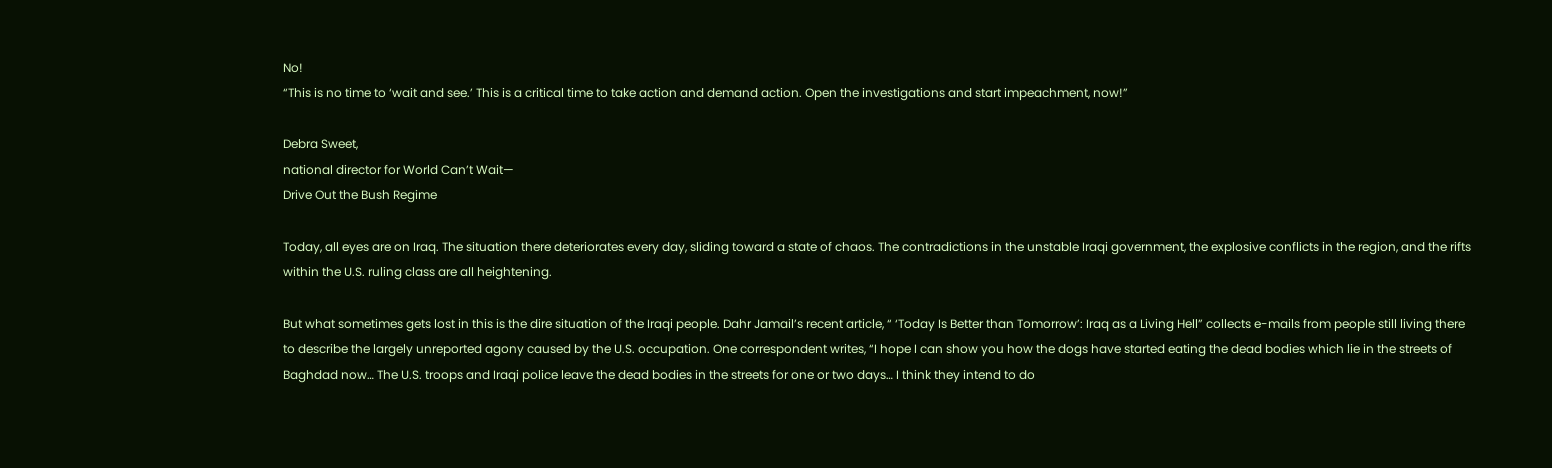No!
“This is no time to ‘wait and see.’ This is a critical time to take action and demand action. Open the investigations and start impeachment, now!”

Debra Sweet,
national director for World Can’t Wait—
Drive Out the Bush Regime

Today, all eyes are on Iraq. The situation there deteriorates every day, sliding toward a state of chaos. The contradictions in the unstable Iraqi government, the explosive conflicts in the region, and the rifts within the U.S. ruling class are all heightening.

But what sometimes gets lost in this is the dire situation of the Iraqi people. Dahr Jamail’s recent article, “ ‘Today Is Better than Tomorrow’: Iraq as a Living Hell” collects e-mails from people still living there to describe the largely unreported agony caused by the U.S. occupation. One correspondent writes, “I hope I can show you how the dogs have started eating the dead bodies which lie in the streets of Baghdad now… The U.S. troops and Iraqi police leave the dead bodies in the streets for one or two days… I think they intend to do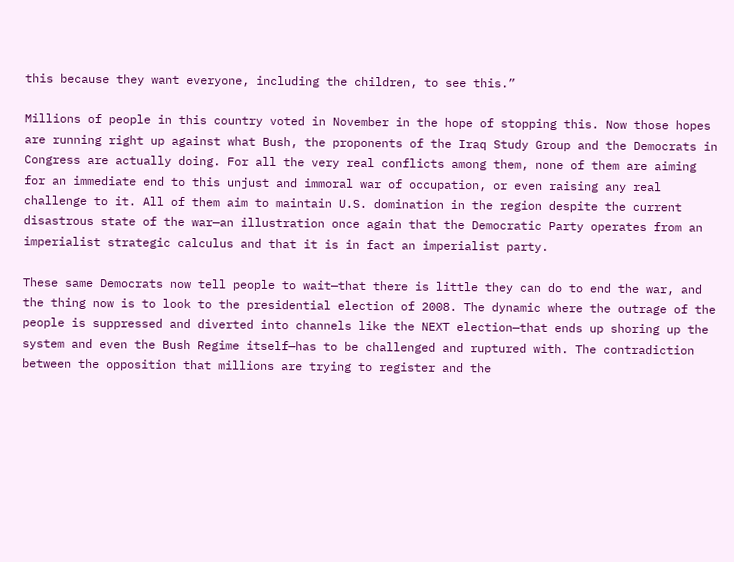this because they want everyone, including the children, to see this.”

Millions of people in this country voted in November in the hope of stopping this. Now those hopes are running right up against what Bush, the proponents of the Iraq Study Group and the Democrats in Congress are actually doing. For all the very real conflicts among them, none of them are aiming for an immediate end to this unjust and immoral war of occupation, or even raising any real challenge to it. All of them aim to maintain U.S. domination in the region despite the current disastrous state of the war—an illustration once again that the Democratic Party operates from an imperialist strategic calculus and that it is in fact an imperialist party.

These same Democrats now tell people to wait—that there is little they can do to end the war, and the thing now is to look to the presidential election of 2008. The dynamic where the outrage of the people is suppressed and diverted into channels like the NEXT election—that ends up shoring up the system and even the Bush Regime itself—has to be challenged and ruptured with. The contradiction between the opposition that millions are trying to register and the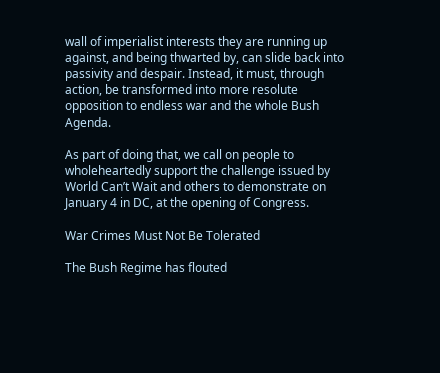wall of imperialist interests they are running up against, and being thwarted by, can slide back into passivity and despair. Instead, it must, through action, be transformed into more resolute opposition to endless war and the whole Bush Agenda.

As part of doing that, we call on people to wholeheartedly support the challenge issued by World Can’t Wait and others to demonstrate on January 4 in DC, at the opening of Congress.

War Crimes Must Not Be Tolerated

The Bush Regime has flouted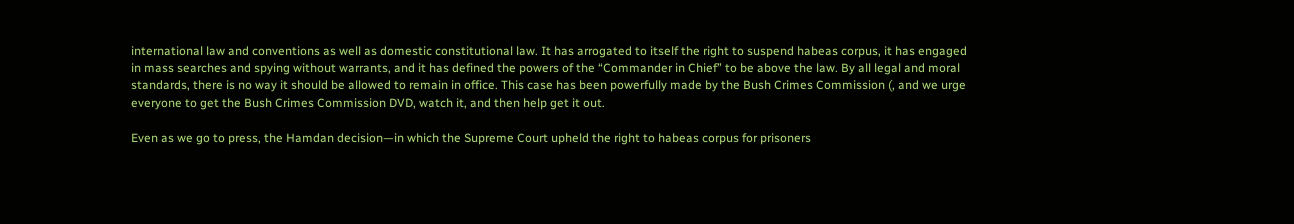international law and conventions as well as domestic constitutional law. It has arrogated to itself the right to suspend habeas corpus, it has engaged in mass searches and spying without warrants, and it has defined the powers of the “Commander in Chief” to be above the law. By all legal and moral standards, there is no way it should be allowed to remain in office. This case has been powerfully made by the Bush Crimes Commission (, and we urge everyone to get the Bush Crimes Commission DVD, watch it, and then help get it out.

Even as we go to press, the Hamdan decision—in which the Supreme Court upheld the right to habeas corpus for prisoners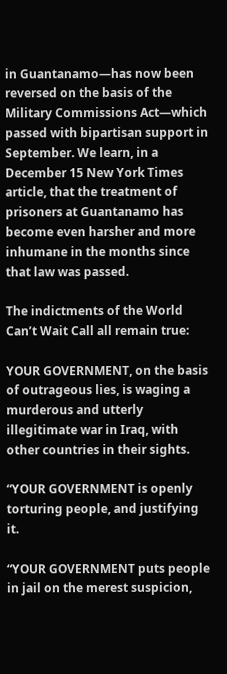in Guantanamo—has now been reversed on the basis of the Military Commissions Act—which passed with bipartisan support in September. We learn, in a December 15 New York Times article, that the treatment of prisoners at Guantanamo has become even harsher and more inhumane in the months since that law was passed.

The indictments of the World Can’t Wait Call all remain true:

YOUR GOVERNMENT, on the basis of outrageous lies, is waging a murderous and utterly illegitimate war in Iraq, with other countries in their sights.

“YOUR GOVERNMENT is openly torturing people, and justifying it.

“YOUR GOVERNMENT puts people in jail on the merest suspicion,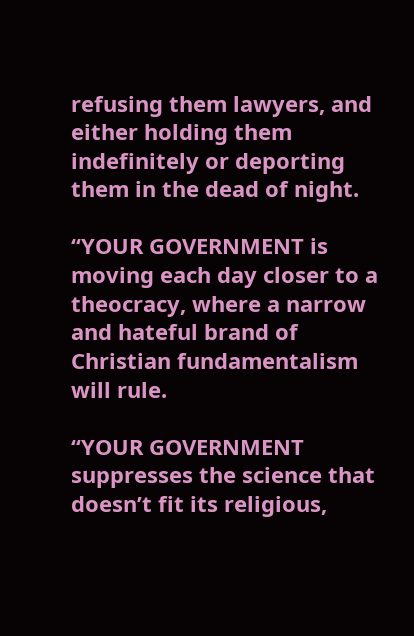refusing them lawyers, and either holding them indefinitely or deporting them in the dead of night.

“YOUR GOVERNMENT is moving each day closer to a theocracy, where a narrow and hateful brand of Christian fundamentalism will rule.

“YOUR GOVERNMENT suppresses the science that doesn’t fit its religious,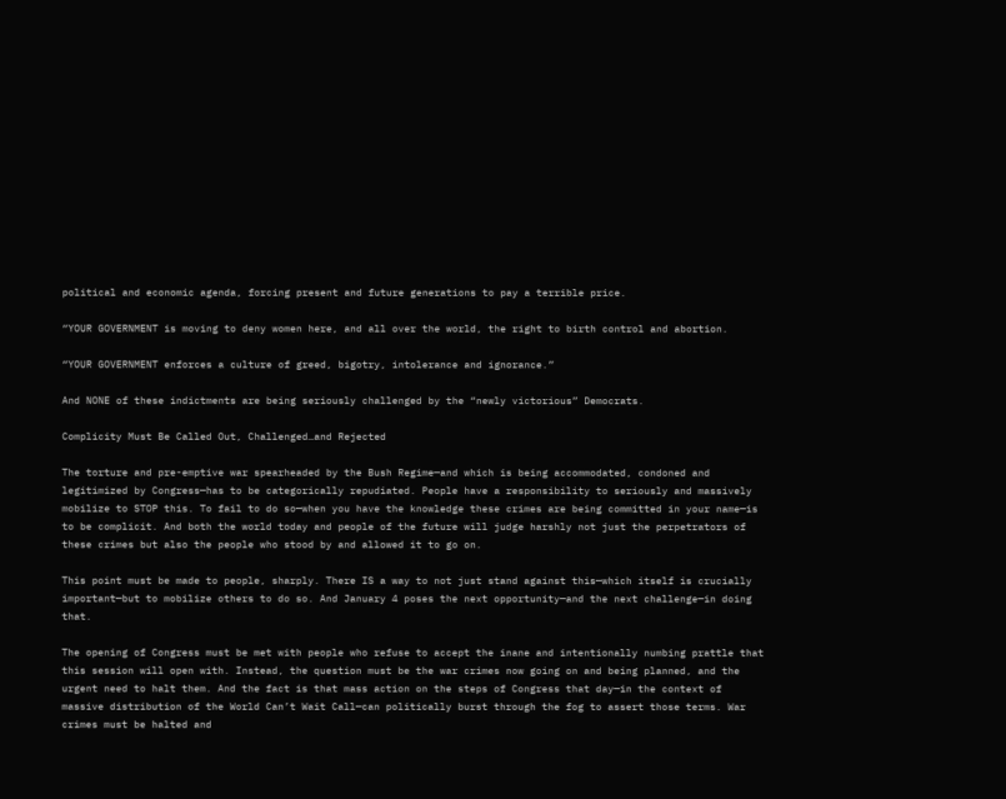political and economic agenda, forcing present and future generations to pay a terrible price.

“YOUR GOVERNMENT is moving to deny women here, and all over the world, the right to birth control and abortion.

“YOUR GOVERNMENT enforces a culture of greed, bigotry, intolerance and ignorance.”

And NONE of these indictments are being seriously challenged by the “newly victorious” Democrats.

Complicity Must Be Called Out, Challenged…and Rejected

The torture and pre-emptive war spearheaded by the Bush Regime—and which is being accommodated, condoned and legitimized by Congress—has to be categorically repudiated. People have a responsibility to seriously and massively mobilize to STOP this. To fail to do so—when you have the knowledge these crimes are being committed in your name—is to be complicit. And both the world today and people of the future will judge harshly not just the perpetrators of these crimes but also the people who stood by and allowed it to go on.

This point must be made to people, sharply. There IS a way to not just stand against this—which itself is crucially important—but to mobilize others to do so. And January 4 poses the next opportunity—and the next challenge—in doing that.

The opening of Congress must be met with people who refuse to accept the inane and intentionally numbing prattle that this session will open with. Instead, the question must be the war crimes now going on and being planned, and the urgent need to halt them. And the fact is that mass action on the steps of Congress that day—in the context of massive distribution of the World Can’t Wait Call—can politically burst through the fog to assert those terms. War crimes must be halted and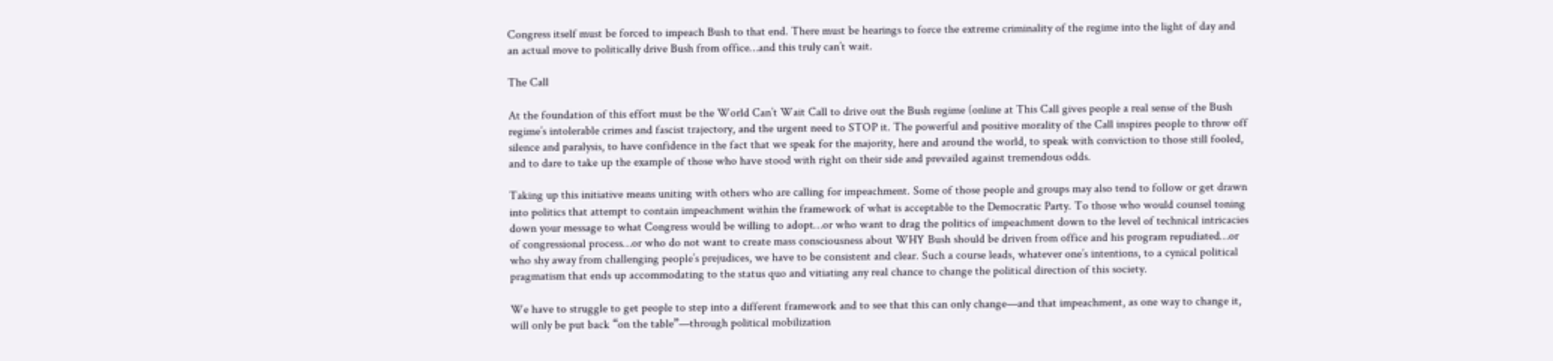Congress itself must be forced to impeach Bush to that end. There must be hearings to force the extreme criminality of the regime into the light of day and an actual move to politically drive Bush from office…and this truly can’t wait.

The Call

At the foundation of this effort must be the World Can’t Wait Call to drive out the Bush regime (online at This Call gives people a real sense of the Bush regime’s intolerable crimes and fascist trajectory, and the urgent need to STOP it. The powerful and positive morality of the Call inspires people to throw off silence and paralysis, to have confidence in the fact that we speak for the majority, here and around the world, to speak with conviction to those still fooled, and to dare to take up the example of those who have stood with right on their side and prevailed against tremendous odds.

Taking up this initiative means uniting with others who are calling for impeachment. Some of those people and groups may also tend to follow or get drawn into politics that attempt to contain impeachment within the framework of what is acceptable to the Democratic Party. To those who would counsel toning down your message to what Congress would be willing to adopt…or who want to drag the politics of impeachment down to the level of technical intricacies of congressional process…or who do not want to create mass consciousness about WHY Bush should be driven from office and his program repudiated…or who shy away from challenging people’s prejudices, we have to be consistent and clear. Such a course leads, whatever one’s intentions, to a cynical political pragmatism that ends up accommodating to the status quo and vitiating any real chance to change the political direction of this society.

We have to struggle to get people to step into a different framework and to see that this can only change—and that impeachment, as one way to change it, will only be put back “on the table”—through political mobilization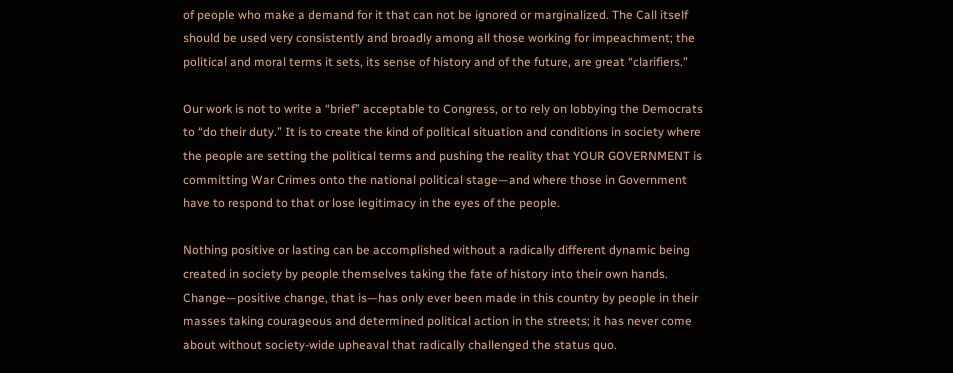of people who make a demand for it that can not be ignored or marginalized. The Call itself should be used very consistently and broadly among all those working for impeachment; the political and moral terms it sets, its sense of history and of the future, are great “clarifiers.”

Our work is not to write a “brief” acceptable to Congress, or to rely on lobbying the Democrats to “do their duty.” It is to create the kind of political situation and conditions in society where the people are setting the political terms and pushing the reality that YOUR GOVERNMENT is committing War Crimes onto the national political stage—and where those in Government have to respond to that or lose legitimacy in the eyes of the people.

Nothing positive or lasting can be accomplished without a radically different dynamic being created in society by people themselves taking the fate of history into their own hands. Change—positive change, that is—has only ever been made in this country by people in their masses taking courageous and determined political action in the streets; it has never come about without society-wide upheaval that radically challenged the status quo.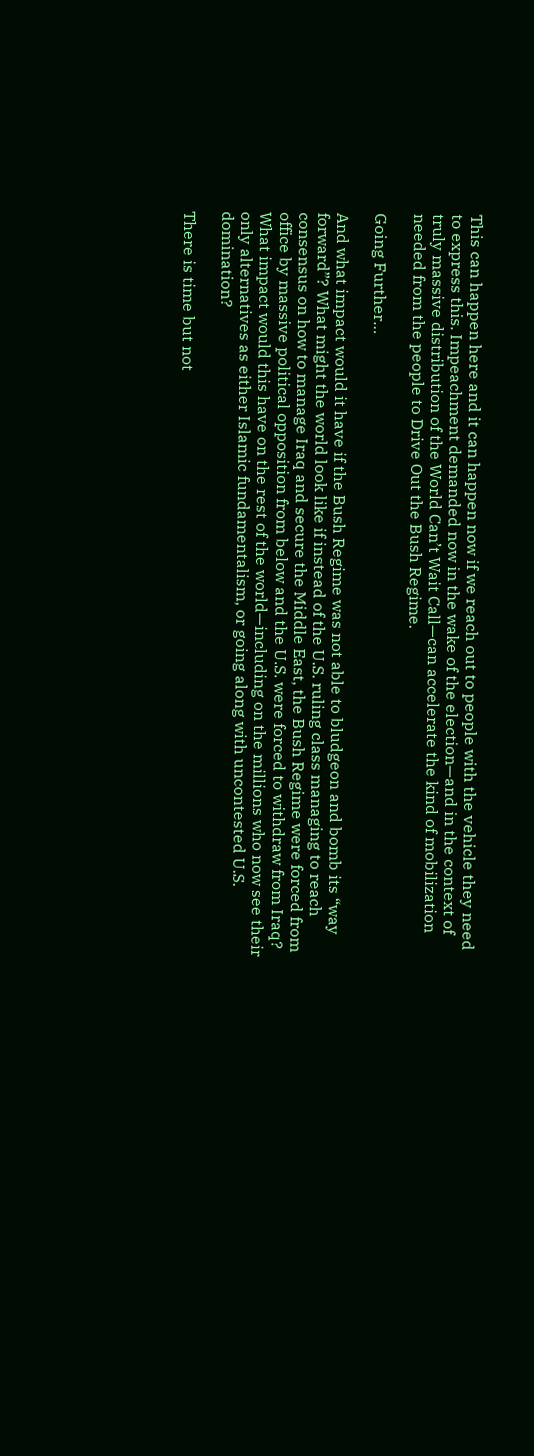This can happen here and it can happen now if we reach out to people with the vehicle they need to express this. Impeachment demanded now in the wake of the election—and in the context of truly massive distribution of the World Can’t Wait Call—can accelerate the kind of mobilization needed from the people to Drive Out the Bush Regime.

Going Further…

And what impact would it have if the Bush Regime was not able to bludgeon and bomb its “way forward”? What might the world look like if instead of the U.S. ruling class managing to reach consensus on how to manage Iraq and secure the Middle East, the Bush Regime were forced from office by massive political opposition from below and the U.S. were forced to withdraw from Iraq? What impact would this have on the rest of the world—including on the millions who now see their only alternatives as either Islamic fundamentalism, or going along with uncontested U.S. domination?

There is time but not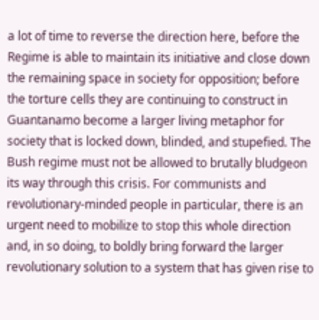a lot of time to reverse the direction here, before the Regime is able to maintain its initiative and close down the remaining space in society for opposition; before the torture cells they are continuing to construct in Guantanamo become a larger living metaphor for society that is locked down, blinded, and stupefied. The Bush regime must not be allowed to brutally bludgeon its way through this crisis. For communists and revolutionary-minded people in particular, there is an urgent need to mobilize to stop this whole direction and, in so doing, to boldly bring forward the larger revolutionary solution to a system that has given rise to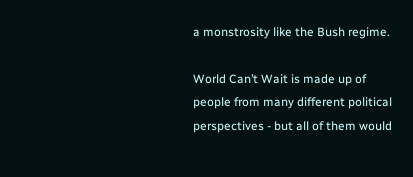a monstrosity like the Bush regime.

World Can’t Wait is made up of people from many different political perspectives - but all of them would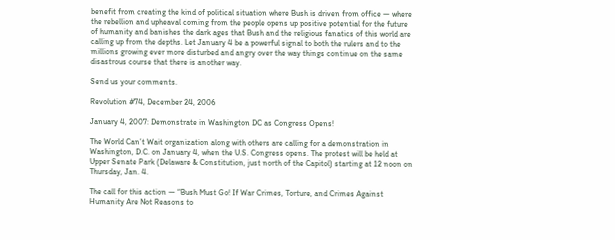benefit from creating the kind of political situation where Bush is driven from office — where the rebellion and upheaval coming from the people opens up positive potential for the future of humanity and banishes the dark ages that Bush and the religious fanatics of this world are calling up from the depths. Let January 4 be a powerful signal to both the rulers and to the millions growing ever more disturbed and angry over the way things continue on the same disastrous course that there is another way.

Send us your comments.

Revolution #74, December 24, 2006

January 4, 2007: Demonstrate in Washington DC as Congress Opens!

The World Can’t Wait organization along with others are calling for a demonstration in Washington, D.C. on January 4, when the U.S. Congress opens. The protest will be held at Upper Senate Park (Delaware & Constitution, just north of the Capitol) starting at 12 noon on Thursday, Jan. 4.

The call for this action — “Bush Must Go! If War Crimes, Torture, and Crimes Against Humanity Are Not Reasons to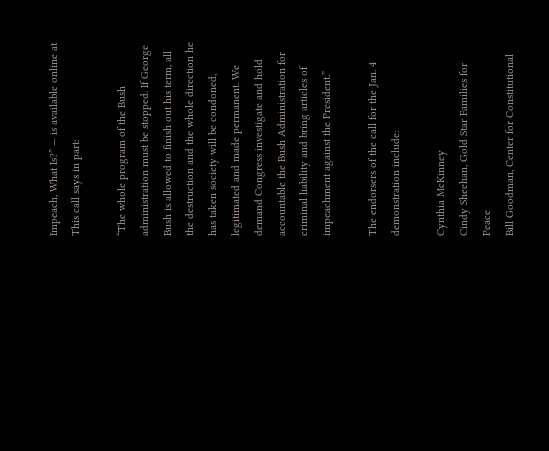Impeach, What Is?” — is available online at This call says in part:

“The whole program of the Bush administration must be stopped. If George Bush is allowed to finish out his term, all the destruction and the whole direction he has taken society will be condoned, legitimated and made permanent. We demand Congress investigate and hold accountable the Bush Administration for criminal liability and bring articles of impeachment against the President.”

The endorsers of the call for the Jan. 4 demonstration include:

Cynthia McKinney
Cindy Sheehan, Gold Star Families for Peace
Bill Goodman, Center for Constitutional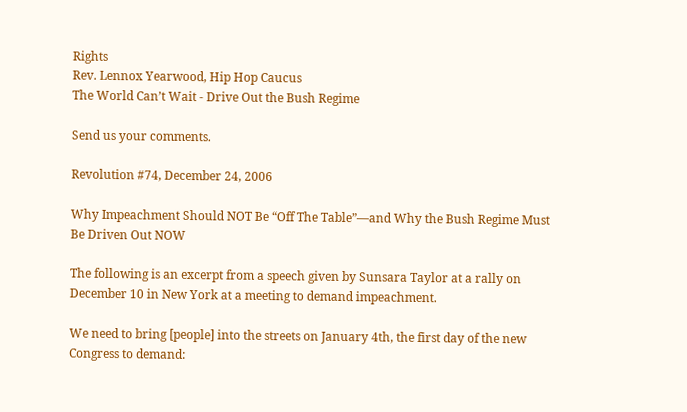Rights
Rev. Lennox Yearwood, Hip Hop Caucus
The World Can’t Wait - Drive Out the Bush Regime

Send us your comments.

Revolution #74, December 24, 2006

Why Impeachment Should NOT Be “Off The Table”—and Why the Bush Regime Must Be Driven Out NOW

The following is an excerpt from a speech given by Sunsara Taylor at a rally on December 10 in New York at a meeting to demand impeachment.

We need to bring [people] into the streets on January 4th, the first day of the new Congress to demand: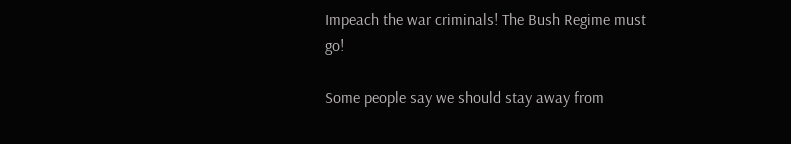Impeach the war criminals! The Bush Regime must go!

Some people say we should stay away from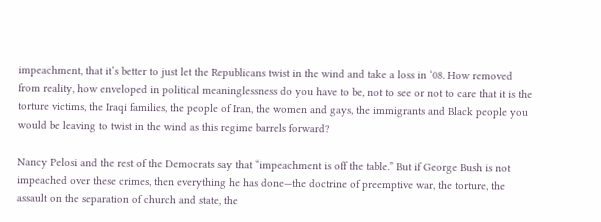impeachment, that it’s better to just let the Republicans twist in the wind and take a loss in ‘08. How removed from reality, how enveloped in political meaninglessness do you have to be, not to see or not to care that it is the torture victims, the Iraqi families, the people of Iran, the women and gays, the immigrants and Black people you would be leaving to twist in the wind as this regime barrels forward?

Nancy Pelosi and the rest of the Democrats say that “impeachment is off the table.” But if George Bush is not impeached over these crimes, then everything he has done—the doctrine of preemptive war, the torture, the assault on the separation of church and state, the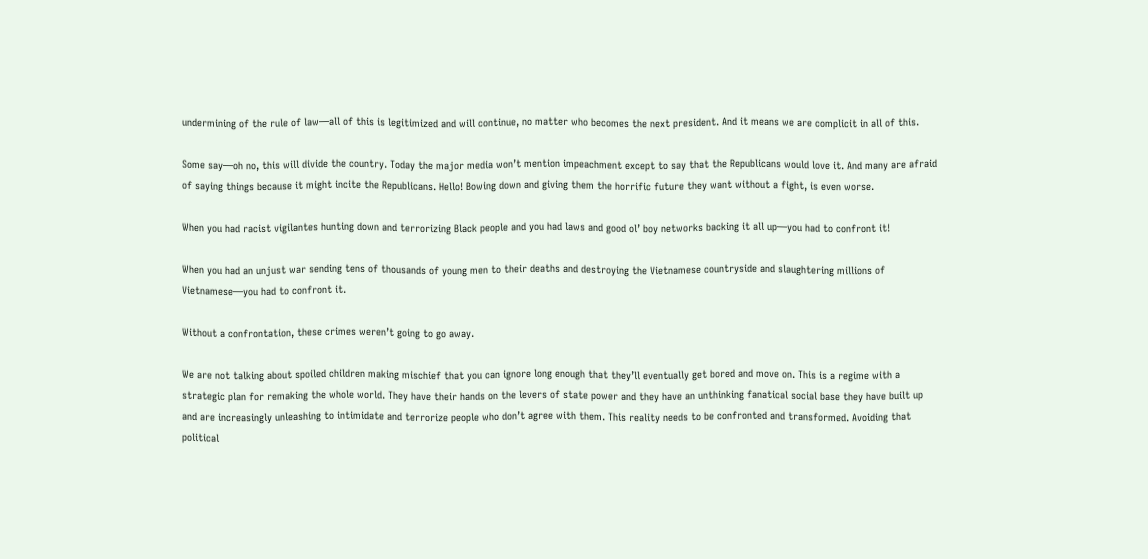undermining of the rule of law—all of this is legitimized and will continue, no matter who becomes the next president. And it means we are complicit in all of this.

Some say—oh no, this will divide the country. Today the major media won’t mention impeachment except to say that the Republicans would love it. And many are afraid of saying things because it might incite the Republicans. Hello! Bowing down and giving them the horrific future they want without a fight, is even worse.

When you had racist vigilantes hunting down and terrorizing Black people and you had laws and good ol’ boy networks backing it all up—you had to confront it!

When you had an unjust war sending tens of thousands of young men to their deaths and destroying the Vietnamese countryside and slaughtering millions of Vietnamese—you had to confront it.

Without a confrontation, these crimes weren’t going to go away.

We are not talking about spoiled children making mischief that you can ignore long enough that they’ll eventually get bored and move on. This is a regime with a strategic plan for remaking the whole world. They have their hands on the levers of state power and they have an unthinking fanatical social base they have built up and are increasingly unleashing to intimidate and terrorize people who don’t agree with them. This reality needs to be confronted and transformed. Avoiding that political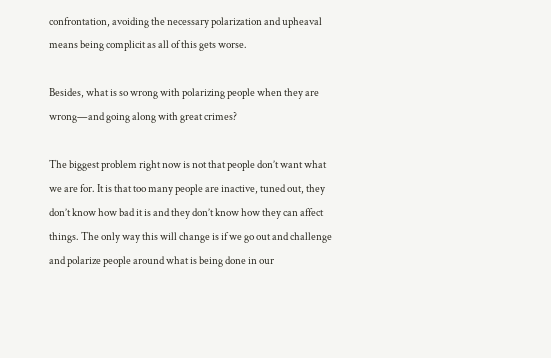confrontation, avoiding the necessary polarization and upheaval means being complicit as all of this gets worse.

Besides, what is so wrong with polarizing people when they are wrong—and going along with great crimes?

The biggest problem right now is not that people don’t want what we are for. It is that too many people are inactive, tuned out, they don’t know how bad it is and they don’t know how they can affect things. The only way this will change is if we go out and challenge and polarize people around what is being done in our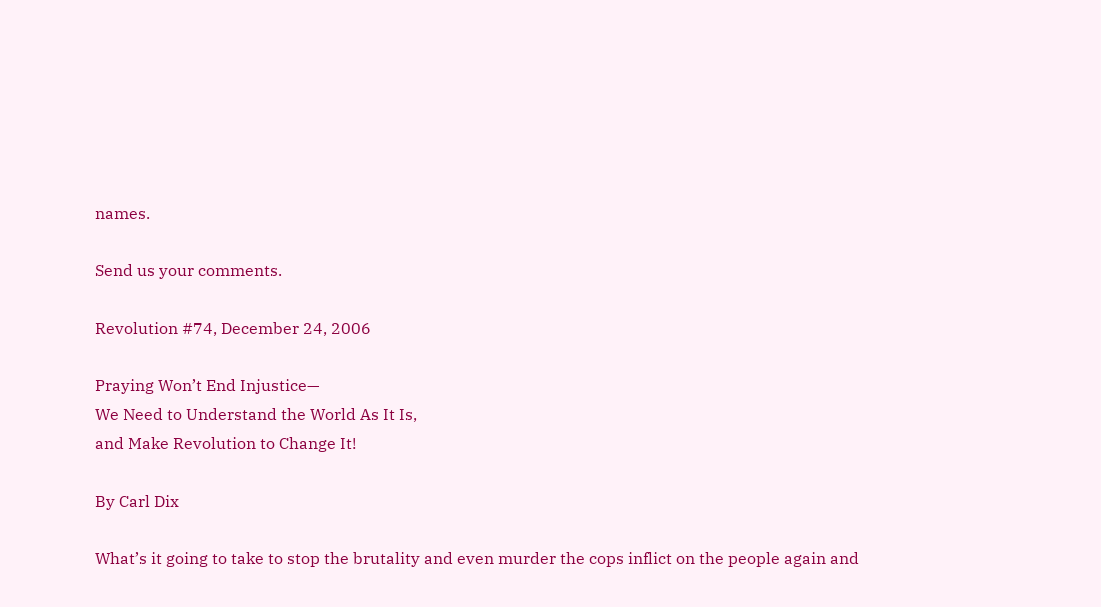names.

Send us your comments.

Revolution #74, December 24, 2006

Praying Won’t End Injustice—
We Need to Understand the World As It Is,
and Make Revolution to Change It!

By Carl Dix

What’s it going to take to stop the brutality and even murder the cops inflict on the people again and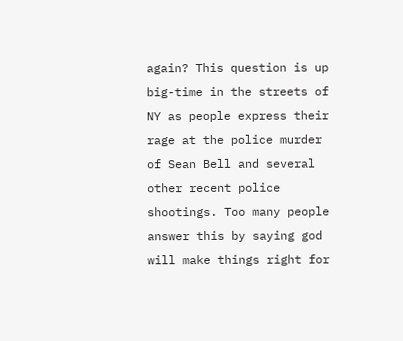again? This question is up big-time in the streets of NY as people express their rage at the police murder of Sean Bell and several other recent police shootings. Too many people answer this by saying god will make things right for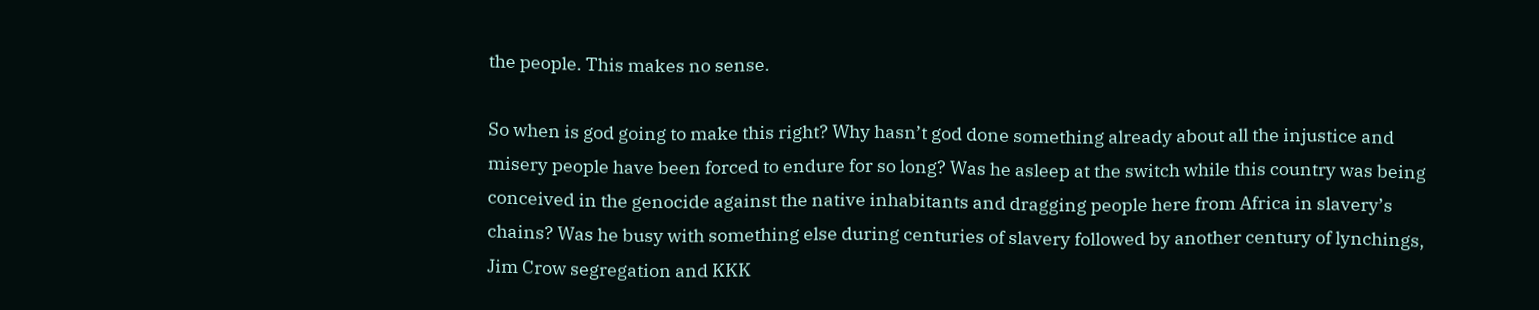the people. This makes no sense.

So when is god going to make this right? Why hasn’t god done something already about all the injustice and misery people have been forced to endure for so long? Was he asleep at the switch while this country was being conceived in the genocide against the native inhabitants and dragging people here from Africa in slavery’s chains? Was he busy with something else during centuries of slavery followed by another century of lynchings, Jim Crow segregation and KKK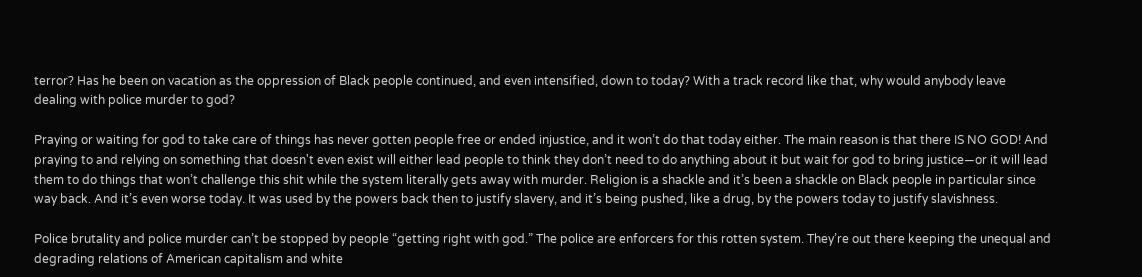terror? Has he been on vacation as the oppression of Black people continued, and even intensified, down to today? With a track record like that, why would anybody leave dealing with police murder to god?

Praying or waiting for god to take care of things has never gotten people free or ended injustice, and it won’t do that today either. The main reason is that there IS NO GOD! And praying to and relying on something that doesn't even exist will either lead people to think they don’t need to do anything about it but wait for god to bring justice—or it will lead them to do things that won’t challenge this shit while the system literally gets away with murder. Religion is a shackle and it’s been a shackle on Black people in particular since way back. And it’s even worse today. It was used by the powers back then to justify slavery, and it’s being pushed, like a drug, by the powers today to justify slavishness.

Police brutality and police murder can’t be stopped by people “getting right with god.” The police are enforcers for this rotten system. They’re out there keeping the unequal and degrading relations of American capitalism and white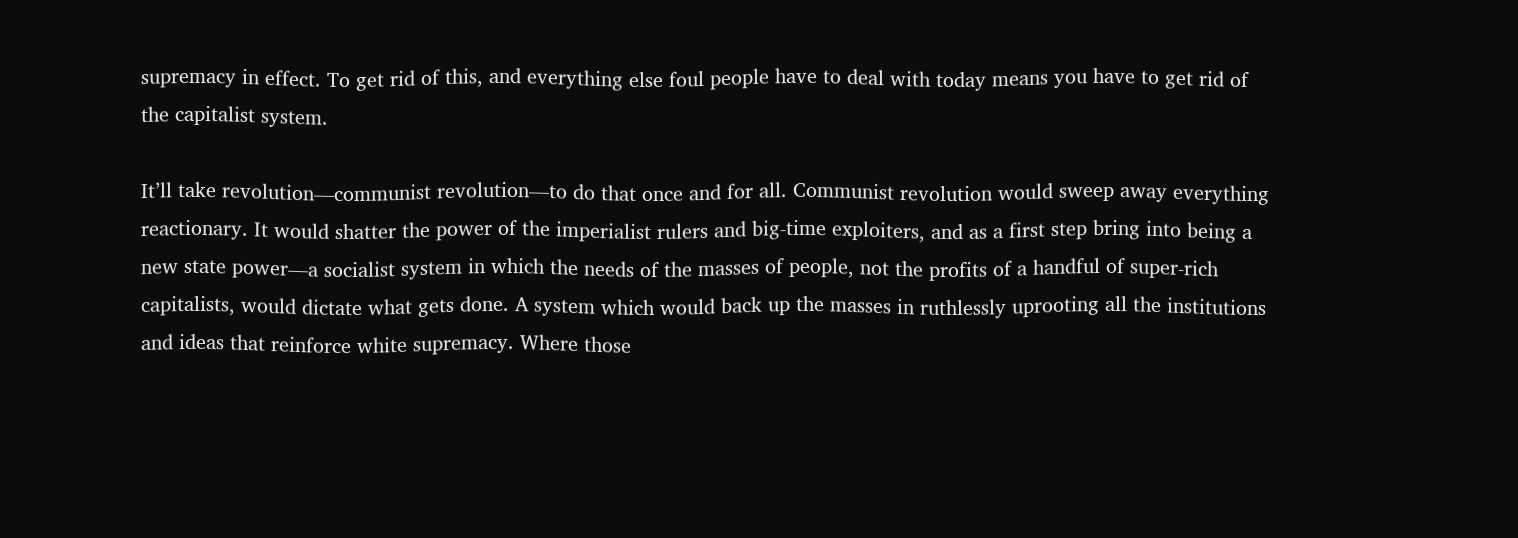supremacy in effect. To get rid of this, and everything else foul people have to deal with today means you have to get rid of the capitalist system.

It’ll take revolution—communist revolution—to do that once and for all. Communist revolution would sweep away everything reactionary. It would shatter the power of the imperialist rulers and big-time exploiters, and as a first step bring into being a new state power—a socialist system in which the needs of the masses of people, not the profits of a handful of super-rich capitalists, would dictate what gets done. A system which would back up the masses in ruthlessly uprooting all the institutions and ideas that reinforce white supremacy. Where those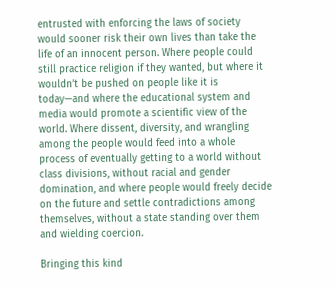entrusted with enforcing the laws of society would sooner risk their own lives than take the life of an innocent person. Where people could still practice religion if they wanted, but where it wouldn’t be pushed on people like it is today—and where the educational system and media would promote a scientific view of the world. Where dissent, diversity, and wrangling among the people would feed into a whole process of eventually getting to a world without class divisions, without racial and gender domination, and where people would freely decide on the future and settle contradictions among themselves, without a state standing over them and wielding coercion.

Bringing this kind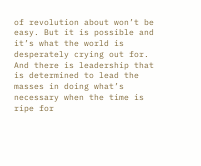of revolution about won’t be easy. But it is possible and it’s what the world is desperately crying out for. And there is leadership that is determined to lead the masses in doing what’s necessary when the time is ripe for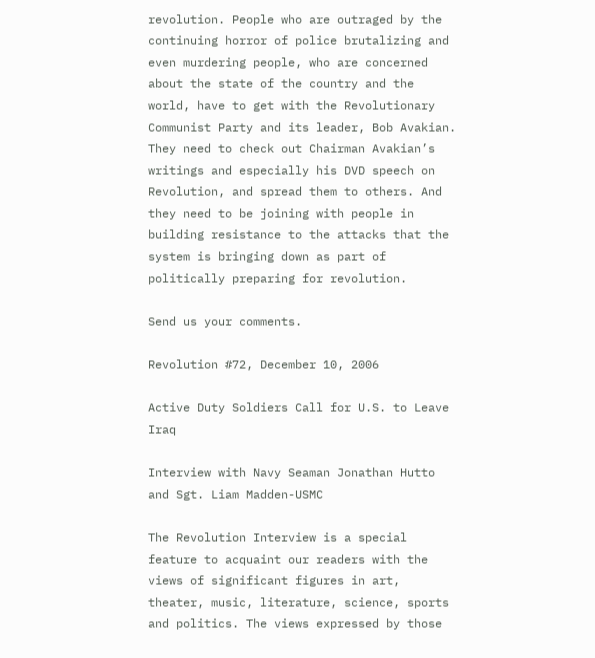revolution. People who are outraged by the continuing horror of police brutalizing and even murdering people, who are concerned about the state of the country and the world, have to get with the Revolutionary Communist Party and its leader, Bob Avakian. They need to check out Chairman Avakian’s writings and especially his DVD speech on Revolution, and spread them to others. And they need to be joining with people in building resistance to the attacks that the system is bringing down as part of politically preparing for revolution.

Send us your comments.

Revolution #72, December 10, 2006

Active Duty Soldiers Call for U.S. to Leave Iraq

Interview with Navy Seaman Jonathan Hutto and Sgt. Liam Madden-USMC

The Revolution Interview is a special feature to acquaint our readers with the views of significant figures in art, theater, music, literature, science, sports and politics. The views expressed by those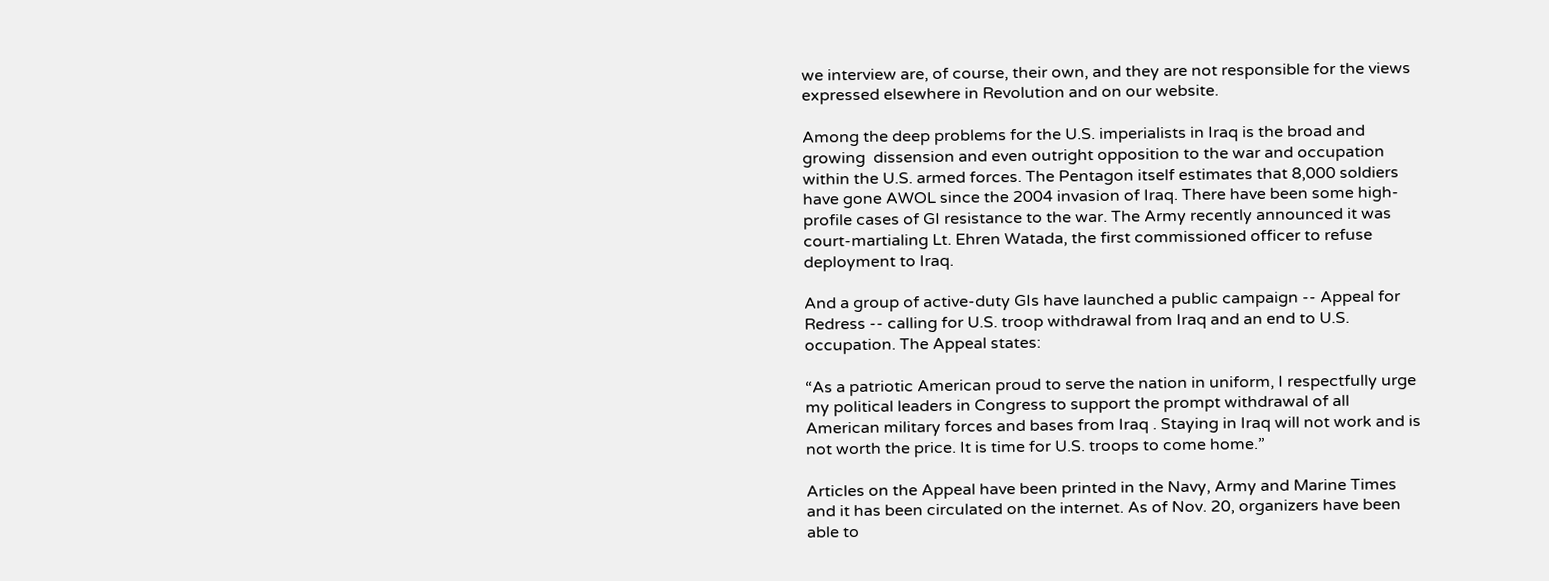we interview are, of course, their own, and they are not responsible for the views expressed elsewhere in Revolution and on our website.

Among the deep problems for the U.S. imperialists in Iraq is the broad and growing  dissension and even outright opposition to the war and occupation within the U.S. armed forces. The Pentagon itself estimates that 8,000 soldiers have gone AWOL since the 2004 invasion of Iraq. There have been some high-profile cases of GI resistance to the war. The Army recently announced it was court-martialing Lt. Ehren Watada, the first commissioned officer to refuse deployment to Iraq.

And a group of active-duty GIs have launched a public campaign -- Appeal for Redress -- calling for U.S. troop withdrawal from Iraq and an end to U.S. occupation. The Appeal states:

“As a patriotic American proud to serve the nation in uniform, I respectfully urge my political leaders in Congress to support the prompt withdrawal of all American military forces and bases from Iraq . Staying in Iraq will not work and is not worth the price. It is time for U.S. troops to come home.”

Articles on the Appeal have been printed in the Navy, Army and Marine Times and it has been circulated on the internet. As of Nov. 20, organizers have been able to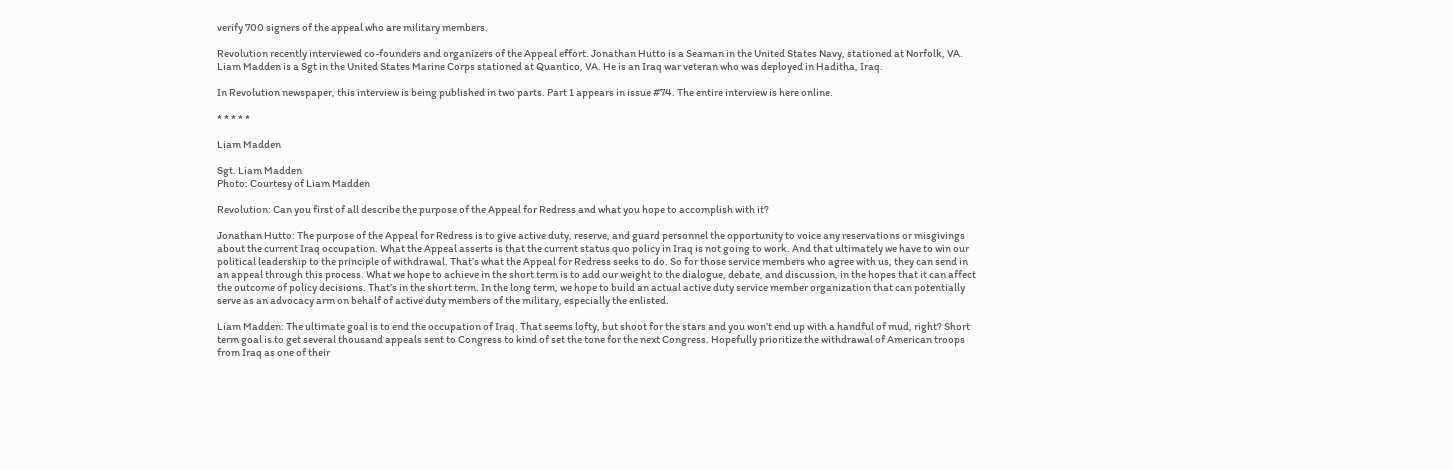verify 700 signers of the appeal who are military members.

Revolution recently interviewed co-founders and organizers of the Appeal effort. Jonathan Hutto is a Seaman in the United States Navy, stationed at Norfolk, VA. Liam Madden is a Sgt in the United States Marine Corps stationed at Quantico, VA. He is an Iraq war veteran who was deployed in Haditha, Iraq.

In Revolution newspaper, this interview is being published in two parts. Part 1 appears in issue #74. The entire interview is here online.

* * * * *

Liam Madden

Sgt. Liam Madden
Photo: Courtesy of Liam Madden

Revolution: Can you first of all describe the purpose of the Appeal for Redress and what you hope to accomplish with it?

Jonathan Hutto: The purpose of the Appeal for Redress is to give active duty, reserve, and guard personnel the opportunity to voice any reservations or misgivings about the current Iraq occupation. What the Appeal asserts is that the current status quo policy in Iraq is not going to work. And that ultimately we have to win our political leadership to the principle of withdrawal. That’s what the Appeal for Redress seeks to do. So for those service members who agree with us, they can send in an appeal through this process. What we hope to achieve in the short term is to add our weight to the dialogue, debate, and discussion, in the hopes that it can affect the outcome of policy decisions. That’s in the short term. In the long term, we hope to build an actual active duty service member organization that can potentially serve as an advocacy arm on behalf of active duty members of the military, especially the enlisted.

Liam Madden: The ultimate goal is to end the occupation of Iraq. That seems lofty, but shoot for the stars and you won’t end up with a handful of mud, right? Short term goal is to get several thousand appeals sent to Congress to kind of set the tone for the next Congress. Hopefully prioritize the withdrawal of American troops from Iraq as one of their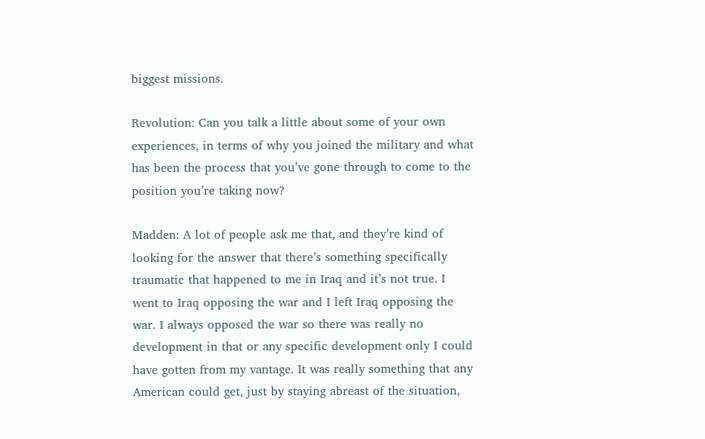biggest missions.

Revolution: Can you talk a little about some of your own experiences, in terms of why you joined the military and what has been the process that you’ve gone through to come to the position you’re taking now?

Madden: A lot of people ask me that, and they’re kind of looking for the answer that there’s something specifically traumatic that happened to me in Iraq and it’s not true. I went to Iraq opposing the war and I left Iraq opposing the war. I always opposed the war so there was really no development in that or any specific development only I could have gotten from my vantage. It was really something that any American could get, just by staying abreast of the situation,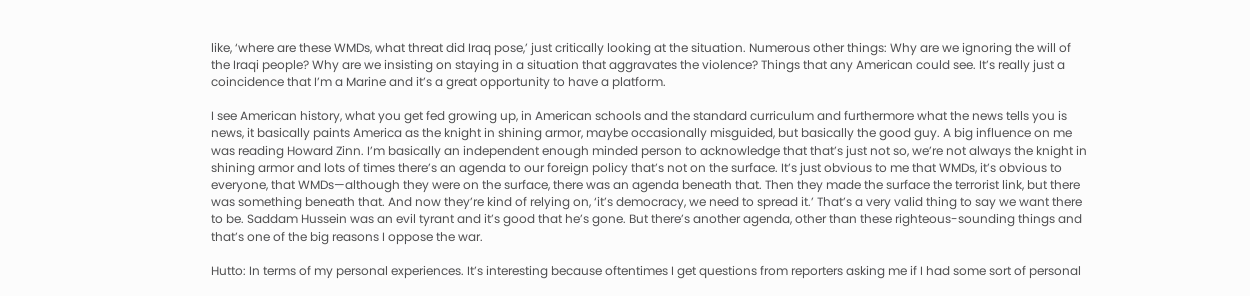like, ‘where are these WMDs, what threat did Iraq pose,’ just critically looking at the situation. Numerous other things: Why are we ignoring the will of the Iraqi people? Why are we insisting on staying in a situation that aggravates the violence? Things that any American could see. It’s really just a coincidence that I’m a Marine and it’s a great opportunity to have a platform.

I see American history, what you get fed growing up, in American schools and the standard curriculum and furthermore what the news tells you is news, it basically paints America as the knight in shining armor, maybe occasionally misguided, but basically the good guy. A big influence on me was reading Howard Zinn. I’m basically an independent enough minded person to acknowledge that that’s just not so, we’re not always the knight in shining armor and lots of times there’s an agenda to our foreign policy that’s not on the surface. It’s just obvious to me that WMDs, it’s obvious to everyone, that WMDs—although they were on the surface, there was an agenda beneath that. Then they made the surface the terrorist link, but there was something beneath that. And now they’re kind of relying on, ‘it’s democracy, we need to spread it.’ That’s a very valid thing to say we want there to be. Saddam Hussein was an evil tyrant and it’s good that he’s gone. But there’s another agenda, other than these righteous-sounding things and that’s one of the big reasons I oppose the war.

Hutto: In terms of my personal experiences. It’s interesting because oftentimes I get questions from reporters asking me if I had some sort of personal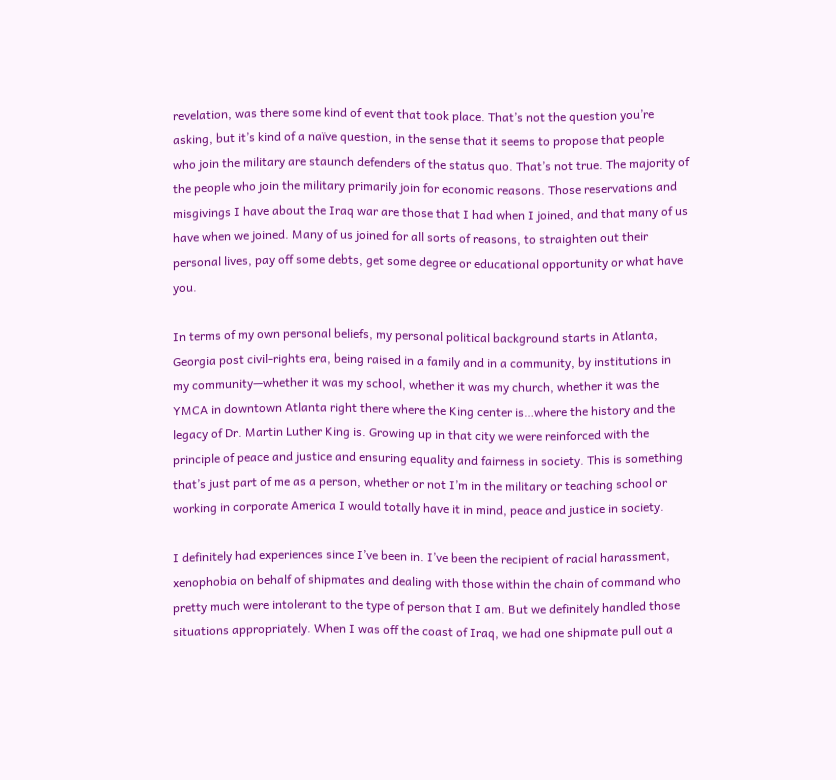revelation, was there some kind of event that took place. That’s not the question you’re asking, but it’s kind of a naïve question, in the sense that it seems to propose that people who join the military are staunch defenders of the status quo. That’s not true. The majority of the people who join the military primarily join for economic reasons. Those reservations and misgivings I have about the Iraq war are those that I had when I joined, and that many of us have when we joined. Many of us joined for all sorts of reasons, to straighten out their personal lives, pay off some debts, get some degree or educational opportunity or what have you.

In terms of my own personal beliefs, my personal political background starts in Atlanta, Georgia post civil-rights era, being raised in a family and in a community, by institutions in my community—whether it was my school, whether it was my church, whether it was the YMCA in downtown Atlanta right there where the King center is…where the history and the legacy of Dr. Martin Luther King is. Growing up in that city we were reinforced with the principle of peace and justice and ensuring equality and fairness in society. This is something that’s just part of me as a person, whether or not I’m in the military or teaching school or working in corporate America I would totally have it in mind, peace and justice in society.

I definitely had experiences since I’ve been in. I’ve been the recipient of racial harassment, xenophobia on behalf of shipmates and dealing with those within the chain of command who pretty much were intolerant to the type of person that I am. But we definitely handled those situations appropriately. When I was off the coast of Iraq, we had one shipmate pull out a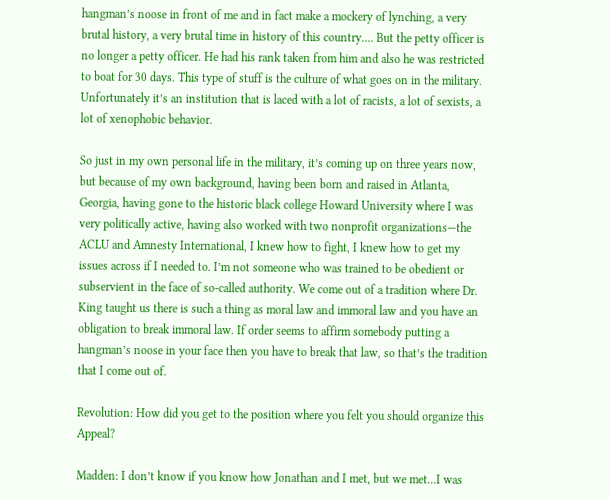hangman’s noose in front of me and in fact make a mockery of lynching, a very brutal history, a very brutal time in history of this country…. But the petty officer is no longer a petty officer. He had his rank taken from him and also he was restricted to boat for 30 days. This type of stuff is the culture of what goes on in the military. Unfortunately it’s an institution that is laced with a lot of racists, a lot of sexists, a lot of xenophobic behavior.

So just in my own personal life in the military, it’s coming up on three years now, but because of my own background, having been born and raised in Atlanta, Georgia, having gone to the historic black college Howard University where I was very politically active, having also worked with two nonprofit organizations—the ACLU and Amnesty International, I knew how to fight, I knew how to get my issues across if I needed to. I’m not someone who was trained to be obedient or subservient in the face of so-called authority. We come out of a tradition where Dr. King taught us there is such a thing as moral law and immoral law and you have an obligation to break immoral law. If order seems to affirm somebody putting a hangman’s noose in your face then you have to break that law, so that’s the tradition that I come out of.

Revolution: How did you get to the position where you felt you should organize this Appeal?

Madden: I don’t know if you know how Jonathan and I met, but we met…I was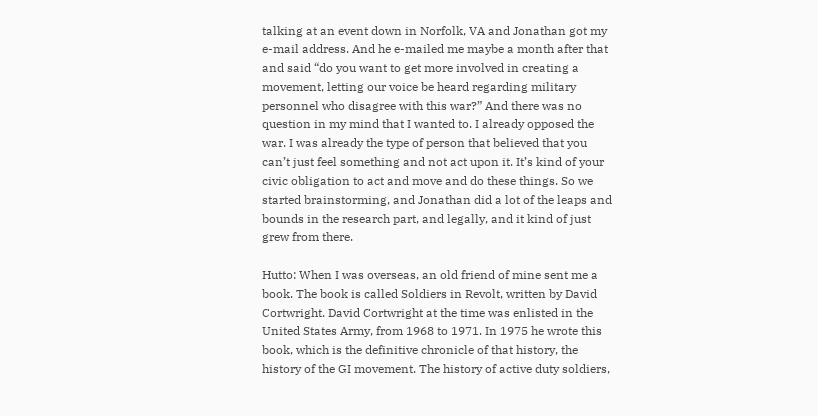talking at an event down in Norfolk, VA and Jonathan got my e-mail address. And he e-mailed me maybe a month after that and said “do you want to get more involved in creating a movement, letting our voice be heard regarding military personnel who disagree with this war?” And there was no question in my mind that I wanted to. I already opposed the war. I was already the type of person that believed that you can’t just feel something and not act upon it. It’s kind of your civic obligation to act and move and do these things. So we started brainstorming, and Jonathan did a lot of the leaps and bounds in the research part, and legally, and it kind of just grew from there.

Hutto: When I was overseas, an old friend of mine sent me a book. The book is called Soldiers in Revolt, written by David Cortwright. David Cortwright at the time was enlisted in the United States Army, from 1968 to 1971. In 1975 he wrote this book, which is the definitive chronicle of that history, the history of the GI movement. The history of active duty soldiers,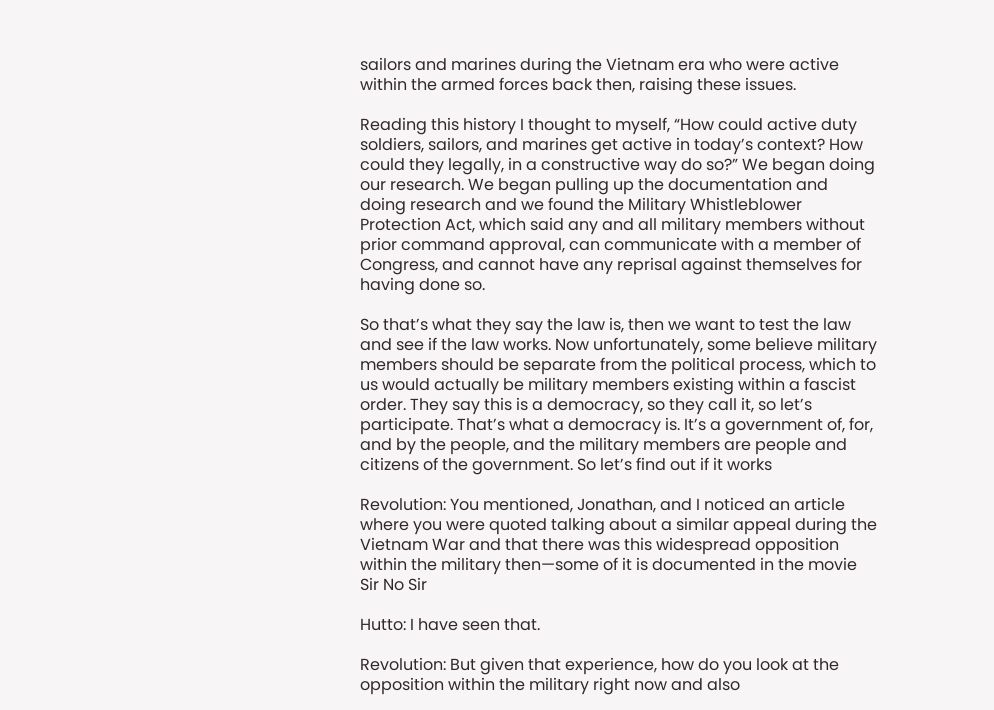sailors and marines during the Vietnam era who were active within the armed forces back then, raising these issues.

Reading this history I thought to myself, “How could active duty soldiers, sailors, and marines get active in today’s context? How could they legally, in a constructive way do so?” We began doing our research. We began pulling up the documentation and doing research and we found the Military Whistleblower Protection Act, which said any and all military members without prior command approval, can communicate with a member of Congress, and cannot have any reprisal against themselves for having done so.

So that’s what they say the law is, then we want to test the law and see if the law works. Now unfortunately, some believe military members should be separate from the political process, which to us would actually be military members existing within a fascist order. They say this is a democracy, so they call it, so let’s participate. That’s what a democracy is. It’s a government of, for, and by the people, and the military members are people and citizens of the government. So let’s find out if it works

Revolution: You mentioned, Jonathan, and I noticed an article where you were quoted talking about a similar appeal during the Vietnam War and that there was this widespread opposition within the military then—some of it is documented in the movie Sir No Sir

Hutto: I have seen that.

Revolution: But given that experience, how do you look at the opposition within the military right now and also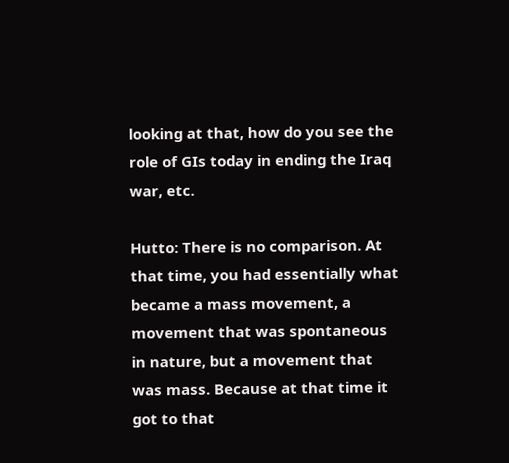looking at that, how do you see the role of GIs today in ending the Iraq war, etc.

Hutto: There is no comparison. At that time, you had essentially what became a mass movement, a movement that was spontaneous in nature, but a movement that was mass. Because at that time it got to that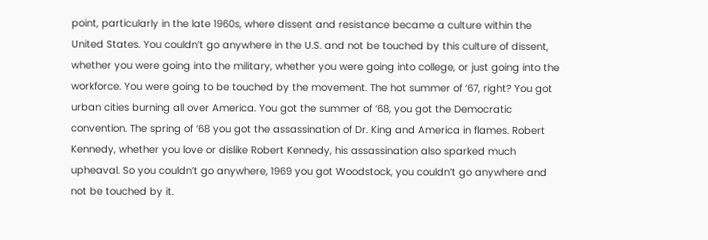point, particularly in the late 1960s, where dissent and resistance became a culture within the United States. You couldn’t go anywhere in the U.S. and not be touched by this culture of dissent, whether you were going into the military, whether you were going into college, or just going into the workforce. You were going to be touched by the movement. The hot summer of ‘67, right? You got urban cities burning all over America. You got the summer of ‘68, you got the Democratic convention. The spring of ‘68 you got the assassination of Dr. King and America in flames. Robert Kennedy, whether you love or dislike Robert Kennedy, his assassination also sparked much upheaval. So you couldn’t go anywhere, 1969 you got Woodstock, you couldn’t go anywhere and not be touched by it.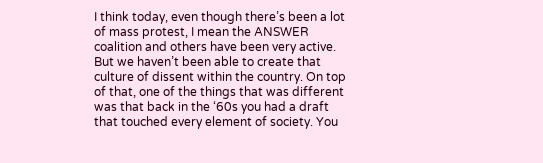I think today, even though there’s been a lot of mass protest, I mean the ANSWER coalition and others have been very active. But we haven’t been able to create that culture of dissent within the country. On top of that, one of the things that was different was that back in the ‘60s you had a draft that touched every element of society. You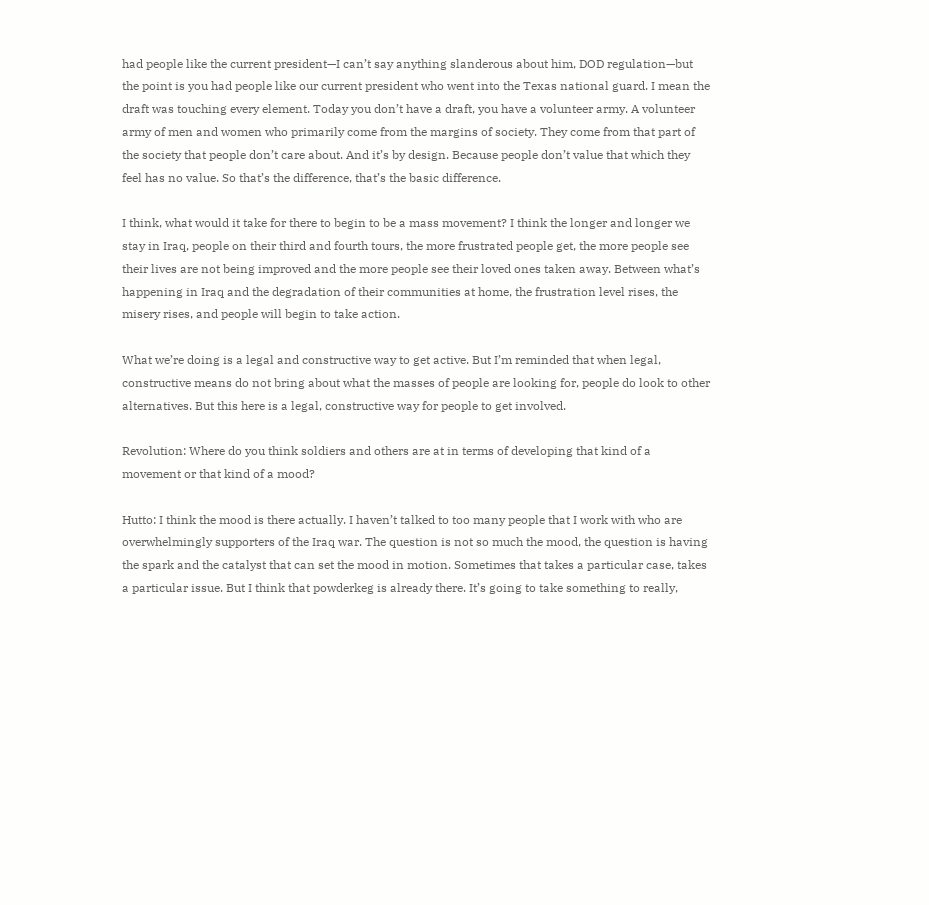had people like the current president—I can’t say anything slanderous about him, DOD regulation—but the point is you had people like our current president who went into the Texas national guard. I mean the draft was touching every element. Today you don’t have a draft, you have a volunteer army. A volunteer army of men and women who primarily come from the margins of society. They come from that part of the society that people don’t care about. And it’s by design. Because people don’t value that which they feel has no value. So that’s the difference, that’s the basic difference.

I think, what would it take for there to begin to be a mass movement? I think the longer and longer we stay in Iraq, people on their third and fourth tours, the more frustrated people get, the more people see their lives are not being improved and the more people see their loved ones taken away. Between what’s happening in Iraq and the degradation of their communities at home, the frustration level rises, the misery rises, and people will begin to take action.

What we’re doing is a legal and constructive way to get active. But I’m reminded that when legal, constructive means do not bring about what the masses of people are looking for, people do look to other alternatives. But this here is a legal, constructive way for people to get involved.

Revolution: Where do you think soldiers and others are at in terms of developing that kind of a movement or that kind of a mood?

Hutto: I think the mood is there actually. I haven’t talked to too many people that I work with who are overwhelmingly supporters of the Iraq war. The question is not so much the mood, the question is having the spark and the catalyst that can set the mood in motion. Sometimes that takes a particular case, takes a particular issue. But I think that powderkeg is already there. It’s going to take something to really,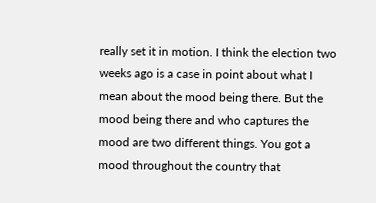really set it in motion. I think the election two weeks ago is a case in point about what I mean about the mood being there. But the mood being there and who captures the mood are two different things. You got a mood throughout the country that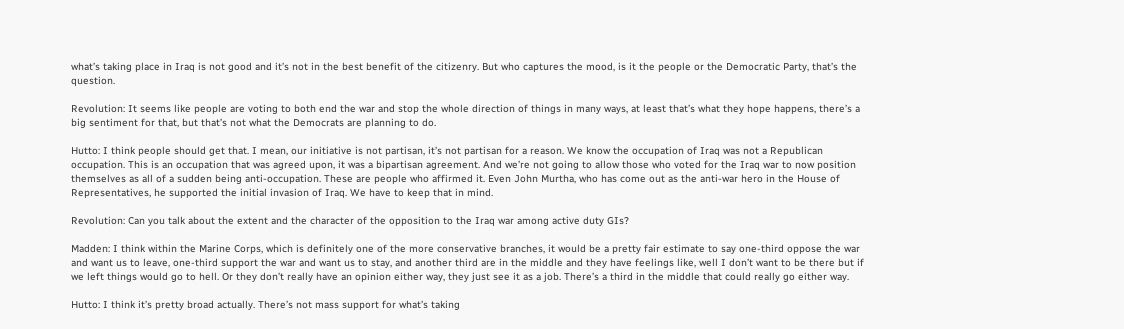what’s taking place in Iraq is not good and it’s not in the best benefit of the citizenry. But who captures the mood, is it the people or the Democratic Party, that’s the question.

Revolution: It seems like people are voting to both end the war and stop the whole direction of things in many ways, at least that’s what they hope happens, there’s a big sentiment for that, but that’s not what the Democrats are planning to do.

Hutto: I think people should get that. I mean, our initiative is not partisan, it’s not partisan for a reason. We know the occupation of Iraq was not a Republican occupation. This is an occupation that was agreed upon, it was a bipartisan agreement. And we’re not going to allow those who voted for the Iraq war to now position themselves as all of a sudden being anti-occupation. These are people who affirmed it. Even John Murtha, who has come out as the anti-war hero in the House of Representatives, he supported the initial invasion of Iraq. We have to keep that in mind.

Revolution: Can you talk about the extent and the character of the opposition to the Iraq war among active duty GIs?

Madden: I think within the Marine Corps, which is definitely one of the more conservative branches, it would be a pretty fair estimate to say one-third oppose the war and want us to leave, one-third support the war and want us to stay, and another third are in the middle and they have feelings like, well I don’t want to be there but if we left things would go to hell. Or they don’t really have an opinion either way, they just see it as a job. There’s a third in the middle that could really go either way.

Hutto: I think it’s pretty broad actually. There’s not mass support for what’s taking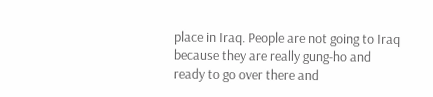place in Iraq. People are not going to Iraq because they are really gung-ho and ready to go over there and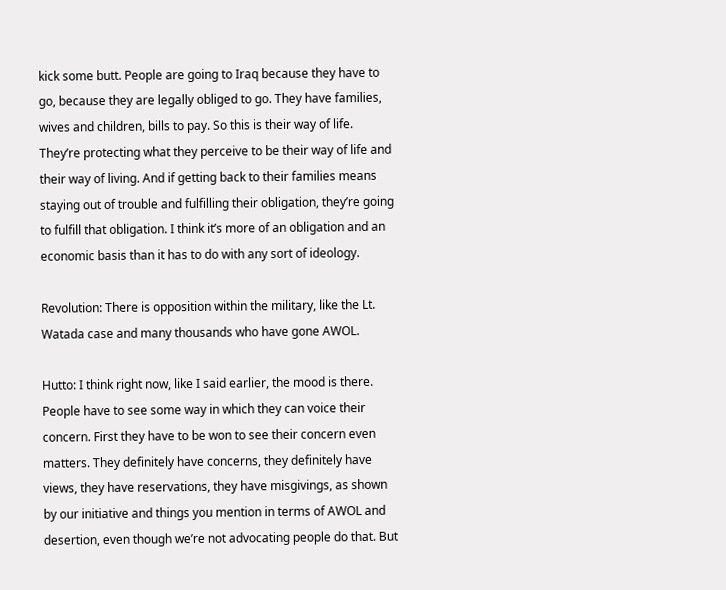kick some butt. People are going to Iraq because they have to go, because they are legally obliged to go. They have families, wives and children, bills to pay. So this is their way of life. They’re protecting what they perceive to be their way of life and their way of living. And if getting back to their families means staying out of trouble and fulfilling their obligation, they’re going to fulfill that obligation. I think it’s more of an obligation and an economic basis than it has to do with any sort of ideology.

Revolution: There is opposition within the military, like the Lt. Watada case and many thousands who have gone AWOL.

Hutto: I think right now, like I said earlier, the mood is there. People have to see some way in which they can voice their concern. First they have to be won to see their concern even matters. They definitely have concerns, they definitely have views, they have reservations, they have misgivings, as shown by our initiative and things you mention in terms of AWOL and desertion, even though we’re not advocating people do that. But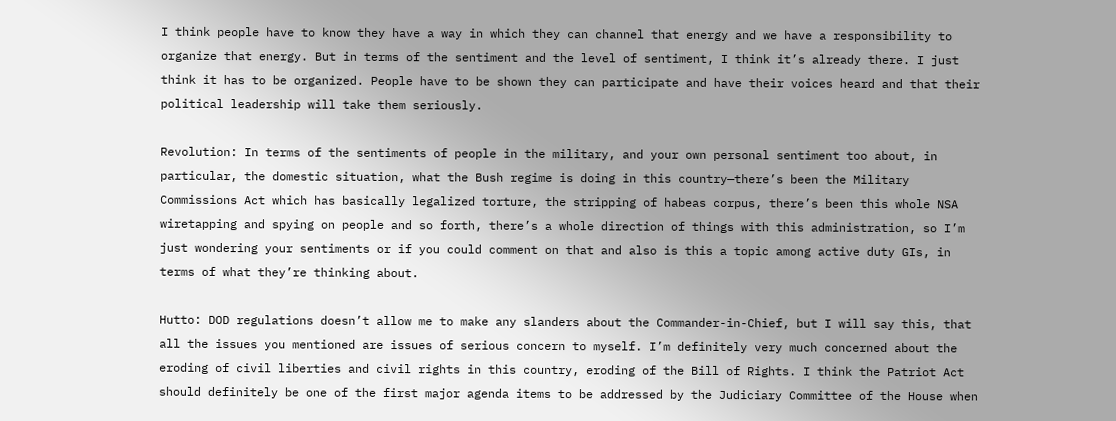I think people have to know they have a way in which they can channel that energy and we have a responsibility to organize that energy. But in terms of the sentiment and the level of sentiment, I think it’s already there. I just think it has to be organized. People have to be shown they can participate and have their voices heard and that their political leadership will take them seriously.

Revolution: In terms of the sentiments of people in the military, and your own personal sentiment too about, in particular, the domestic situation, what the Bush regime is doing in this country—there’s been the Military Commissions Act which has basically legalized torture, the stripping of habeas corpus, there’s been this whole NSA wiretapping and spying on people and so forth, there’s a whole direction of things with this administration, so I’m just wondering your sentiments or if you could comment on that and also is this a topic among active duty GIs, in terms of what they’re thinking about.

Hutto: DOD regulations doesn’t allow me to make any slanders about the Commander-in-Chief, but I will say this, that all the issues you mentioned are issues of serious concern to myself. I’m definitely very much concerned about the eroding of civil liberties and civil rights in this country, eroding of the Bill of Rights. I think the Patriot Act should definitely be one of the first major agenda items to be addressed by the Judiciary Committee of the House when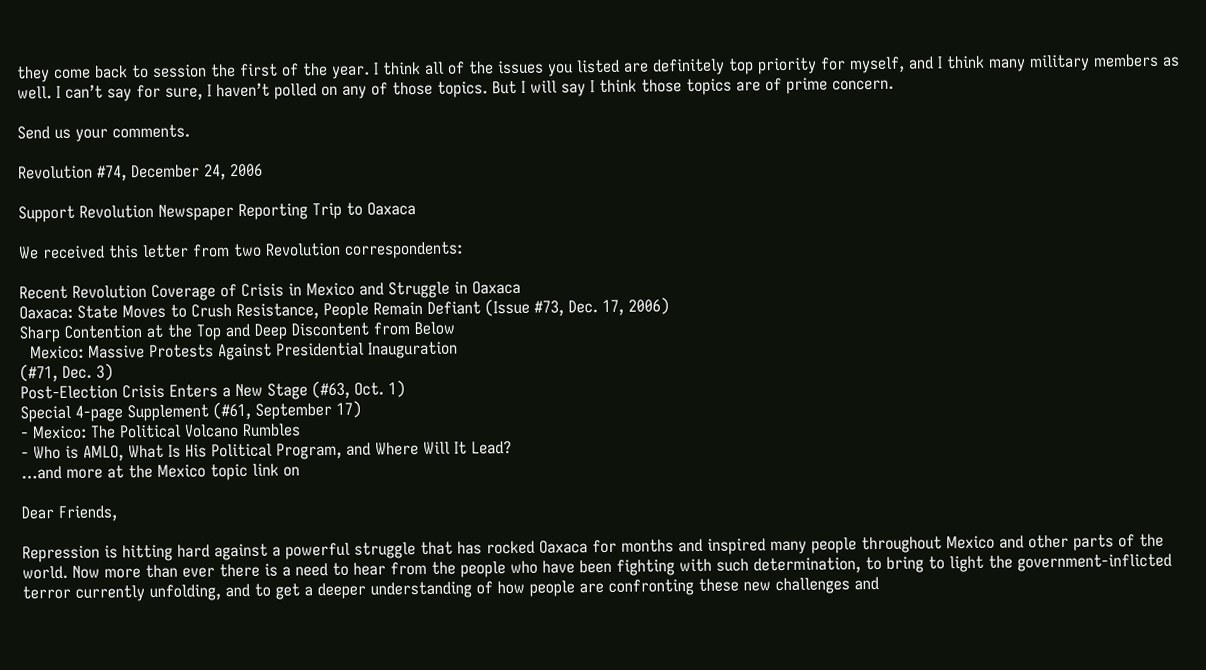they come back to session the first of the year. I think all of the issues you listed are definitely top priority for myself, and I think many military members as well. I can’t say for sure, I haven’t polled on any of those topics. But I will say I think those topics are of prime concern.

Send us your comments.

Revolution #74, December 24, 2006

Support Revolution Newspaper Reporting Trip to Oaxaca

We received this letter from two Revolution correspondents:

Recent Revolution Coverage of Crisis in Mexico and Struggle in Oaxaca
Oaxaca: State Moves to Crush Resistance, People Remain Defiant (Issue #73, Dec. 17, 2006)
Sharp Contention at the Top and Deep Discontent from Below
  Mexico: Massive Protests Against Presidential Inauguration
(#71, Dec. 3)
Post-Election Crisis Enters a New Stage (#63, Oct. 1)
Special 4-page Supplement (#61, September 17)
- Mexico: The Political Volcano Rumbles
- Who is AMLO, What Is His Political Program, and Where Will It Lead?
…and more at the Mexico topic link on

Dear Friends,

Repression is hitting hard against a powerful struggle that has rocked Oaxaca for months and inspired many people throughout Mexico and other parts of the world. Now more than ever there is a need to hear from the people who have been fighting with such determination, to bring to light the government-inflicted terror currently unfolding, and to get a deeper understanding of how people are confronting these new challenges and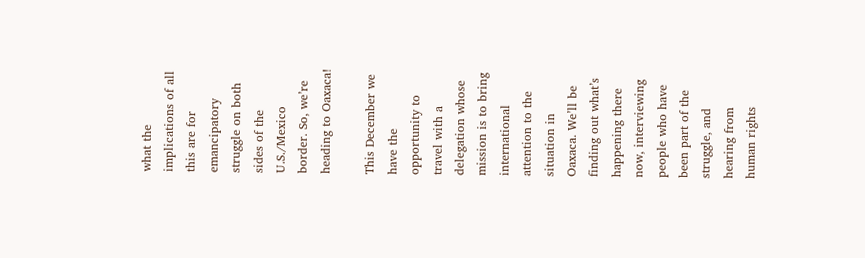what the implications of all this are for emancipatory struggle on both sides of the U.S./Mexico border. So, we’re heading to Oaxaca!

This December we have the opportunity to travel with a delegation whose mission is to bring international attention to the situation in Oaxaca. We’ll be finding out what’s happening there now, interviewing people who have been part of the struggle, and hearing from human rights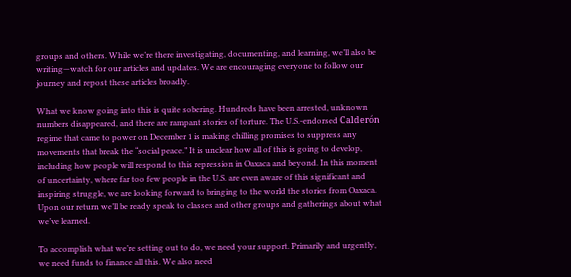groups and others. While we’re there investigating, documenting, and learning, we’ll also be writing—watch for our articles and updates. We are encouraging everyone to follow our journey and repost these articles broadly.

What we know going into this is quite sobering. Hundreds have been arrested, unknown numbers disappeared, and there are rampant stories of torture. The U.S.-endorsed Calderón regime that came to power on December 1 is making chilling promises to suppress any movements that break the “social peace.” It is unclear how all of this is going to develop, including how people will respond to this repression in Oaxaca and beyond. In this moment of uncertainty, where far too few people in the U.S. are even aware of this significant and inspiring struggle, we are looking forward to bringing to the world the stories from Oaxaca. Upon our return we’ll be ready speak to classes and other groups and gatherings about what we’ve learned.

To accomplish what we’re setting out to do, we need your support. Primarily and urgently, we need funds to finance all this. We also need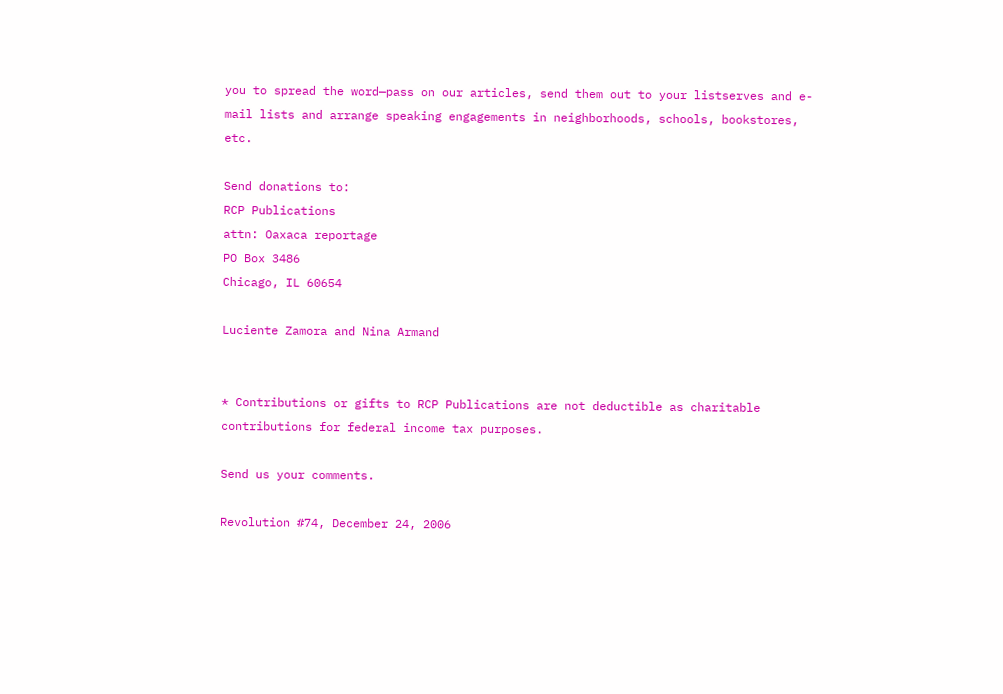you to spread the word—pass on our articles, send them out to your listserves and e-mail lists and arrange speaking engagements in neighborhoods, schools, bookstores, etc.

Send donations to:
RCP Publications
attn: Oaxaca reportage
PO Box 3486
Chicago, IL 60654

Luciente Zamora and Nina Armand


* Contributions or gifts to RCP Publications are not deductible as charitable contributions for federal income tax purposes.

Send us your comments.

Revolution #74, December 24, 2006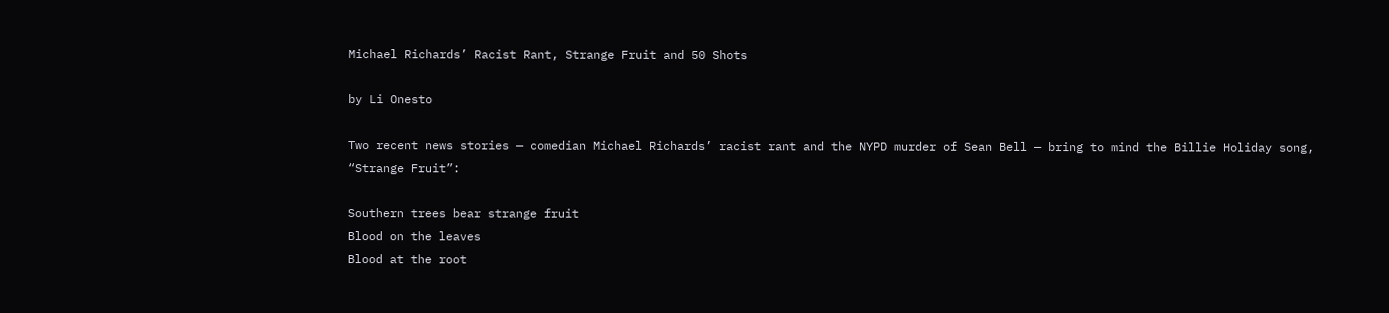Michael Richards’ Racist Rant, Strange Fruit and 50 Shots

by Li Onesto

Two recent news stories — comedian Michael Richards’ racist rant and the NYPD murder of Sean Bell — bring to mind the Billie Holiday song, “Strange Fruit”:

Southern trees bear strange fruit
Blood on the leaves
Blood at the root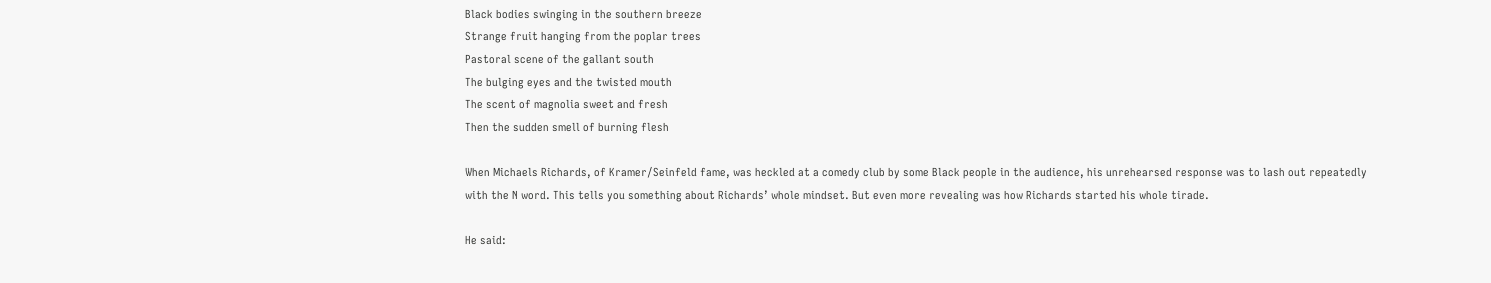Black bodies swinging in the southern breeze
Strange fruit hanging from the poplar trees
Pastoral scene of the gallant south
The bulging eyes and the twisted mouth
The scent of magnolia sweet and fresh
Then the sudden smell of burning flesh

When Michaels Richards, of Kramer/Seinfeld fame, was heckled at a comedy club by some Black people in the audience, his unrehearsed response was to lash out repeatedly with the N word. This tells you something about Richards’ whole mindset. But even more revealing was how Richards started his whole tirade.

He said: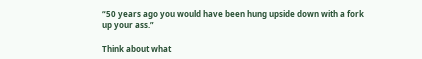“50 years ago you would have been hung upside down with a fork up your ass.”

Think about what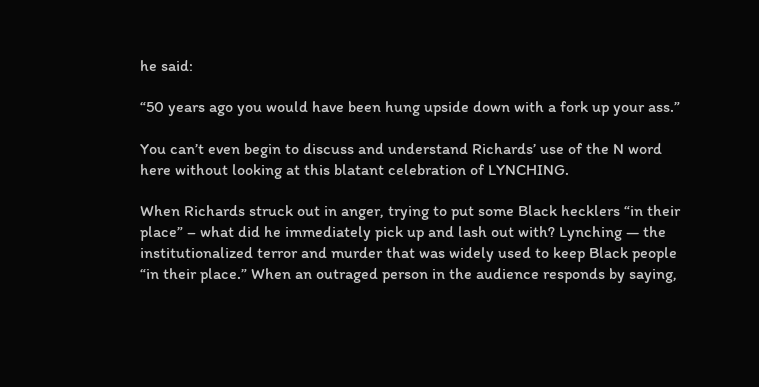he said:

“50 years ago you would have been hung upside down with a fork up your ass.”

You can’t even begin to discuss and understand Richards’ use of the N word here without looking at this blatant celebration of LYNCHING.

When Richards struck out in anger, trying to put some Black hecklers “in their place” – what did he immediately pick up and lash out with? Lynching — the institutionalized terror and murder that was widely used to keep Black people “in their place.” When an outraged person in the audience responds by saying,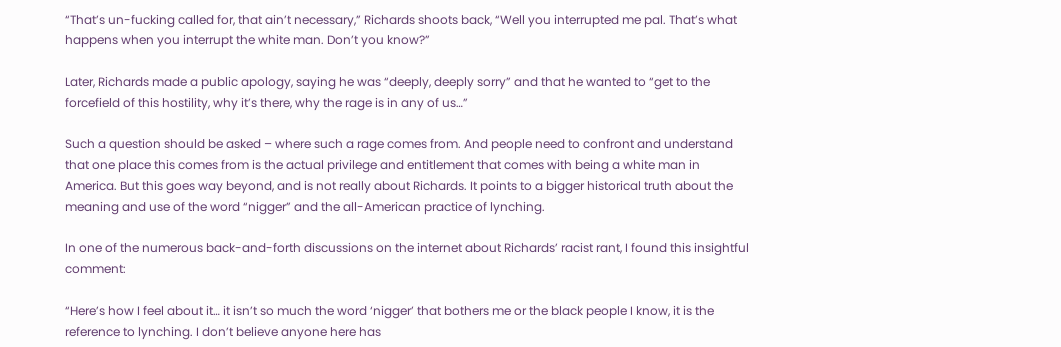“That’s un-fucking called for, that ain’t necessary,” Richards shoots back, “Well you interrupted me pal. That’s what happens when you interrupt the white man. Don’t you know?”

Later, Richards made a public apology, saying he was “deeply, deeply sorry” and that he wanted to “get to the forcefield of this hostility, why it’s there, why the rage is in any of us…”

Such a question should be asked – where such a rage comes from. And people need to confront and understand that one place this comes from is the actual privilege and entitlement that comes with being a white man in America. But this goes way beyond, and is not really about Richards. It points to a bigger historical truth about the meaning and use of the word “nigger” and the all-American practice of lynching.

In one of the numerous back-and-forth discussions on the internet about Richards’ racist rant, I found this insightful comment:

“Here’s how I feel about it… it isn’t so much the word ‘nigger’ that bothers me or the black people I know, it is the reference to lynching. I don’t believe anyone here has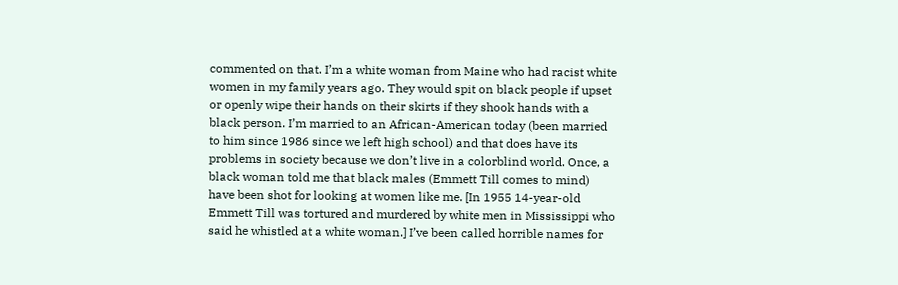commented on that. I’m a white woman from Maine who had racist white women in my family years ago. They would spit on black people if upset or openly wipe their hands on their skirts if they shook hands with a black person. I’m married to an African-American today (been married to him since 1986 since we left high school) and that does have its problems in society because we don’t live in a colorblind world. Once, a black woman told me that black males (Emmett Till comes to mind) have been shot for looking at women like me. [In 1955 14-year-old Emmett Till was tortured and murdered by white men in Mississippi who said he whistled at a white woman.] I’ve been called horrible names for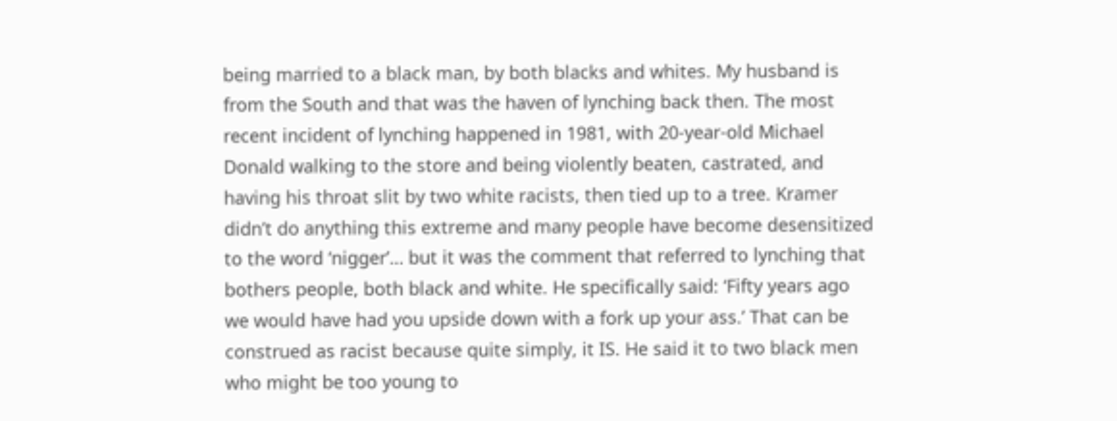being married to a black man, by both blacks and whites. My husband is from the South and that was the haven of lynching back then. The most recent incident of lynching happened in 1981, with 20-year-old Michael Donald walking to the store and being violently beaten, castrated, and having his throat slit by two white racists, then tied up to a tree. Kramer didn’t do anything this extreme and many people have become desensitized to the word ‘nigger’… but it was the comment that referred to lynching that bothers people, both black and white. He specifically said: ‘Fifty years ago we would have had you upside down with a fork up your ass.’ That can be construed as racist because quite simply, it IS. He said it to two black men who might be too young to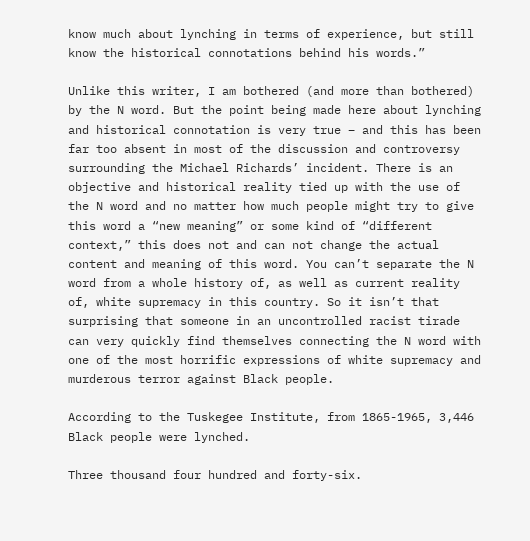know much about lynching in terms of experience, but still know the historical connotations behind his words.”

Unlike this writer, I am bothered (and more than bothered) by the N word. But the point being made here about lynching and historical connotation is very true – and this has been far too absent in most of the discussion and controversy surrounding the Michael Richards’ incident. There is an objective and historical reality tied up with the use of the N word and no matter how much people might try to give this word a “new meaning” or some kind of “different context,” this does not and can not change the actual content and meaning of this word. You can’t separate the N word from a whole history of, as well as current reality of, white supremacy in this country. So it isn’t that surprising that someone in an uncontrolled racist tirade can very quickly find themselves connecting the N word with one of the most horrific expressions of white supremacy and murderous terror against Black people.

According to the Tuskegee Institute, from 1865-1965, 3,446 Black people were lynched.

Three thousand four hundred and forty-six.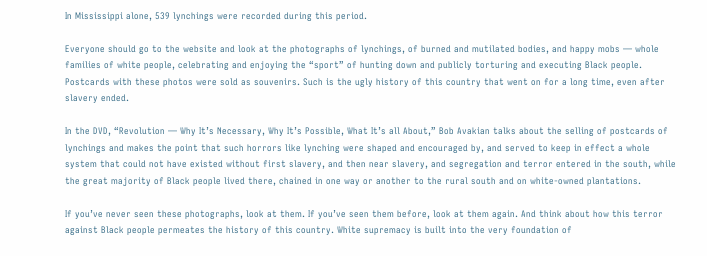In Mississippi alone, 539 lynchings were recorded during this period.

Everyone should go to the website and look at the photographs of lynchings, of burned and mutilated bodies, and happy mobs — whole families of white people, celebrating and enjoying the “sport” of hunting down and publicly torturing and executing Black people. Postcards with these photos were sold as souvenirs. Such is the ugly history of this country that went on for a long time, even after slavery ended.

In the DVD, “Revolution — Why It’s Necessary, Why It’s Possible, What It’s all About,” Bob Avakian talks about the selling of postcards of lynchings and makes the point that such horrors like lynching were shaped and encouraged by, and served to keep in effect a whole system that could not have existed without first slavery, and then near slavery, and segregation and terror entered in the south, while the great majority of Black people lived there, chained in one way or another to the rural south and on white-owned plantations.

If you’ve never seen these photographs, look at them. If you’ve seen them before, look at them again. And think about how this terror against Black people permeates the history of this country. White supremacy is built into the very foundation of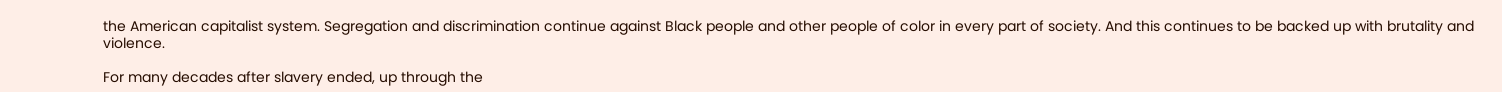the American capitalist system. Segregation and discrimination continue against Black people and other people of color in every part of society. And this continues to be backed up with brutality and violence.

For many decades after slavery ended, up through the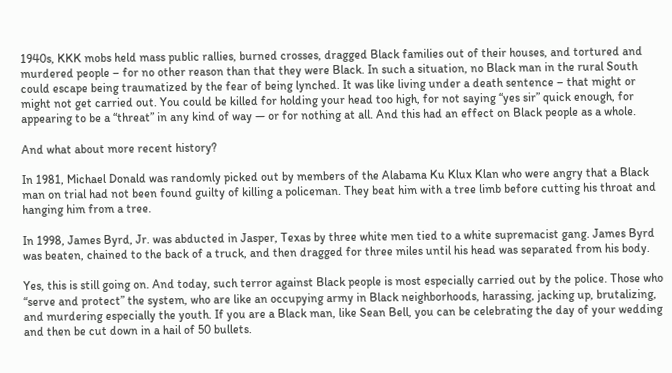1940s, KKK mobs held mass public rallies, burned crosses, dragged Black families out of their houses, and tortured and murdered people – for no other reason than that they were Black. In such a situation, no Black man in the rural South could escape being traumatized by the fear of being lynched. It was like living under a death sentence – that might or might not get carried out. You could be killed for holding your head too high, for not saying “yes sir” quick enough, for appearing to be a “threat” in any kind of way — or for nothing at all. And this had an effect on Black people as a whole.

And what about more recent history?

In 1981, Michael Donald was randomly picked out by members of the Alabama Ku Klux Klan who were angry that a Black man on trial had not been found guilty of killing a policeman. They beat him with a tree limb before cutting his throat and hanging him from a tree.

In 1998, James Byrd, Jr. was abducted in Jasper, Texas by three white men tied to a white supremacist gang. James Byrd was beaten, chained to the back of a truck, and then dragged for three miles until his head was separated from his body.

Yes, this is still going on. And today, such terror against Black people is most especially carried out by the police. Those who “serve and protect” the system, who are like an occupying army in Black neighborhoods, harassing, jacking up, brutalizing, and murdering especially the youth. If you are a Black man, like Sean Bell, you can be celebrating the day of your wedding and then be cut down in a hail of 50 bullets.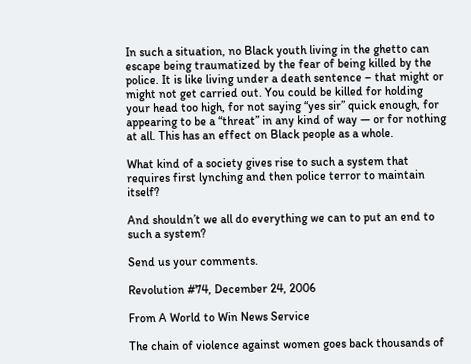In such a situation, no Black youth living in the ghetto can escape being traumatized by the fear of being killed by the police. It is like living under a death sentence – that might or might not get carried out. You could be killed for holding your head too high, for not saying “yes sir” quick enough, for appearing to be a “threat” in any kind of way — or for nothing at all. This has an effect on Black people as a whole.

What kind of a society gives rise to such a system that requires first lynching and then police terror to maintain itself?

And shouldn’t we all do everything we can to put an end to such a system?

Send us your comments.

Revolution #74, December 24, 2006

From A World to Win News Service

The chain of violence against women goes back thousands of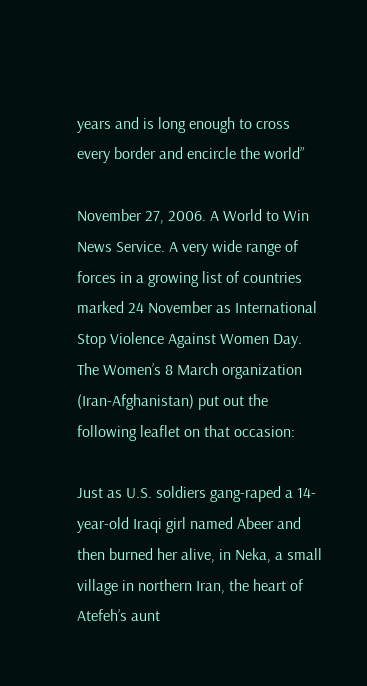years and is long enough to cross every border and encircle the world”

November 27, 2006. A World to Win News Service. A very wide range of forces in a growing list of countries marked 24 November as International Stop Violence Against Women Day. The Women’s 8 March organization (Iran-Afghanistan) put out the following leaflet on that occasion:

Just as U.S. soldiers gang-raped a 14-year-old Iraqi girl named Abeer and then burned her alive, in Neka, a small village in northern Iran, the heart of Atefeh’s aunt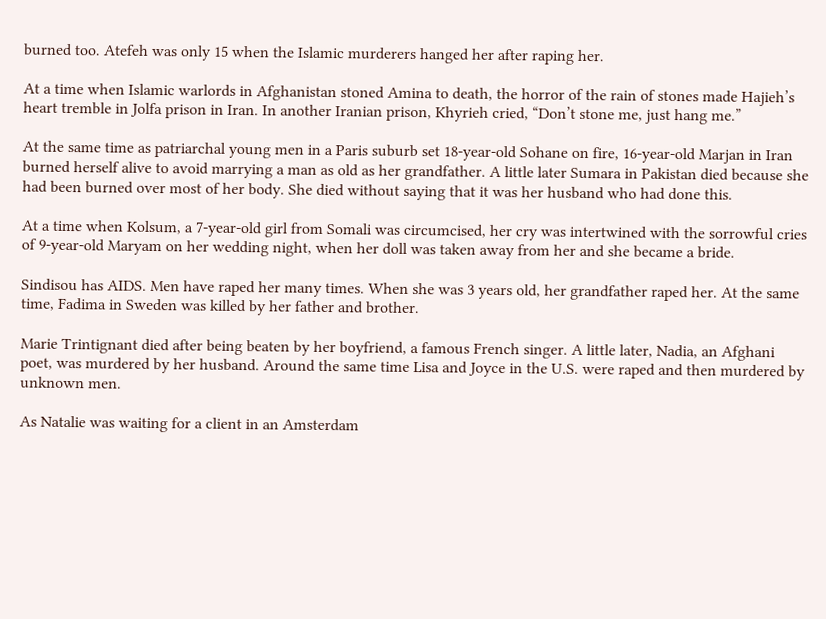burned too. Atefeh was only 15 when the Islamic murderers hanged her after raping her.

At a time when Islamic warlords in Afghanistan stoned Amina to death, the horror of the rain of stones made Hajieh’s heart tremble in Jolfa prison in Iran. In another Iranian prison, Khyrieh cried, “Don’t stone me, just hang me.”

At the same time as patriarchal young men in a Paris suburb set 18-year-old Sohane on fire, 16-year-old Marjan in Iran burned herself alive to avoid marrying a man as old as her grandfather. A little later Sumara in Pakistan died because she had been burned over most of her body. She died without saying that it was her husband who had done this.

At a time when Kolsum, a 7-year-old girl from Somali was circumcised, her cry was intertwined with the sorrowful cries of 9-year-old Maryam on her wedding night, when her doll was taken away from her and she became a bride.

Sindisou has AIDS. Men have raped her many times. When she was 3 years old, her grandfather raped her. At the same time, Fadima in Sweden was killed by her father and brother.

Marie Trintignant died after being beaten by her boyfriend, a famous French singer. A little later, Nadia, an Afghani poet, was murdered by her husband. Around the same time Lisa and Joyce in the U.S. were raped and then murdered by unknown men.

As Natalie was waiting for a client in an Amsterdam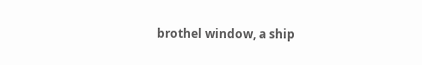brothel window, a ship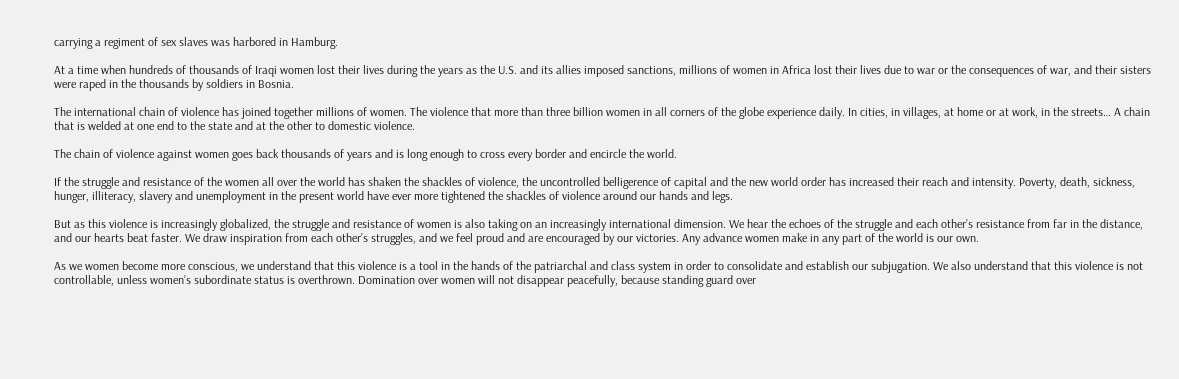carrying a regiment of sex slaves was harbored in Hamburg.

At a time when hundreds of thousands of Iraqi women lost their lives during the years as the U.S. and its allies imposed sanctions, millions of women in Africa lost their lives due to war or the consequences of war, and their sisters were raped in the thousands by soldiers in Bosnia.

The international chain of violence has joined together millions of women. The violence that more than three billion women in all corners of the globe experience daily. In cities, in villages, at home or at work, in the streets… A chain that is welded at one end to the state and at the other to domestic violence.

The chain of violence against women goes back thousands of years and is long enough to cross every border and encircle the world.

If the struggle and resistance of the women all over the world has shaken the shackles of violence, the uncontrolled belligerence of capital and the new world order has increased their reach and intensity. Poverty, death, sickness, hunger, illiteracy, slavery and unemployment in the present world have ever more tightened the shackles of violence around our hands and legs.

But as this violence is increasingly globalized, the struggle and resistance of women is also taking on an increasingly international dimension. We hear the echoes of the struggle and each other’s resistance from far in the distance, and our hearts beat faster. We draw inspiration from each other’s struggles, and we feel proud and are encouraged by our victories. Any advance women make in any part of the world is our own.

As we women become more conscious, we understand that this violence is a tool in the hands of the patriarchal and class system in order to consolidate and establish our subjugation. We also understand that this violence is not controllable, unless women’s subordinate status is overthrown. Domination over women will not disappear peacefully, because standing guard over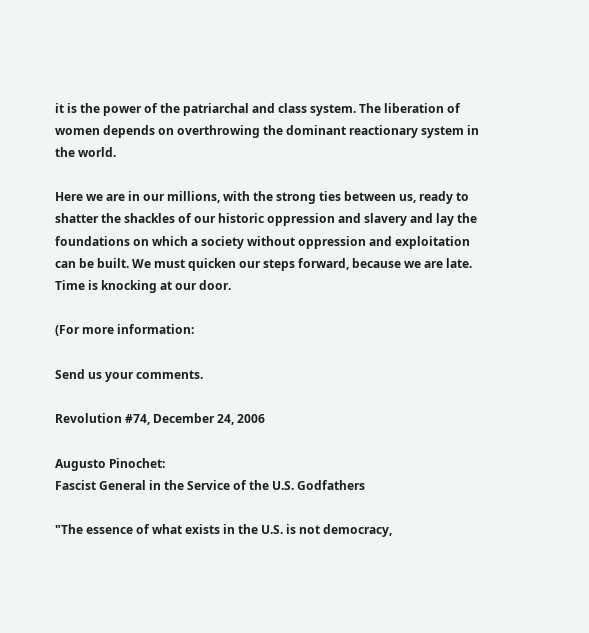it is the power of the patriarchal and class system. The liberation of women depends on overthrowing the dominant reactionary system in the world.

Here we are in our millions, with the strong ties between us, ready to shatter the shackles of our historic oppression and slavery and lay the foundations on which a society without oppression and exploitation can be built. We must quicken our steps forward, because we are late. Time is knocking at our door.

(For more information:

Send us your comments.

Revolution #74, December 24, 2006

Augusto Pinochet:
Fascist General in the Service of the U.S. Godfathers

"The essence of what exists in the U.S. is not democracy,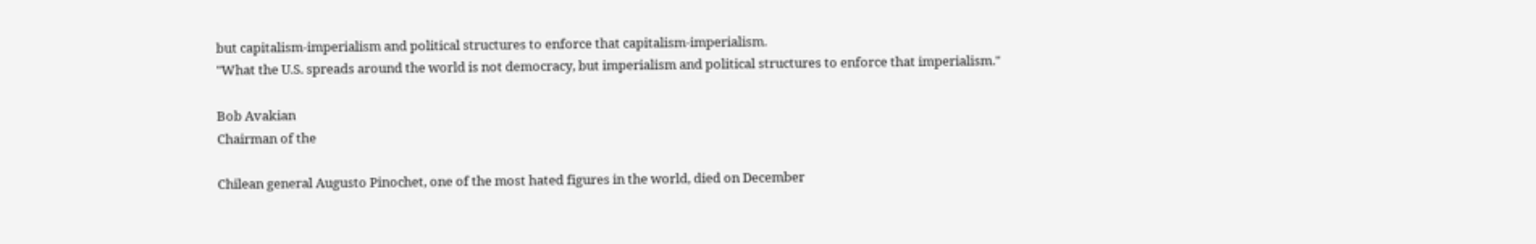but capitalism-imperialism and political structures to enforce that capitalism-imperialism.
"What the U.S. spreads around the world is not democracy, but imperialism and political structures to enforce that imperialism."

Bob Avakian
Chairman of the

Chilean general Augusto Pinochet, one of the most hated figures in the world, died on December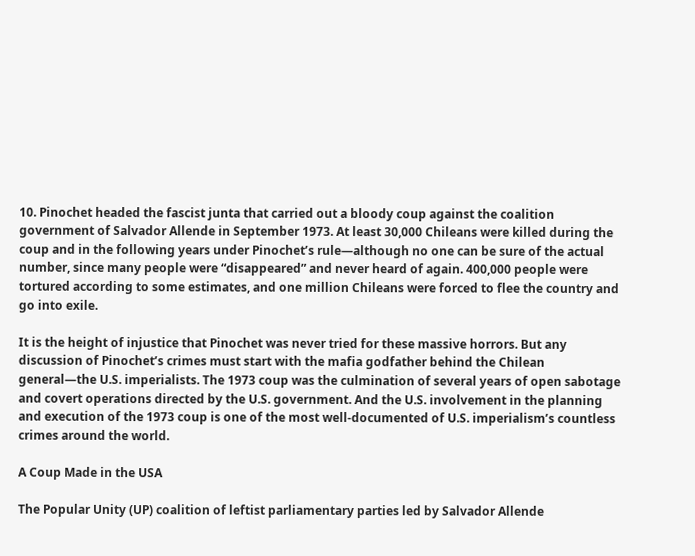10. Pinochet headed the fascist junta that carried out a bloody coup against the coalition government of Salvador Allende in September 1973. At least 30,000 Chileans were killed during the coup and in the following years under Pinochet’s rule—although no one can be sure of the actual number, since many people were “disappeared” and never heard of again. 400,000 people were tortured according to some estimates, and one million Chileans were forced to flee the country and go into exile.

It is the height of injustice that Pinochet was never tried for these massive horrors. But any discussion of Pinochet’s crimes must start with the mafia godfather behind the Chilean general—the U.S. imperialists. The 1973 coup was the culmination of several years of open sabotage and covert operations directed by the U.S. government. And the U.S. involvement in the planning and execution of the 1973 coup is one of the most well-documented of U.S. imperialism’s countless crimes around the world.

A Coup Made in the USA

The Popular Unity (UP) coalition of leftist parliamentary parties led by Salvador Allende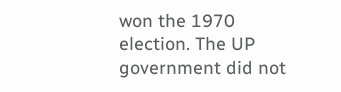won the 1970 election. The UP government did not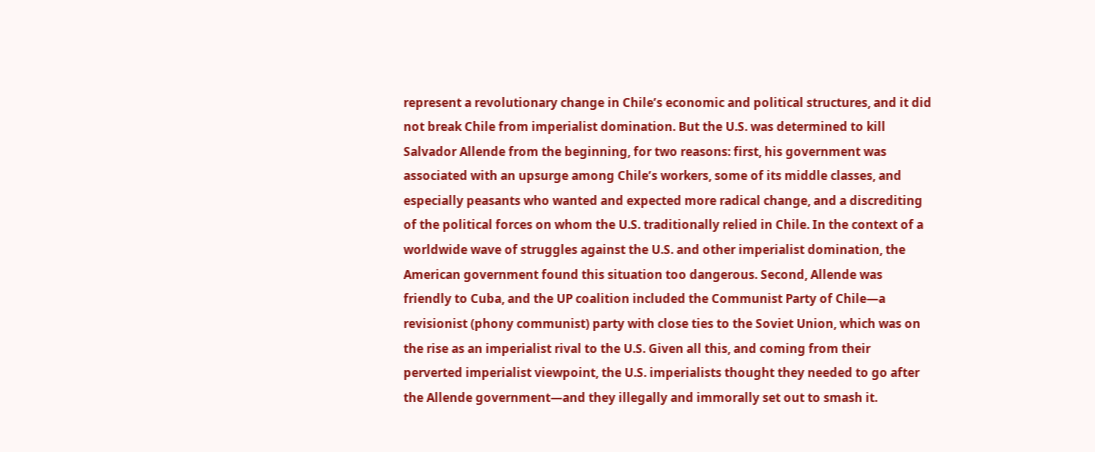represent a revolutionary change in Chile’s economic and political structures, and it did not break Chile from imperialist domination. But the U.S. was determined to kill Salvador Allende from the beginning, for two reasons: first, his government was associated with an upsurge among Chile’s workers, some of its middle classes, and especially peasants who wanted and expected more radical change, and a discrediting of the political forces on whom the U.S. traditionally relied in Chile. In the context of a worldwide wave of struggles against the U.S. and other imperialist domination, the American government found this situation too dangerous. Second, Allende was friendly to Cuba, and the UP coalition included the Communist Party of Chile—a revisionist (phony communist) party with close ties to the Soviet Union, which was on the rise as an imperialist rival to the U.S. Given all this, and coming from their perverted imperialist viewpoint, the U.S. imperialists thought they needed to go after the Allende government—and they illegally and immorally set out to smash it.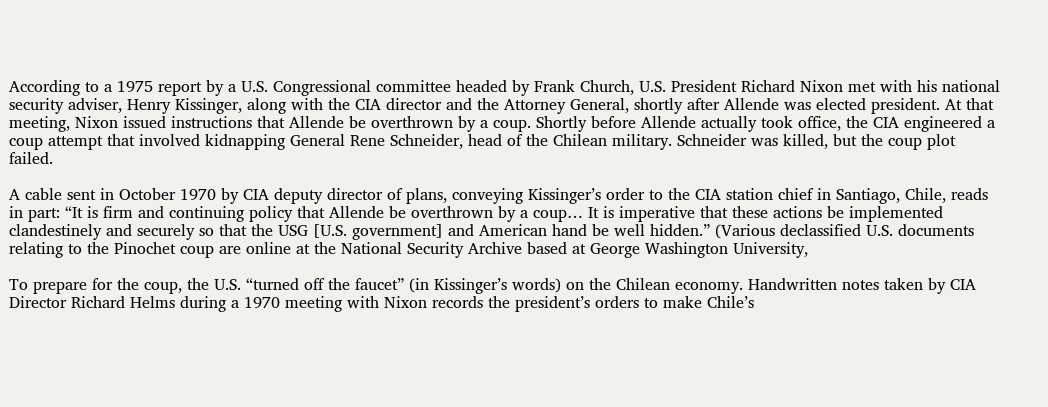According to a 1975 report by a U.S. Congressional committee headed by Frank Church, U.S. President Richard Nixon met with his national security adviser, Henry Kissinger, along with the CIA director and the Attorney General, shortly after Allende was elected president. At that meeting, Nixon issued instructions that Allende be overthrown by a coup. Shortly before Allende actually took office, the CIA engineered a coup attempt that involved kidnapping General Rene Schneider, head of the Chilean military. Schneider was killed, but the coup plot failed.

A cable sent in October 1970 by CIA deputy director of plans, conveying Kissinger’s order to the CIA station chief in Santiago, Chile, reads in part: “It is firm and continuing policy that Allende be overthrown by a coup… It is imperative that these actions be implemented clandestinely and securely so that the USG [U.S. government] and American hand be well hidden.” (Various declassified U.S. documents relating to the Pinochet coup are online at the National Security Archive based at George Washington University,

To prepare for the coup, the U.S. “turned off the faucet” (in Kissinger’s words) on the Chilean economy. Handwritten notes taken by CIA Director Richard Helms during a 1970 meeting with Nixon records the president’s orders to make Chile’s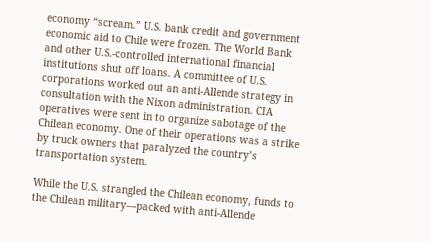economy “scream.” U.S. bank credit and government economic aid to Chile were frozen. The World Bank and other U.S.-controlled international financial institutions shut off loans. A committee of U.S. corporations worked out an anti-Allende strategy in consultation with the Nixon administration. CIA operatives were sent in to organize sabotage of the Chilean economy. One of their operations was a strike by truck owners that paralyzed the country’s transportation system.

While the U.S. strangled the Chilean economy, funds to the Chilean military—packed with anti-Allende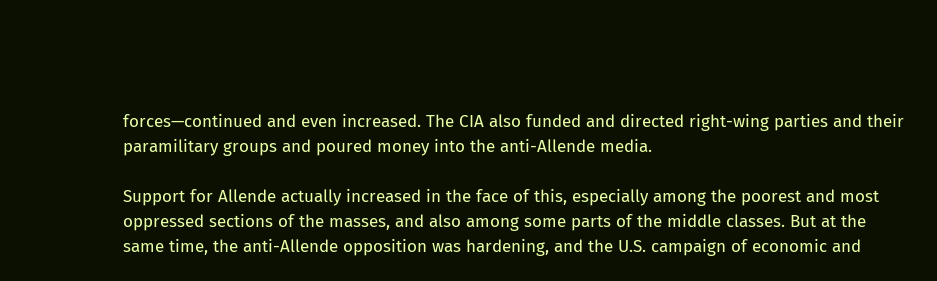forces—continued and even increased. The CIA also funded and directed right-wing parties and their paramilitary groups and poured money into the anti-Allende media.

Support for Allende actually increased in the face of this, especially among the poorest and most oppressed sections of the masses, and also among some parts of the middle classes. But at the same time, the anti-Allende opposition was hardening, and the U.S. campaign of economic and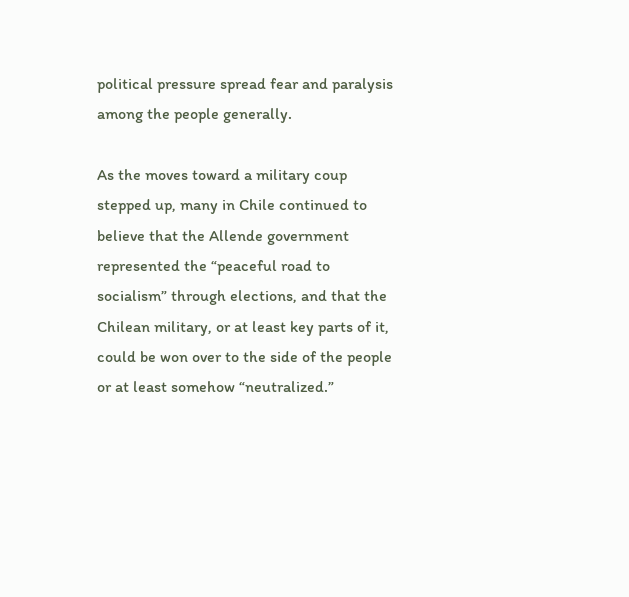political pressure spread fear and paralysis among the people generally.

As the moves toward a military coup stepped up, many in Chile continued to believe that the Allende government represented the “peaceful road to socialism” through elections, and that the Chilean military, or at least key parts of it, could be won over to the side of the people or at least somehow “neutralized.”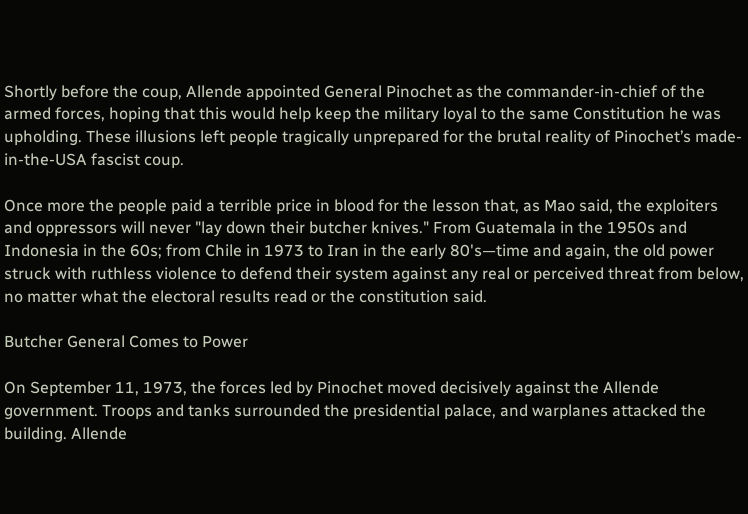Shortly before the coup, Allende appointed General Pinochet as the commander-in-chief of the armed forces, hoping that this would help keep the military loyal to the same Constitution he was upholding. These illusions left people tragically unprepared for the brutal reality of Pinochet’s made-in-the-USA fascist coup.

Once more the people paid a terrible price in blood for the lesson that, as Mao said, the exploiters and oppressors will never "lay down their butcher knives." From Guatemala in the 1950s and Indonesia in the 60s; from Chile in 1973 to Iran in the early 80's—time and again, the old power struck with ruthless violence to defend their system against any real or perceived threat from below, no matter what the electoral results read or the constitution said.

Butcher General Comes to Power

On September 11, 1973, the forces led by Pinochet moved decisively against the Allende government. Troops and tanks surrounded the presidential palace, and warplanes attacked the building. Allende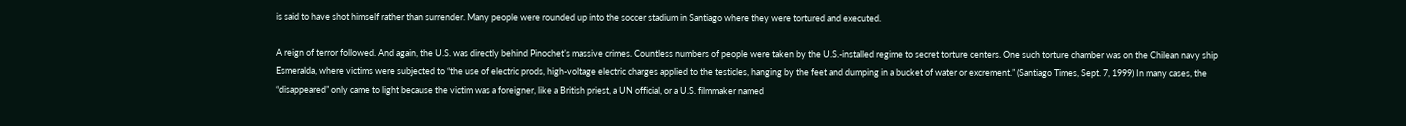is said to have shot himself rather than surrender. Many people were rounded up into the soccer stadium in Santiago where they were tortured and executed.

A reign of terror followed. And again, the U.S. was directly behind Pinochet’s massive crimes. Countless numbers of people were taken by the U.S.-installed regime to secret torture centers. One such torture chamber was on the Chilean navy ship Esmeralda, where victims were subjected to “the use of electric prods, high-voltage electric charges applied to the testicles, hanging by the feet and dumping in a bucket of water or excrement.” (Santiago Times, Sept. 7, 1999) In many cases, the “disappeared” only came to light because the victim was a foreigner, like a British priest, a UN official, or a U.S. filmmaker named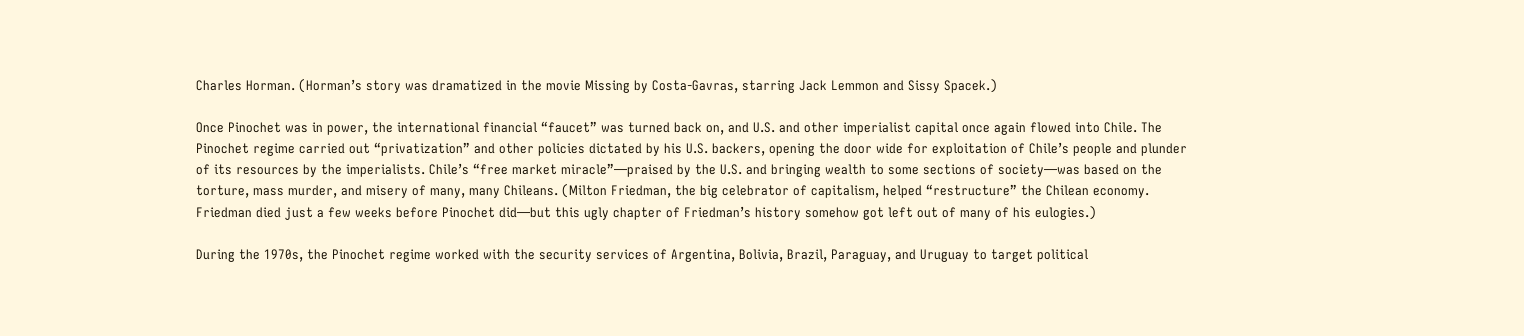Charles Horman. (Horman’s story was dramatized in the movie Missing by Costa-Gavras, starring Jack Lemmon and Sissy Spacek.)

Once Pinochet was in power, the international financial “faucet” was turned back on, and U.S. and other imperialist capital once again flowed into Chile. The Pinochet regime carried out “privatization” and other policies dictated by his U.S. backers, opening the door wide for exploitation of Chile’s people and plunder of its resources by the imperialists. Chile’s “free market miracle”—praised by the U.S. and bringing wealth to some sections of society—was based on the torture, mass murder, and misery of many, many Chileans. (Milton Friedman, the big celebrator of capitalism, helped “restructure” the Chilean economy. Friedman died just a few weeks before Pinochet did—but this ugly chapter of Friedman’s history somehow got left out of many of his eulogies.)

During the 1970s, the Pinochet regime worked with the security services of Argentina, Bolivia, Brazil, Paraguay, and Uruguay to target political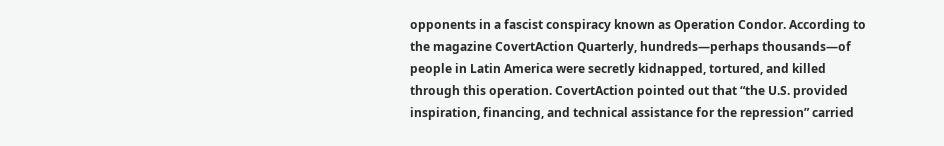opponents in a fascist conspiracy known as Operation Condor. According to the magazine CovertAction Quarterly, hundreds—perhaps thousands—of people in Latin America were secretly kidnapped, tortured, and killed through this operation. CovertAction pointed out that “the U.S. provided inspiration, financing, and technical assistance for the repression” carried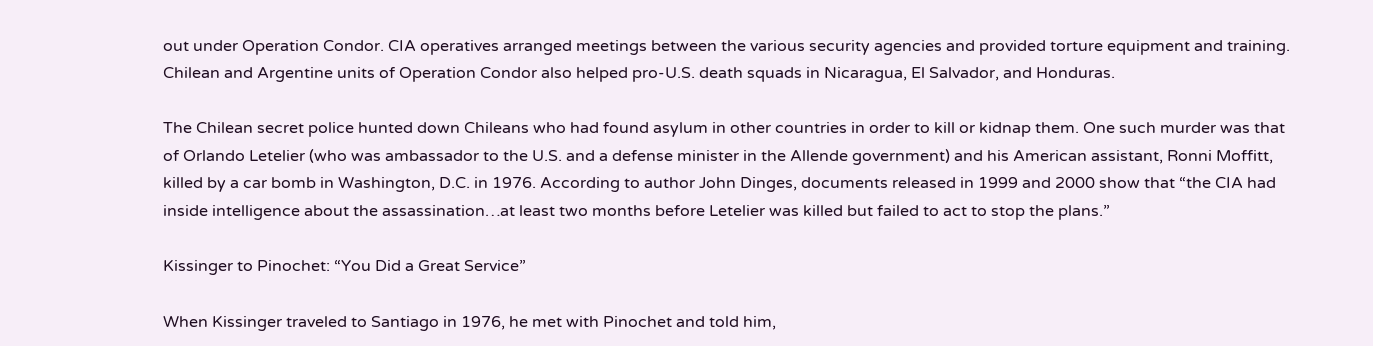out under Operation Condor. CIA operatives arranged meetings between the various security agencies and provided torture equipment and training. Chilean and Argentine units of Operation Condor also helped pro-U.S. death squads in Nicaragua, El Salvador, and Honduras.

The Chilean secret police hunted down Chileans who had found asylum in other countries in order to kill or kidnap them. One such murder was that of Orlando Letelier (who was ambassador to the U.S. and a defense minister in the Allende government) and his American assistant, Ronni Moffitt, killed by a car bomb in Washington, D.C. in 1976. According to author John Dinges, documents released in 1999 and 2000 show that “the CIA had inside intelligence about the assassination…at least two months before Letelier was killed but failed to act to stop the plans.”

Kissinger to Pinochet: “You Did a Great Service”

When Kissinger traveled to Santiago in 1976, he met with Pinochet and told him,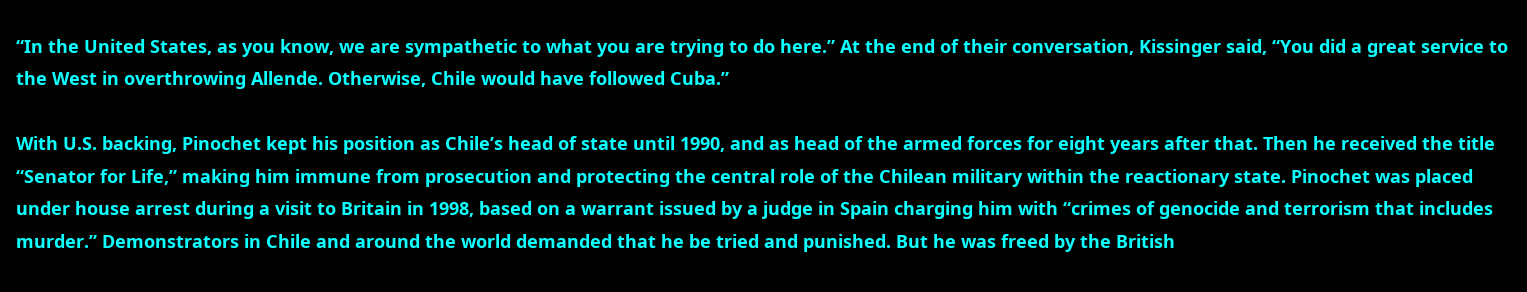“In the United States, as you know, we are sympathetic to what you are trying to do here.” At the end of their conversation, Kissinger said, “You did a great service to the West in overthrowing Allende. Otherwise, Chile would have followed Cuba.”

With U.S. backing, Pinochet kept his position as Chile’s head of state until 1990, and as head of the armed forces for eight years after that. Then he received the title “Senator for Life,” making him immune from prosecution and protecting the central role of the Chilean military within the reactionary state. Pinochet was placed under house arrest during a visit to Britain in 1998, based on a warrant issued by a judge in Spain charging him with “crimes of genocide and terrorism that includes murder.” Demonstrators in Chile and around the world demanded that he be tried and punished. But he was freed by the British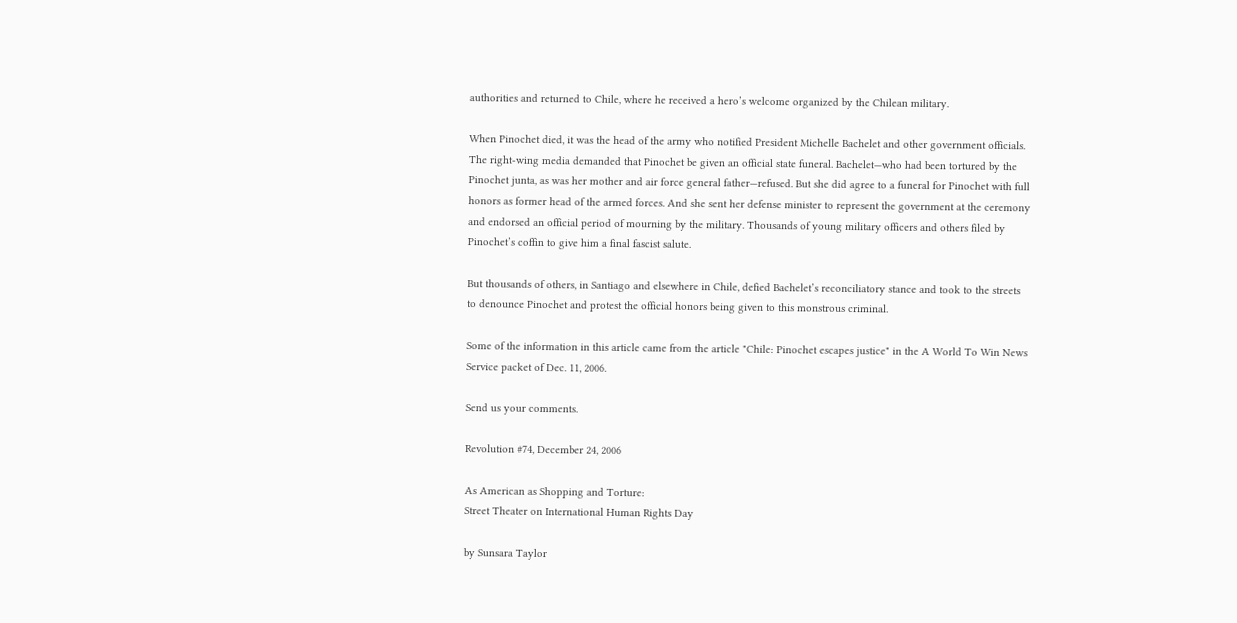authorities and returned to Chile, where he received a hero’s welcome organized by the Chilean military.

When Pinochet died, it was the head of the army who notified President Michelle Bachelet and other government officials. The right-wing media demanded that Pinochet be given an official state funeral. Bachelet—who had been tortured by the Pinochet junta, as was her mother and air force general father—refused. But she did agree to a funeral for Pinochet with full honors as former head of the armed forces. And she sent her defense minister to represent the government at the ceremony and endorsed an official period of mourning by the military. Thousands of young military officers and others filed by Pinochet’s coffin to give him a final fascist salute.

But thousands of others, in Santiago and elsewhere in Chile, defied Bachelet’s reconciliatory stance and took to the streets to denounce Pinochet and protest the official honors being given to this monstrous criminal.

Some of the information in this article came from the article "Chile: Pinochet escapes justice" in the A World To Win News Service packet of Dec. 11, 2006.

Send us your comments.

Revolution #74, December 24, 2006

As American as Shopping and Torture:
Street Theater on International Human Rights Day

by Sunsara Taylor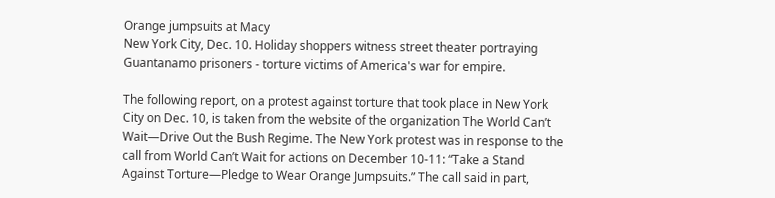Orange jumpsuits at Macy
New York City, Dec. 10. Holiday shoppers witness street theater portraying Guantanamo prisoners - torture victims of America's war for empire.

The following report, on a protest against torture that took place in New York City on Dec. 10, is taken from the website of the organization The World Can’t Wait—Drive Out the Bush Regime. The New York protest was in response to the call from World Can’t Wait for actions on December 10-11: “Take a Stand Against Torture—Pledge to Wear Orange Jumpsuits.” The call said in part,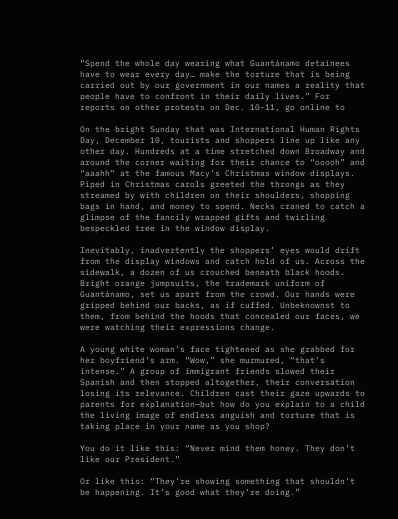“Spend the whole day wearing what Guantánamo detainees have to wear every day… make the torture that is being carried out by our government in our names a reality that people have to confront in their daily lives.” For reports on other protests on Dec. 10-11, go online to

On the bright Sunday that was International Human Rights Day, December 10, tourists and shoppers line up like any other day. Hundreds at a time stretched down Broadway and around the corner waiting for their chance to “ooooh” and “aaahh” at the famous Macy’s Christmas window displays. Piped in Christmas carols greeted the throngs as they streamed by with children on their shoulders, shopping bags in hand, and money to spend. Necks craned to catch a glimpse of the fancily wrapped gifts and twirling bespeckled tree in the window display.

Inevitably, inadvertently the shoppers’ eyes would drift from the display windows and catch hold of us. Across the sidewalk, a dozen of us crouched beneath black hoods. Bright orange jumpsuits, the trademark uniform of Guantánamo, set us apart from the crowd. Our hands were gripped behind our backs, as if cuffed. Unbeknownst to them, from behind the hoods that concealed our faces, we were watching their expressions change.

A young white woman’s face tightened as she grabbed for her boyfriend’s arm. “Wow,” she murmured, “that’s intense.” A group of immigrant friends slowed their Spanish and then stopped altogether, their conversation losing its relevance. Children cast their gaze upwards to parents for explanation—but how do you explain to a child the living image of endless anguish and torture that is taking place in your name as you shop?

You do it like this: “Never mind them honey. They don’t like our President.”

Or like this: “They’re showing something that shouldn’t be happening. It’s good what they’re doing.”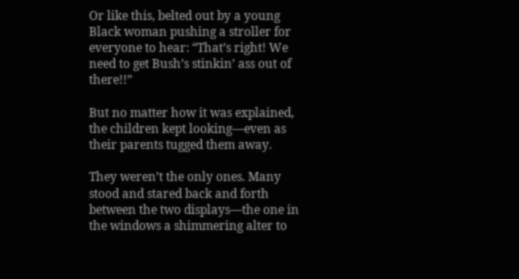Or like this, belted out by a young Black woman pushing a stroller for everyone to hear: “That’s right! We need to get Bush’s stinkin’ ass out of there!!”

But no matter how it was explained, the children kept looking—even as their parents tugged them away.

They weren’t the only ones. Many stood and stared back and forth between the two displays—the one in the windows a shimmering alter to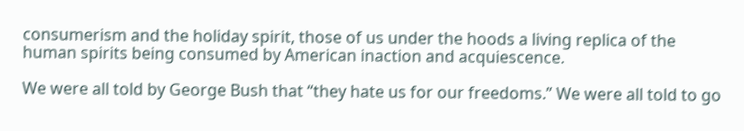consumerism and the holiday spirit, those of us under the hoods a living replica of the human spirits being consumed by American inaction and acquiescence.

We were all told by George Bush that “they hate us for our freedoms.” We were all told to go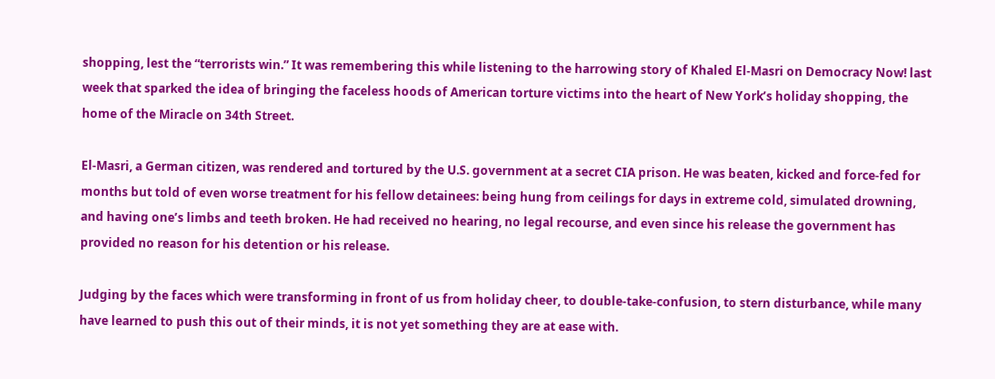shopping, lest the “terrorists win.” It was remembering this while listening to the harrowing story of Khaled El-Masri on Democracy Now! last week that sparked the idea of bringing the faceless hoods of American torture victims into the heart of New York’s holiday shopping, the home of the Miracle on 34th Street.

El-Masri, a German citizen, was rendered and tortured by the U.S. government at a secret CIA prison. He was beaten, kicked and force-fed for months but told of even worse treatment for his fellow detainees: being hung from ceilings for days in extreme cold, simulated drowning, and having one’s limbs and teeth broken. He had received no hearing, no legal recourse, and even since his release the government has provided no reason for his detention or his release.

Judging by the faces which were transforming in front of us from holiday cheer, to double-take-confusion, to stern disturbance, while many have learned to push this out of their minds, it is not yet something they are at ease with.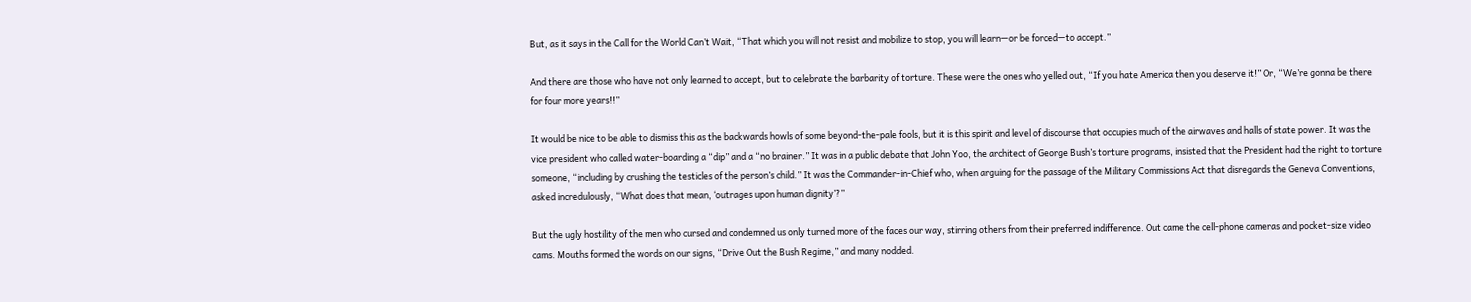But, as it says in the Call for the World Can’t Wait, “That which you will not resist and mobilize to stop, you will learn—or be forced—to accept.”

And there are those who have not only learned to accept, but to celebrate the barbarity of torture. These were the ones who yelled out, “If you hate America then you deserve it!” Or, “We’re gonna be there for four more years!!”

It would be nice to be able to dismiss this as the backwards howls of some beyond-the-pale fools, but it is this spirit and level of discourse that occupies much of the airwaves and halls of state power. It was the vice president who called water-boarding a “dip” and a “no brainer.” It was in a public debate that John Yoo, the architect of George Bush’s torture programs, insisted that the President had the right to torture someone, “including by crushing the testicles of the person’s child.” It was the Commander-in-Chief who, when arguing for the passage of the Military Commissions Act that disregards the Geneva Conventions, asked incredulously, “What does that mean, ‘outrages upon human dignity’?”

But the ugly hostility of the men who cursed and condemned us only turned more of the faces our way, stirring others from their preferred indifference. Out came the cell-phone cameras and pocket-size video cams. Mouths formed the words on our signs, “Drive Out the Bush Regime,” and many nodded.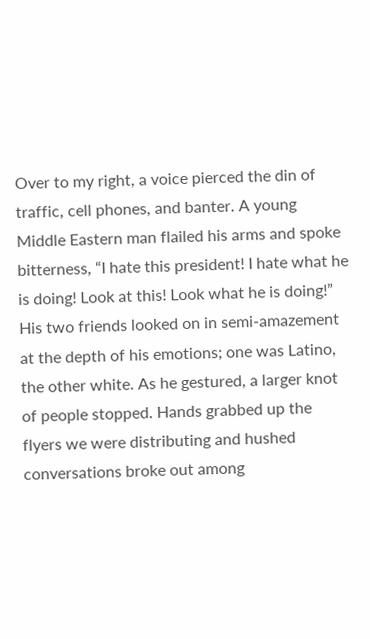Over to my right, a voice pierced the din of traffic, cell phones, and banter. A young Middle Eastern man flailed his arms and spoke bitterness, “I hate this president! I hate what he is doing! Look at this! Look what he is doing!” His two friends looked on in semi-amazement at the depth of his emotions; one was Latino, the other white. As he gestured, a larger knot of people stopped. Hands grabbed up the flyers we were distributing and hushed conversations broke out among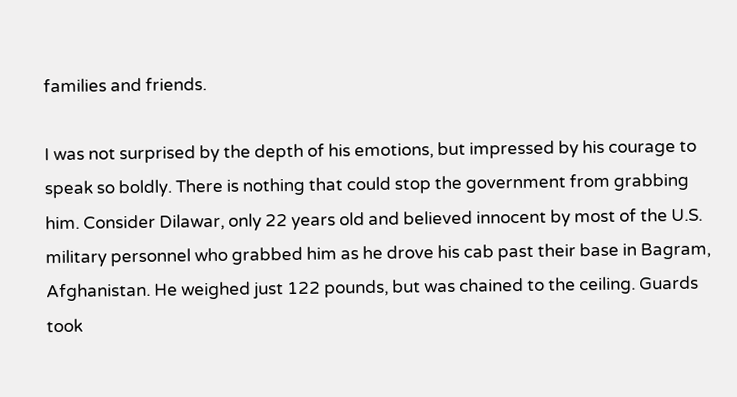families and friends.

I was not surprised by the depth of his emotions, but impressed by his courage to speak so boldly. There is nothing that could stop the government from grabbing him. Consider Dilawar, only 22 years old and believed innocent by most of the U.S. military personnel who grabbed him as he drove his cab past their base in Bagram, Afghanistan. He weighed just 122 pounds, but was chained to the ceiling. Guards took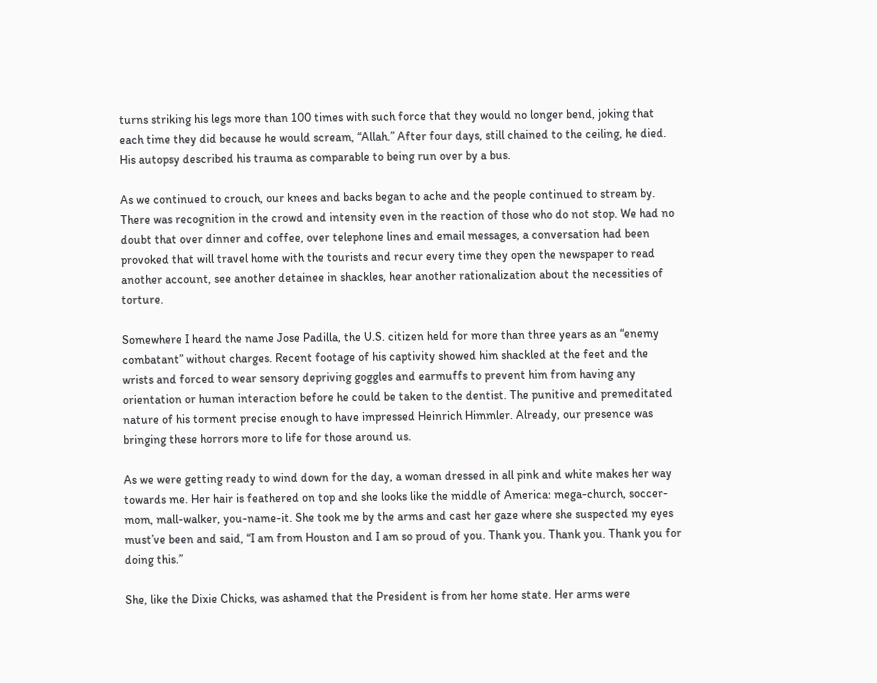turns striking his legs more than 100 times with such force that they would no longer bend, joking that each time they did because he would scream, “Allah.” After four days, still chained to the ceiling, he died. His autopsy described his trauma as comparable to being run over by a bus.

As we continued to crouch, our knees and backs began to ache and the people continued to stream by. There was recognition in the crowd and intensity even in the reaction of those who do not stop. We had no doubt that over dinner and coffee, over telephone lines and email messages, a conversation had been provoked that will travel home with the tourists and recur every time they open the newspaper to read another account, see another detainee in shackles, hear another rationalization about the necessities of torture.

Somewhere I heard the name Jose Padilla, the U.S. citizen held for more than three years as an “enemy combatant” without charges. Recent footage of his captivity showed him shackled at the feet and the wrists and forced to wear sensory depriving goggles and earmuffs to prevent him from having any orientation or human interaction before he could be taken to the dentist. The punitive and premeditated nature of his torment precise enough to have impressed Heinrich Himmler. Already, our presence was bringing these horrors more to life for those around us.

As we were getting ready to wind down for the day, a woman dressed in all pink and white makes her way towards me. Her hair is feathered on top and she looks like the middle of America: mega-church, soccer-mom, mall-walker, you-name-it. She took me by the arms and cast her gaze where she suspected my eyes must’ve been and said, “I am from Houston and I am so proud of you. Thank you. Thank you. Thank you for doing this.”

She, like the Dixie Chicks, was ashamed that the President is from her home state. Her arms were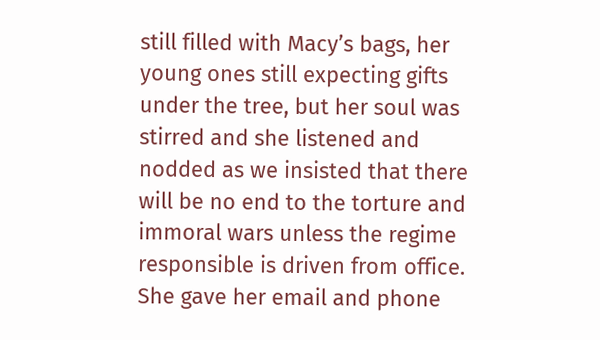still filled with Macy’s bags, her young ones still expecting gifts under the tree, but her soul was stirred and she listened and nodded as we insisted that there will be no end to the torture and immoral wars unless the regime responsible is driven from office. She gave her email and phone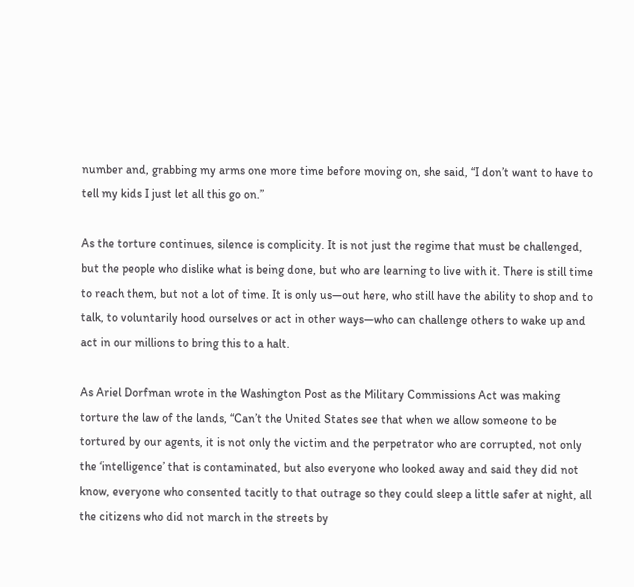number and, grabbing my arms one more time before moving on, she said, “I don’t want to have to tell my kids I just let all this go on.”

As the torture continues, silence is complicity. It is not just the regime that must be challenged, but the people who dislike what is being done, but who are learning to live with it. There is still time to reach them, but not a lot of time. It is only us—out here, who still have the ability to shop and to talk, to voluntarily hood ourselves or act in other ways—who can challenge others to wake up and act in our millions to bring this to a halt.

As Ariel Dorfman wrote in the Washington Post as the Military Commissions Act was making torture the law of the lands, “Can’t the United States see that when we allow someone to be tortured by our agents, it is not only the victim and the perpetrator who are corrupted, not only the ‘intelligence’ that is contaminated, but also everyone who looked away and said they did not know, everyone who consented tacitly to that outrage so they could sleep a little safer at night, all the citizens who did not march in the streets by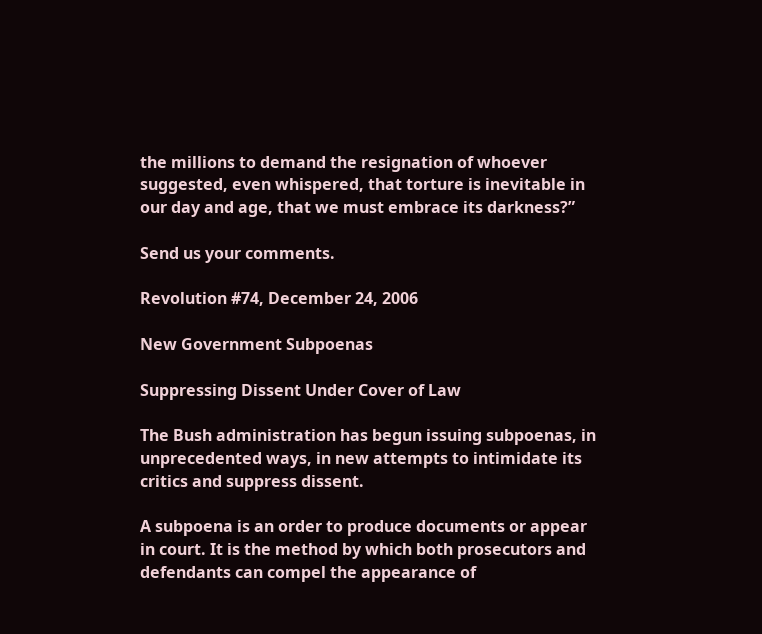the millions to demand the resignation of whoever suggested, even whispered, that torture is inevitable in our day and age, that we must embrace its darkness?”

Send us your comments.

Revolution #74, December 24, 2006

New Government Subpoenas

Suppressing Dissent Under Cover of Law

The Bush administration has begun issuing subpoenas, in unprecedented ways, in new attempts to intimidate its critics and suppress dissent.

A subpoena is an order to produce documents or appear in court. It is the method by which both prosecutors and defendants can compel the appearance of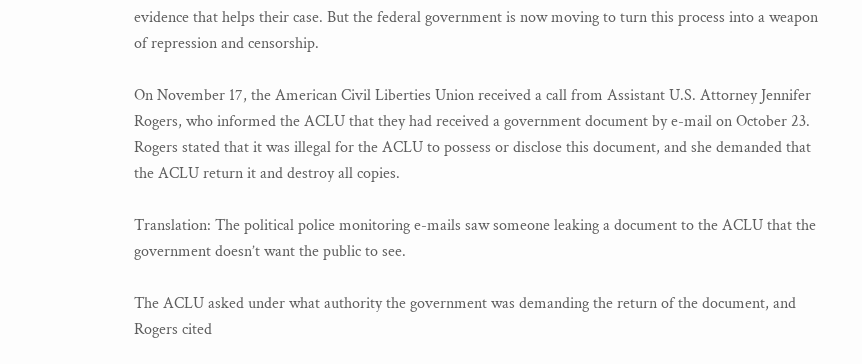evidence that helps their case. But the federal government is now moving to turn this process into a weapon of repression and censorship.

On November 17, the American Civil Liberties Union received a call from Assistant U.S. Attorney Jennifer Rogers, who informed the ACLU that they had received a government document by e-mail on October 23. Rogers stated that it was illegal for the ACLU to possess or disclose this document, and she demanded that the ACLU return it and destroy all copies.

Translation: The political police monitoring e-mails saw someone leaking a document to the ACLU that the government doesn’t want the public to see.

The ACLU asked under what authority the government was demanding the return of the document, and Rogers cited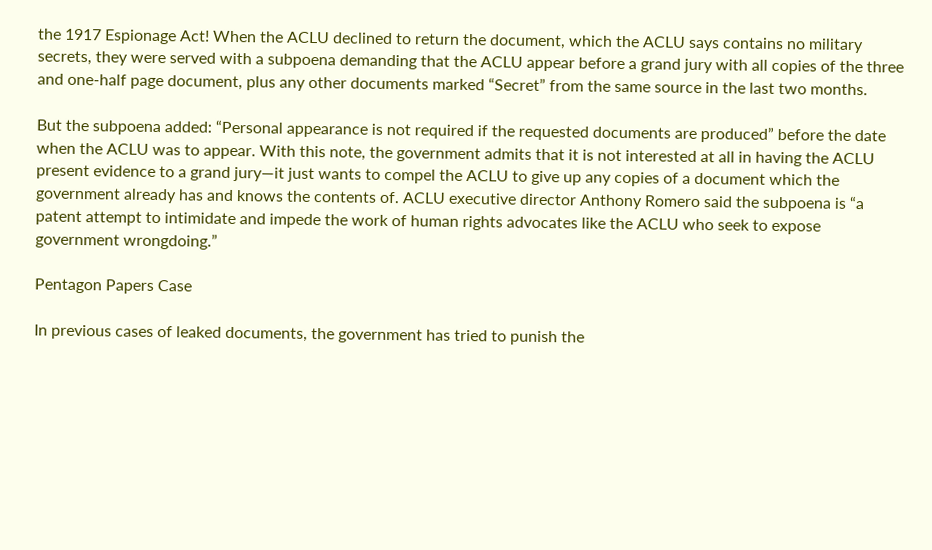the 1917 Espionage Act! When the ACLU declined to return the document, which the ACLU says contains no military secrets, they were served with a subpoena demanding that the ACLU appear before a grand jury with all copies of the three and one-half page document, plus any other documents marked “Secret” from the same source in the last two months.

But the subpoena added: “Personal appearance is not required if the requested documents are produced” before the date when the ACLU was to appear. With this note, the government admits that it is not interested at all in having the ACLU present evidence to a grand jury—it just wants to compel the ACLU to give up any copies of a document which the government already has and knows the contents of. ACLU executive director Anthony Romero said the subpoena is “a patent attempt to intimidate and impede the work of human rights advocates like the ACLU who seek to expose government wrongdoing.”

Pentagon Papers Case

In previous cases of leaked documents, the government has tried to punish the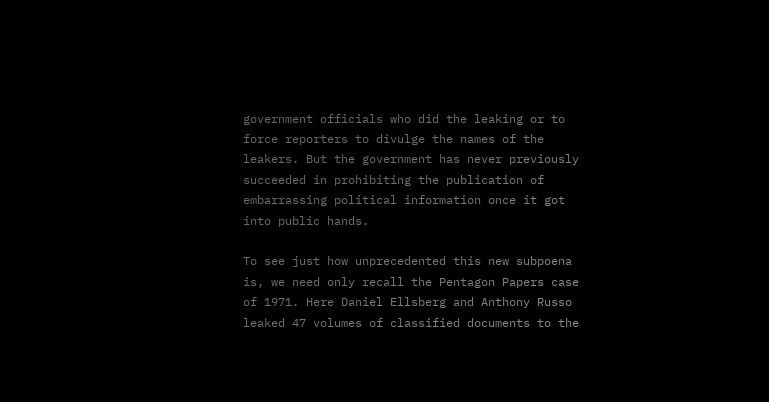government officials who did the leaking or to force reporters to divulge the names of the leakers. But the government has never previously succeeded in prohibiting the publication of embarrassing political information once it got into public hands.

To see just how unprecedented this new subpoena is, we need only recall the Pentagon Papers case of 1971. Here Daniel Ellsberg and Anthony Russo leaked 47 volumes of classified documents to the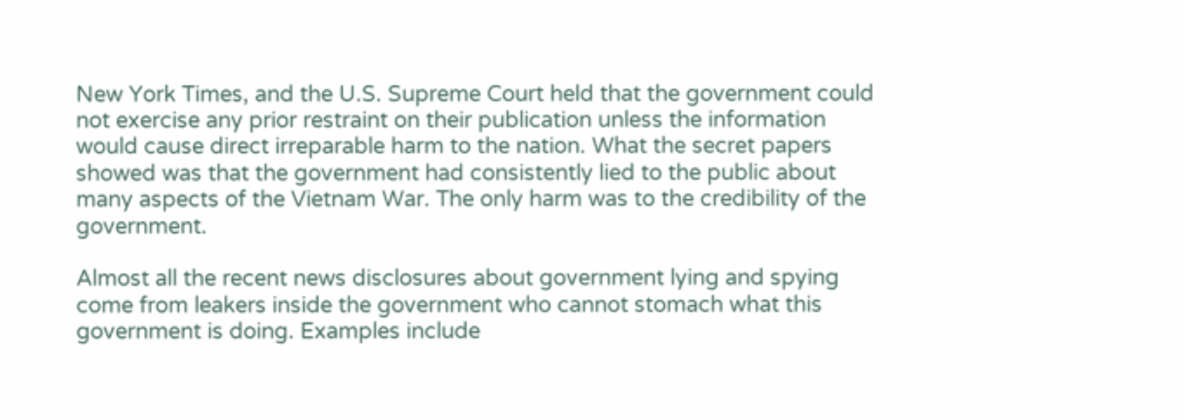New York Times, and the U.S. Supreme Court held that the government could not exercise any prior restraint on their publication unless the information would cause direct irreparable harm to the nation. What the secret papers showed was that the government had consistently lied to the public about many aspects of the Vietnam War. The only harm was to the credibility of the government.

Almost all the recent news disclosures about government lying and spying come from leakers inside the government who cannot stomach what this government is doing. Examples include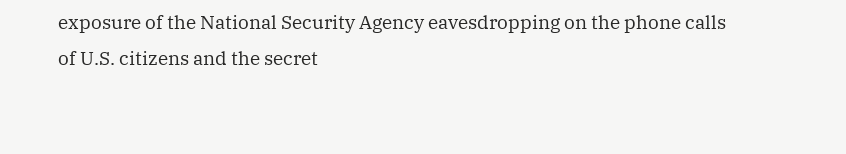exposure of the National Security Agency eavesdropping on the phone calls of U.S. citizens and the secret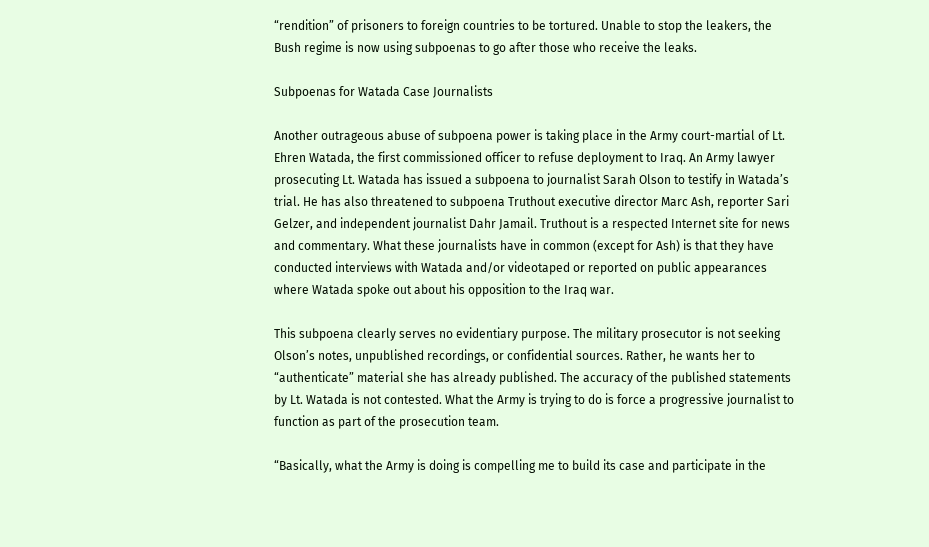“rendition” of prisoners to foreign countries to be tortured. Unable to stop the leakers, the Bush regime is now using subpoenas to go after those who receive the leaks.

Subpoenas for Watada Case Journalists

Another outrageous abuse of subpoena power is taking place in the Army court-martial of Lt. Ehren Watada, the first commissioned officer to refuse deployment to Iraq. An Army lawyer prosecuting Lt. Watada has issued a subpoena to journalist Sarah Olson to testify in Watada’s trial. He has also threatened to subpoena Truthout executive director Marc Ash, reporter Sari Gelzer, and independent journalist Dahr Jamail. Truthout is a respected Internet site for news and commentary. What these journalists have in common (except for Ash) is that they have conducted interviews with Watada and/or videotaped or reported on public appearances where Watada spoke out about his opposition to the Iraq war.

This subpoena clearly serves no evidentiary purpose. The military prosecutor is not seeking Olson’s notes, unpublished recordings, or confidential sources. Rather, he wants her to “authenticate” material she has already published. The accuracy of the published statements by Lt. Watada is not contested. What the Army is trying to do is force a progressive journalist to function as part of the prosecution team.

“Basically, what the Army is doing is compelling me to build its case and participate in the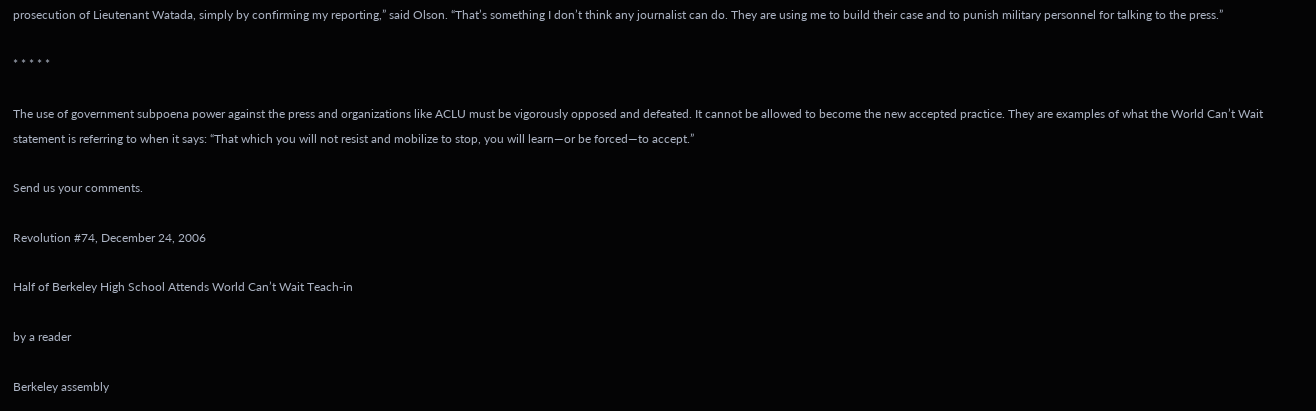prosecution of Lieutenant Watada, simply by confirming my reporting,” said Olson. “That’s something I don’t think any journalist can do. They are using me to build their case and to punish military personnel for talking to the press.”

* * * * *

The use of government subpoena power against the press and organizations like ACLU must be vigorously opposed and defeated. It cannot be allowed to become the new accepted practice. They are examples of what the World Can’t Wait statement is referring to when it says: “That which you will not resist and mobilize to stop, you will learn—or be forced—to accept.”

Send us your comments.

Revolution #74, December 24, 2006

Half of Berkeley High School Attends World Can’t Wait Teach-in

by a reader

Berkeley assembly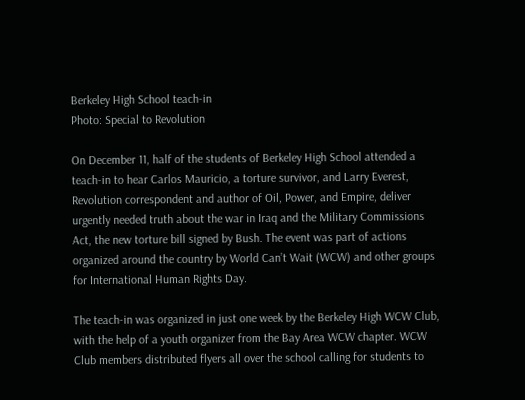Berkeley High School teach-in
Photo: Special to Revolution

On December 11, half of the students of Berkeley High School attended a teach-in to hear Carlos Mauricio, a torture survivor, and Larry Everest, Revolution correspondent and author of Oil, Power, and Empire, deliver urgently needed truth about the war in Iraq and the Military Commissions Act, the new torture bill signed by Bush. The event was part of actions organized around the country by World Can’t Wait (WCW) and other groups for International Human Rights Day.

The teach-in was organized in just one week by the Berkeley High WCW Club, with the help of a youth organizer from the Bay Area WCW chapter. WCW Club members distributed flyers all over the school calling for students to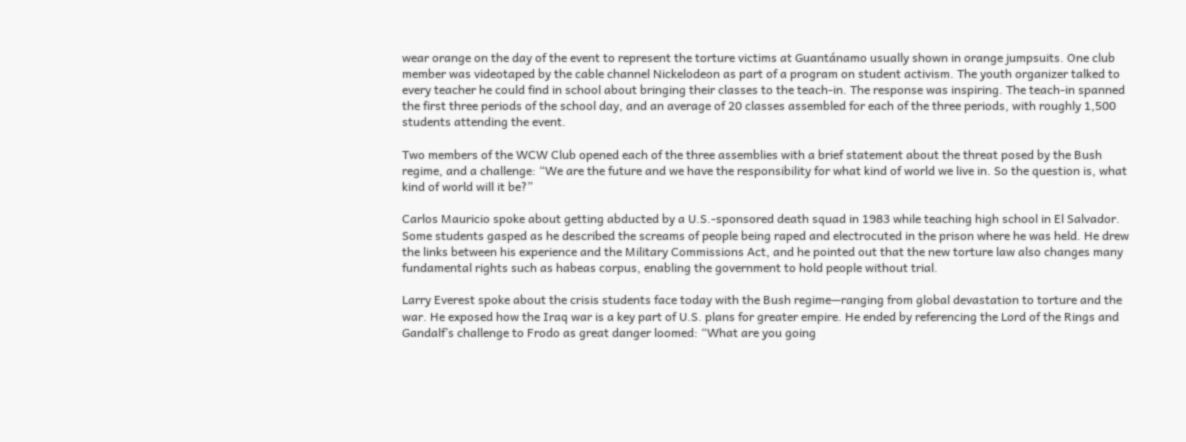wear orange on the day of the event to represent the torture victims at Guantánamo usually shown in orange jumpsuits. One club member was videotaped by the cable channel Nickelodeon as part of a program on student activism. The youth organizer talked to every teacher he could find in school about bringing their classes to the teach-in. The response was inspiring. The teach-in spanned the first three periods of the school day, and an average of 20 classes assembled for each of the three periods, with roughly 1,500 students attending the event.

Two members of the WCW Club opened each of the three assemblies with a brief statement about the threat posed by the Bush regime, and a challenge: “We are the future and we have the responsibility for what kind of world we live in. So the question is, what kind of world will it be?”

Carlos Mauricio spoke about getting abducted by a U.S.-sponsored death squad in 1983 while teaching high school in El Salvador. Some students gasped as he described the screams of people being raped and electrocuted in the prison where he was held. He drew the links between his experience and the Military Commissions Act, and he pointed out that the new torture law also changes many fundamental rights such as habeas corpus, enabling the government to hold people without trial.

Larry Everest spoke about the crisis students face today with the Bush regime—ranging from global devastation to torture and the war. He exposed how the Iraq war is a key part of U.S. plans for greater empire. He ended by referencing the Lord of the Rings and Gandalf’s challenge to Frodo as great danger loomed: “What are you going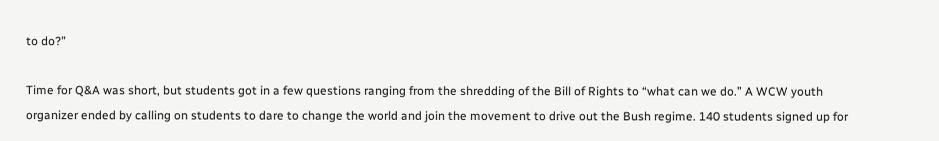to do?”

Time for Q&A was short, but students got in a few questions ranging from the shredding of the Bill of Rights to “what can we do.” A WCW youth organizer ended by calling on students to dare to change the world and join the movement to drive out the Bush regime. 140 students signed up for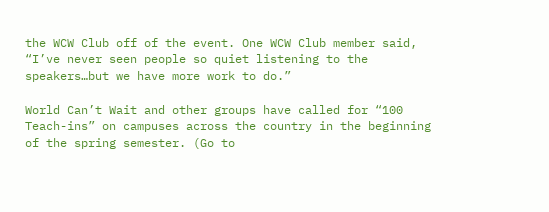the WCW Club off of the event. One WCW Club member said, “I’ve never seen people so quiet listening to the speakers…but we have more work to do.”

World Can’t Wait and other groups have called for “100 Teach-ins” on campuses across the country in the beginning of the spring semester. (Go to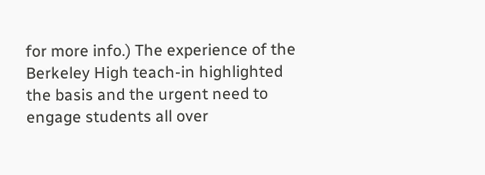for more info.) The experience of the Berkeley High teach-in highlighted the basis and the urgent need to engage students all over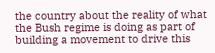the country about the reality of what the Bush regime is doing as part of building a movement to drive this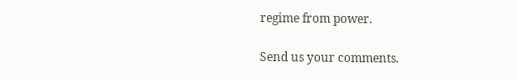regime from power.

Send us your comments.